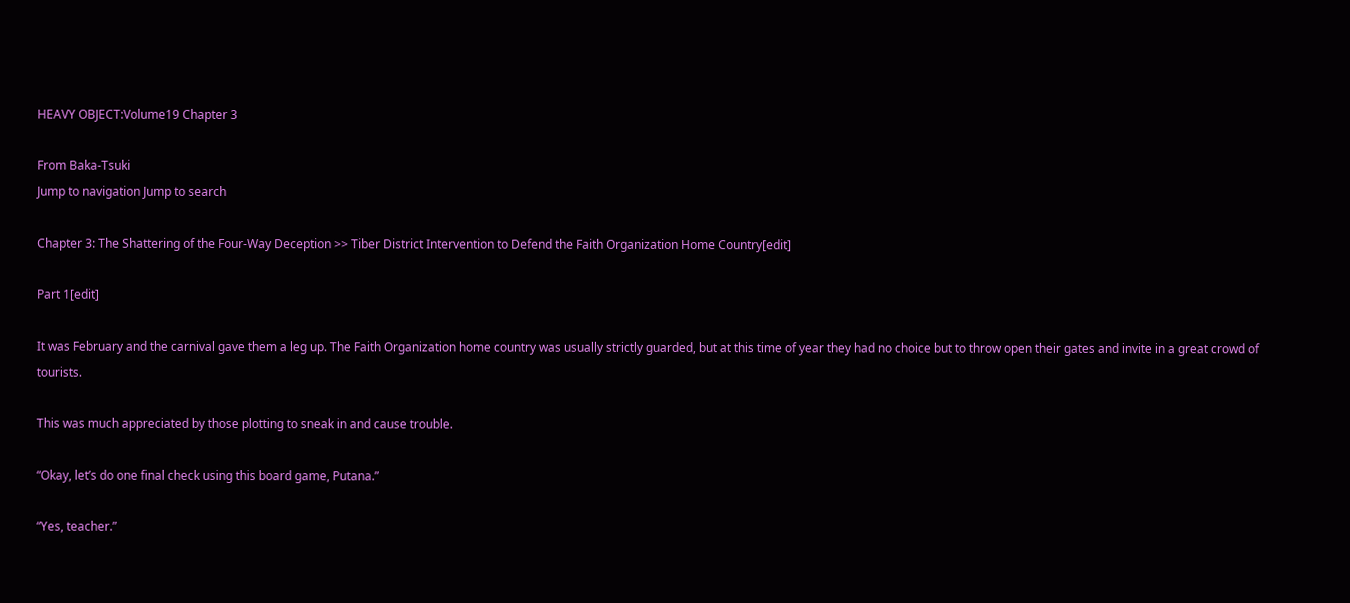HEAVY OBJECT:Volume19 Chapter 3

From Baka-Tsuki
Jump to navigation Jump to search

Chapter 3: The Shattering of the Four-Way Deception >> Tiber District Intervention to Defend the Faith Organization Home Country[edit]

Part 1[edit]

It was February and the carnival gave them a leg up. The Faith Organization home country was usually strictly guarded, but at this time of year they had no choice but to throw open their gates and invite in a great crowd of tourists.

This was much appreciated by those plotting to sneak in and cause trouble.

“Okay, let’s do one final check using this board game, Putana.”

“Yes, teacher.”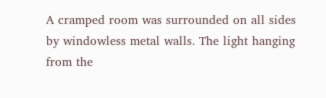A cramped room was surrounded on all sides by windowless metal walls. The light hanging from the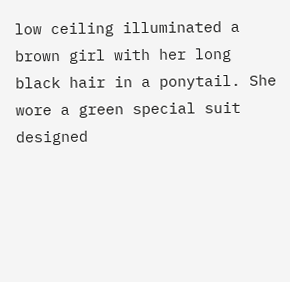low ceiling illuminated a brown girl with her long black hair in a ponytail. She wore a green special suit designed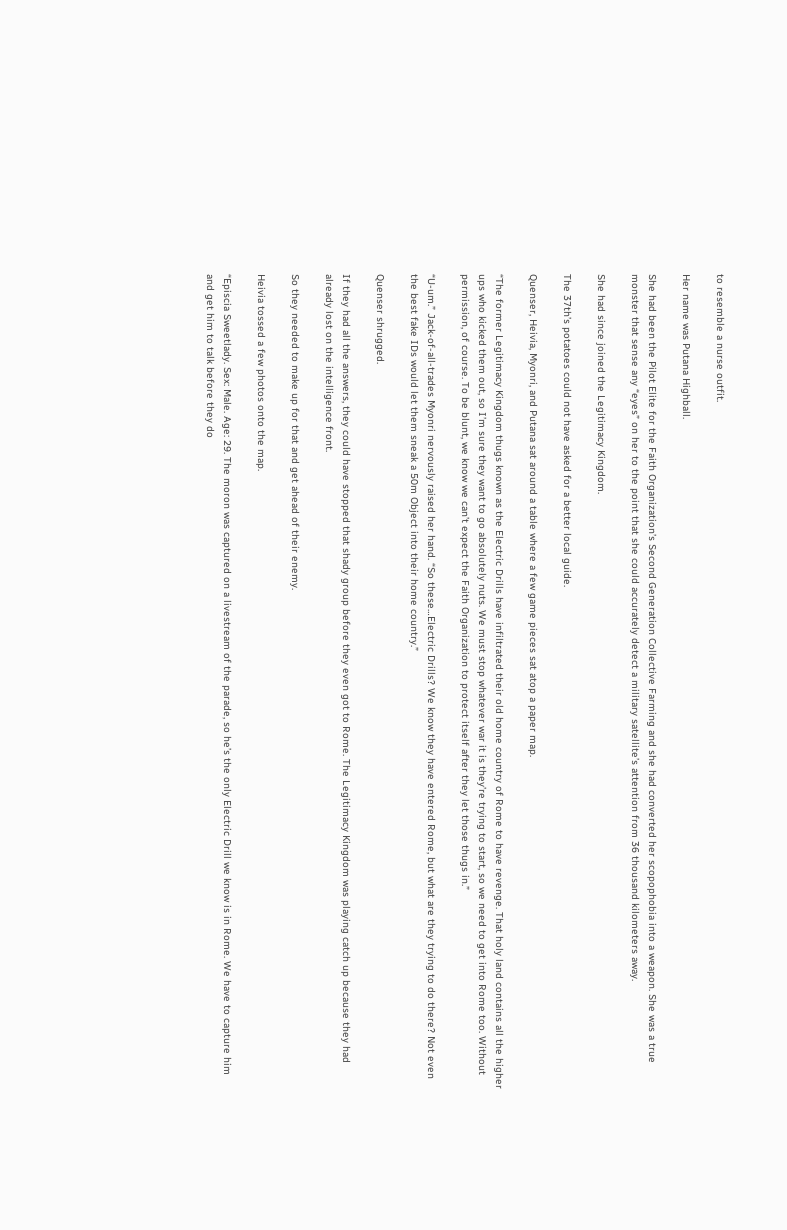to resemble a nurse outfit.

Her name was Putana Highball.

She had been the Pilot Elite for the Faith Organization’s Second Generation Collective Farming and she had converted her scopophobia into a weapon. She was a true monster that sense any “eyes” on her to the point that she could accurately detect a military satellite’s attention from 36 thousand kilometers away.

She had since joined the Legitimacy Kingdom.

The 37th’s potatoes could not have asked for a better local guide.

Quenser, Heivia, Myonri, and Putana sat around a table where a few game pieces sat atop a paper map.

“The former Legitimacy Kingdom thugs known as the Electric Drills have infiltrated their old home country of Rome to have revenge. That holy land contains all the higher ups who kicked them out, so I’m sure they want to go absolutely nuts. We must stop whatever war it is they’re trying to start, so we need to get into Rome too. Without permission, of course. To be blunt, we know we can’t expect the Faith Organization to protect itself after they let those thugs in.”

“U-um.” Jack-of-all-trades Myonri nervously raised her hand. “So these…Electric Drills? We know they have entered Rome, but what are they trying to do there? Not even the best fake IDs would let them sneak a 50m Object into their home country.”

Quenser shrugged.

If they had all the answers, they could have stopped that shady group before they even got to Rome. The Legitimacy Kingdom was playing catch up because they had already lost on the intelligence front.

So they needed to make up for that and get ahead of their enemy.

Heivia tossed a few photos onto the map.

“Episcia Sweetlady. Sex: Male. Age: 29. The moron was captured on a livestream of the parade, so he’s the only Electric Drill we know is in Rome. We have to capture him and get him to talk before they do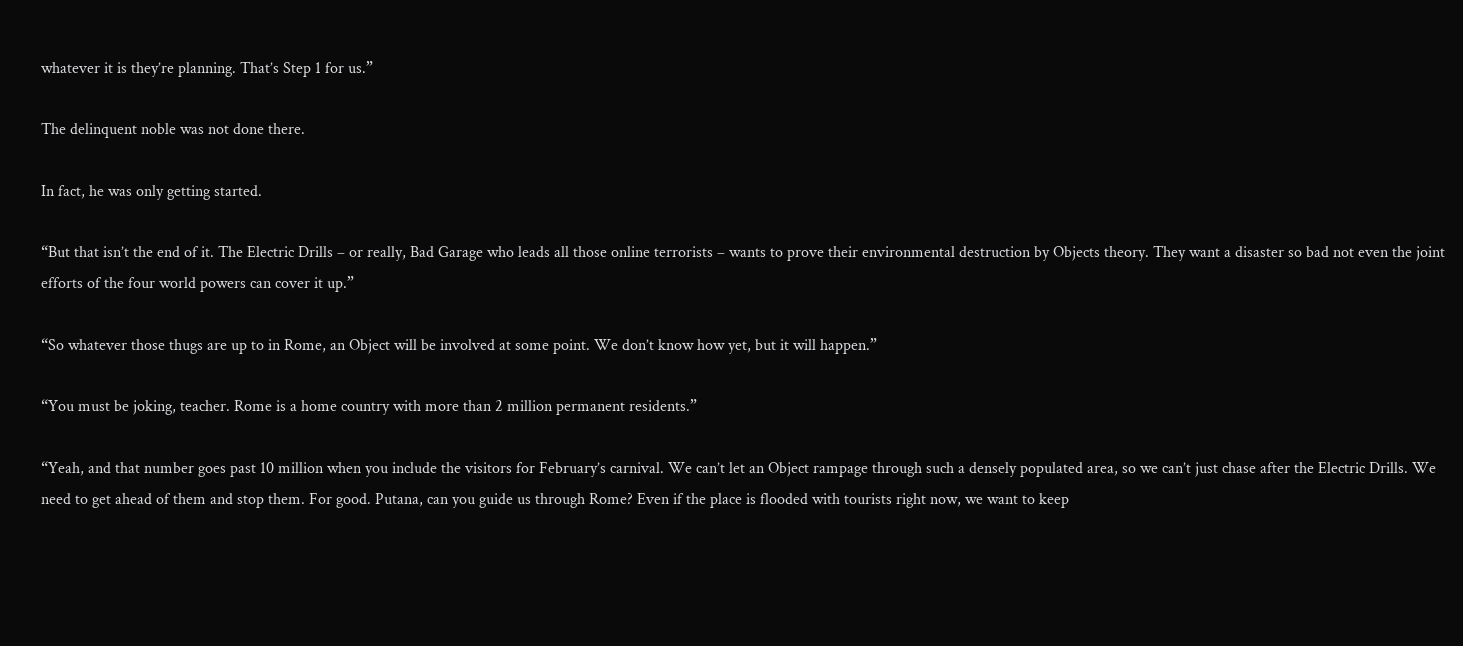whatever it is they’re planning. That’s Step 1 for us.”

The delinquent noble was not done there.

In fact, he was only getting started.

“But that isn’t the end of it. The Electric Drills – or really, Bad Garage who leads all those online terrorists – wants to prove their environmental destruction by Objects theory. They want a disaster so bad not even the joint efforts of the four world powers can cover it up.”

“So whatever those thugs are up to in Rome, an Object will be involved at some point. We don’t know how yet, but it will happen.”

“You must be joking, teacher. Rome is a home country with more than 2 million permanent residents.”

“Yeah, and that number goes past 10 million when you include the visitors for February’s carnival. We can’t let an Object rampage through such a densely populated area, so we can’t just chase after the Electric Drills. We need to get ahead of them and stop them. For good. Putana, can you guide us through Rome? Even if the place is flooded with tourists right now, we want to keep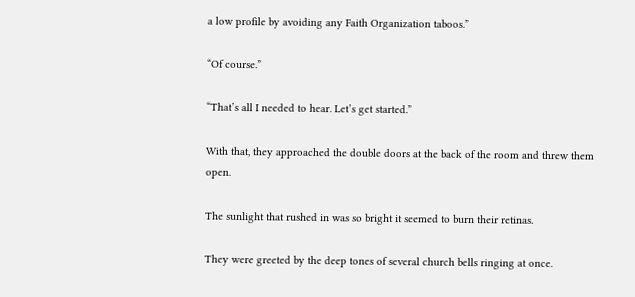a low profile by avoiding any Faith Organization taboos.”

“Of course.”

“That’s all I needed to hear. Let’s get started.”

With that, they approached the double doors at the back of the room and threw them open.

The sunlight that rushed in was so bright it seemed to burn their retinas.

They were greeted by the deep tones of several church bells ringing at once.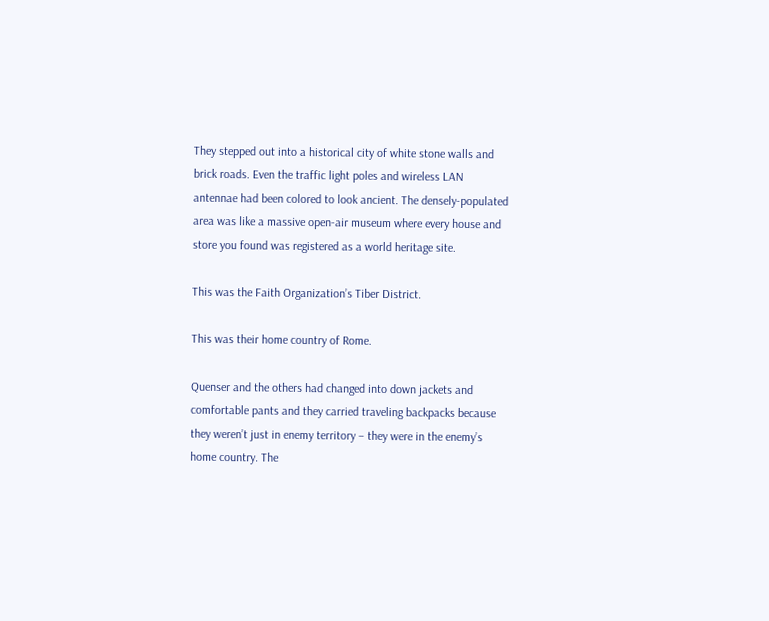They stepped out into a historical city of white stone walls and brick roads. Even the traffic light poles and wireless LAN antennae had been colored to look ancient. The densely-populated area was like a massive open-air museum where every house and store you found was registered as a world heritage site.

This was the Faith Organization’s Tiber District.

This was their home country of Rome.

Quenser and the others had changed into down jackets and comfortable pants and they carried traveling backpacks because they weren’t just in enemy territory – they were in the enemy’s home country. The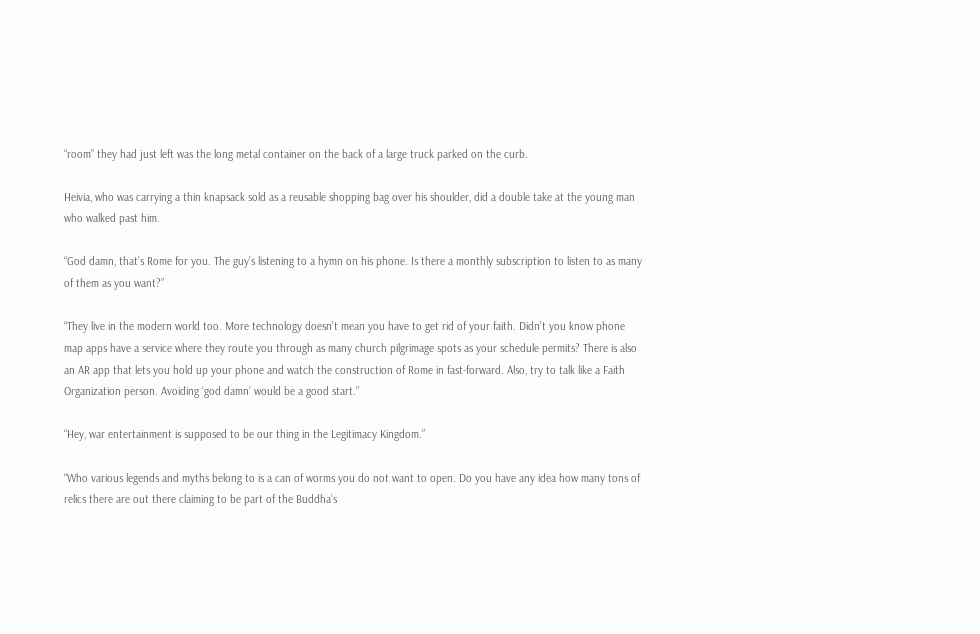“room” they had just left was the long metal container on the back of a large truck parked on the curb.

Heivia, who was carrying a thin knapsack sold as a reusable shopping bag over his shoulder, did a double take at the young man who walked past him.

“God damn, that’s Rome for you. The guy’s listening to a hymn on his phone. Is there a monthly subscription to listen to as many of them as you want?”

“They live in the modern world too. More technology doesn’t mean you have to get rid of your faith. Didn’t you know phone map apps have a service where they route you through as many church pilgrimage spots as your schedule permits? There is also an AR app that lets you hold up your phone and watch the construction of Rome in fast-forward. Also, try to talk like a Faith Organization person. Avoiding ‘god damn’ would be a good start.”

“Hey, war entertainment is supposed to be our thing in the Legitimacy Kingdom.”

“Who various legends and myths belong to is a can of worms you do not want to open. Do you have any idea how many tons of relics there are out there claiming to be part of the Buddha’s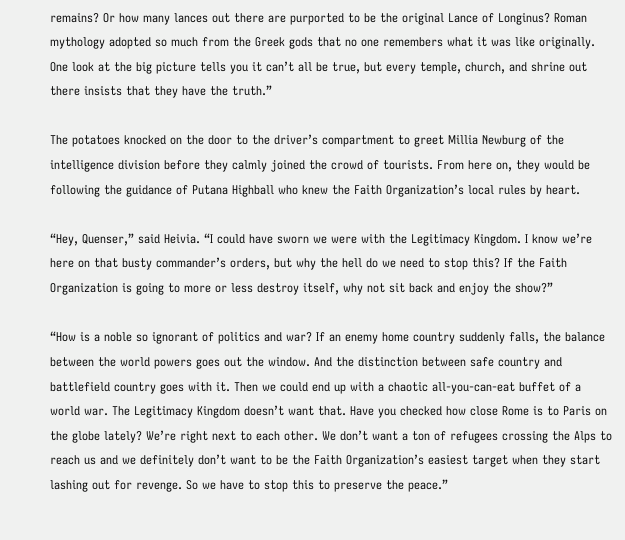remains? Or how many lances out there are purported to be the original Lance of Longinus? Roman mythology adopted so much from the Greek gods that no one remembers what it was like originally. One look at the big picture tells you it can’t all be true, but every temple, church, and shrine out there insists that they have the truth.”

The potatoes knocked on the door to the driver’s compartment to greet Millia Newburg of the intelligence division before they calmly joined the crowd of tourists. From here on, they would be following the guidance of Putana Highball who knew the Faith Organization’s local rules by heart.

“Hey, Quenser,” said Heivia. “I could have sworn we were with the Legitimacy Kingdom. I know we’re here on that busty commander’s orders, but why the hell do we need to stop this? If the Faith Organization is going to more or less destroy itself, why not sit back and enjoy the show?”

“How is a noble so ignorant of politics and war? If an enemy home country suddenly falls, the balance between the world powers goes out the window. And the distinction between safe country and battlefield country goes with it. Then we could end up with a chaotic all-you-can-eat buffet of a world war. The Legitimacy Kingdom doesn’t want that. Have you checked how close Rome is to Paris on the globe lately? We’re right next to each other. We don’t want a ton of refugees crossing the Alps to reach us and we definitely don’t want to be the Faith Organization’s easiest target when they start lashing out for revenge. So we have to stop this to preserve the peace.”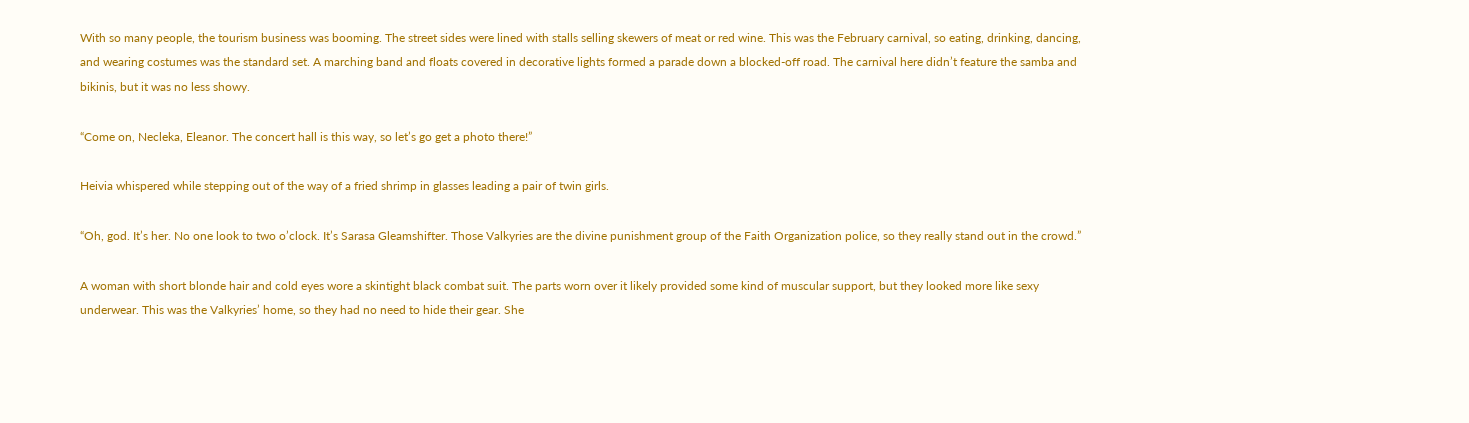With so many people, the tourism business was booming. The street sides were lined with stalls selling skewers of meat or red wine. This was the February carnival, so eating, drinking, dancing, and wearing costumes was the standard set. A marching band and floats covered in decorative lights formed a parade down a blocked-off road. The carnival here didn’t feature the samba and bikinis, but it was no less showy.

“Come on, Necleka, Eleanor. The concert hall is this way, so let’s go get a photo there!”

Heivia whispered while stepping out of the way of a fried shrimp in glasses leading a pair of twin girls.

“Oh, god. It’s her. No one look to two o’clock. It’s Sarasa Gleamshifter. Those Valkyries are the divine punishment group of the Faith Organization police, so they really stand out in the crowd.”

A woman with short blonde hair and cold eyes wore a skintight black combat suit. The parts worn over it likely provided some kind of muscular support, but they looked more like sexy underwear. This was the Valkyries’ home, so they had no need to hide their gear. She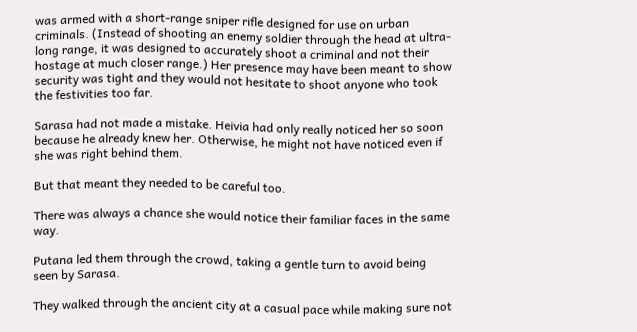was armed with a short-range sniper rifle designed for use on urban criminals. (Instead of shooting an enemy soldier through the head at ultra-long range, it was designed to accurately shoot a criminal and not their hostage at much closer range.) Her presence may have been meant to show security was tight and they would not hesitate to shoot anyone who took the festivities too far.

Sarasa had not made a mistake. Heivia had only really noticed her so soon because he already knew her. Otherwise, he might not have noticed even if she was right behind them.

But that meant they needed to be careful too.

There was always a chance she would notice their familiar faces in the same way.

Putana led them through the crowd, taking a gentle turn to avoid being seen by Sarasa.

They walked through the ancient city at a casual pace while making sure not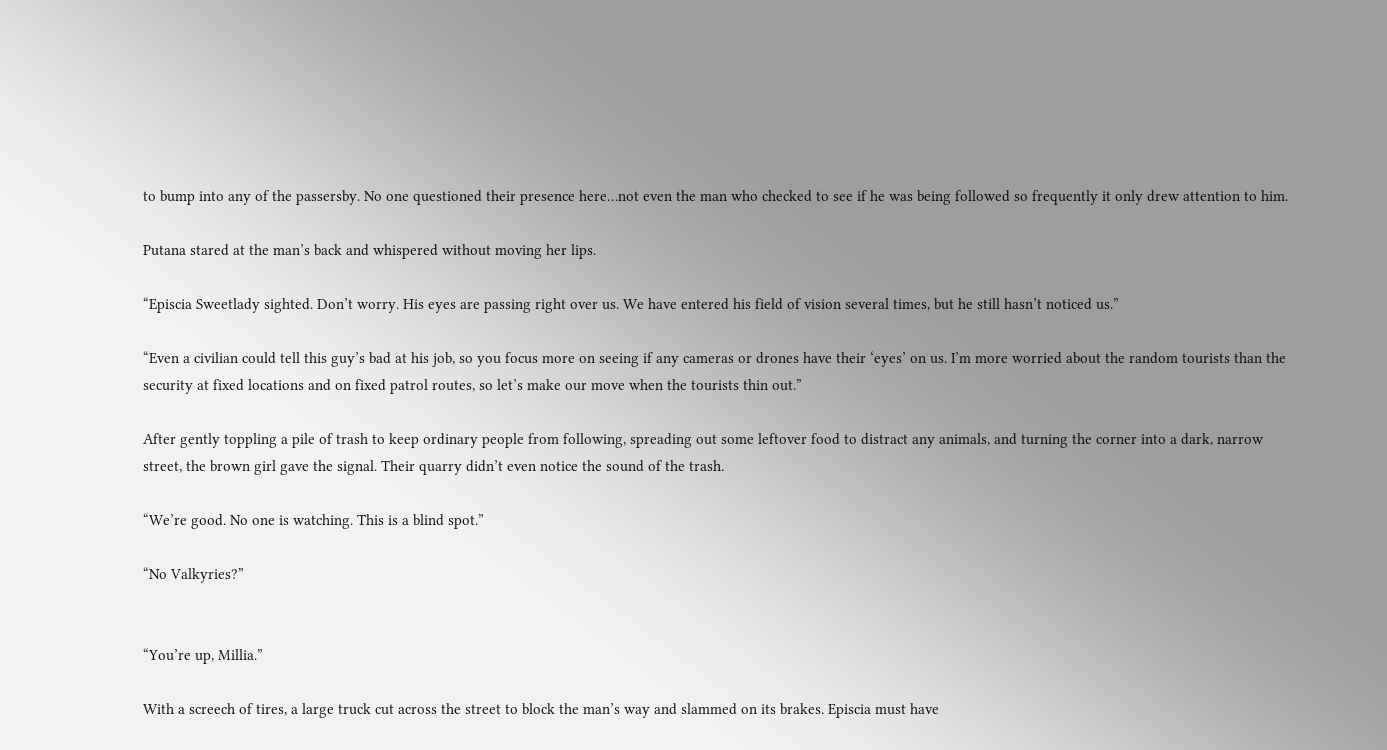to bump into any of the passersby. No one questioned their presence here…not even the man who checked to see if he was being followed so frequently it only drew attention to him.

Putana stared at the man’s back and whispered without moving her lips.

“Episcia Sweetlady sighted. Don’t worry. His eyes are passing right over us. We have entered his field of vision several times, but he still hasn’t noticed us.”

“Even a civilian could tell this guy’s bad at his job, so you focus more on seeing if any cameras or drones have their ‘eyes’ on us. I’m more worried about the random tourists than the security at fixed locations and on fixed patrol routes, so let’s make our move when the tourists thin out.”

After gently toppling a pile of trash to keep ordinary people from following, spreading out some leftover food to distract any animals, and turning the corner into a dark, narrow street, the brown girl gave the signal. Their quarry didn’t even notice the sound of the trash.

“We’re good. No one is watching. This is a blind spot.”

“No Valkyries?”


“You’re up, Millia.”

With a screech of tires, a large truck cut across the street to block the man’s way and slammed on its brakes. Episcia must have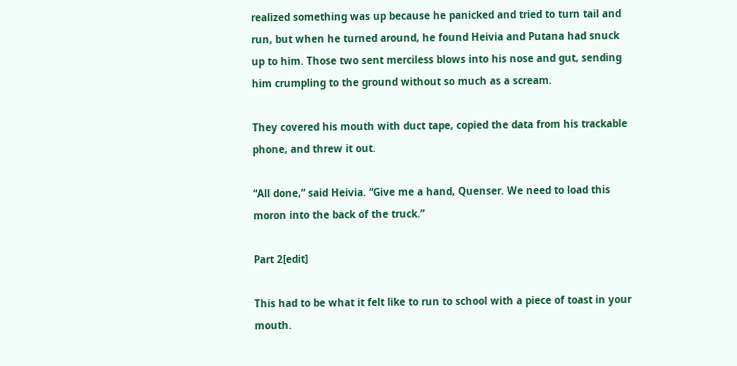realized something was up because he panicked and tried to turn tail and run, but when he turned around, he found Heivia and Putana had snuck up to him. Those two sent merciless blows into his nose and gut, sending him crumpling to the ground without so much as a scream.

They covered his mouth with duct tape, copied the data from his trackable phone, and threw it out.

“All done,” said Heivia. “Give me a hand, Quenser. We need to load this moron into the back of the truck.”

Part 2[edit]

This had to be what it felt like to run to school with a piece of toast in your mouth.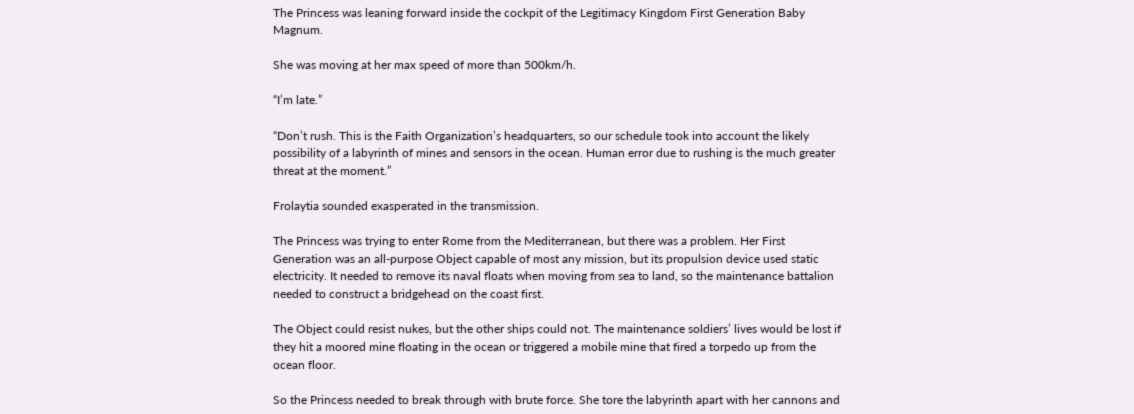The Princess was leaning forward inside the cockpit of the Legitimacy Kingdom First Generation Baby Magnum.

She was moving at her max speed of more than 500km/h.

“I’m late.”

“Don’t rush. This is the Faith Organization’s headquarters, so our schedule took into account the likely possibility of a labyrinth of mines and sensors in the ocean. Human error due to rushing is the much greater threat at the moment.”

Frolaytia sounded exasperated in the transmission.

The Princess was trying to enter Rome from the Mediterranean, but there was a problem. Her First Generation was an all-purpose Object capable of most any mission, but its propulsion device used static electricity. It needed to remove its naval floats when moving from sea to land, so the maintenance battalion needed to construct a bridgehead on the coast first.

The Object could resist nukes, but the other ships could not. The maintenance soldiers’ lives would be lost if they hit a moored mine floating in the ocean or triggered a mobile mine that fired a torpedo up from the ocean floor.

So the Princess needed to break through with brute force. She tore the labyrinth apart with her cannons and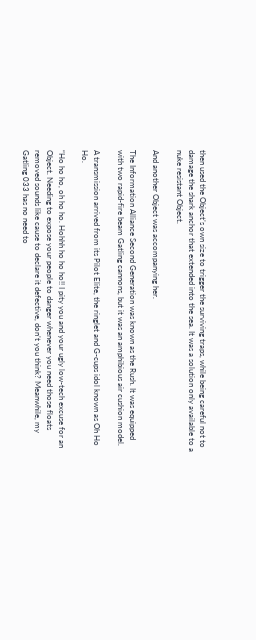then used the Object’s own size to trigger the surviving traps, while being careful not to damage the shark anchor that extended into the sea. It was a solution only available to a nuke resistant Object.

And another Object was accompanying her.

The Information Alliance Second Generation was known as the Rush. It was equipped with two rapid-fire beam Gatling cannons, but it was an amphibious air cushion model.

A transmission arrived from its Pilot Elite, the ringlet and G-cups idol known as Oh Ho Ho.

“Ho ho ho, oh ho ho. Hohhh ho ho ho!! I pity you and your ugly low-tech excuse for an Object. Needing to expose your people to danger whenever you need those floats removed sounds like cause to declare it defective, don’t you think? Meanwhile, my Gatling 033 has no need to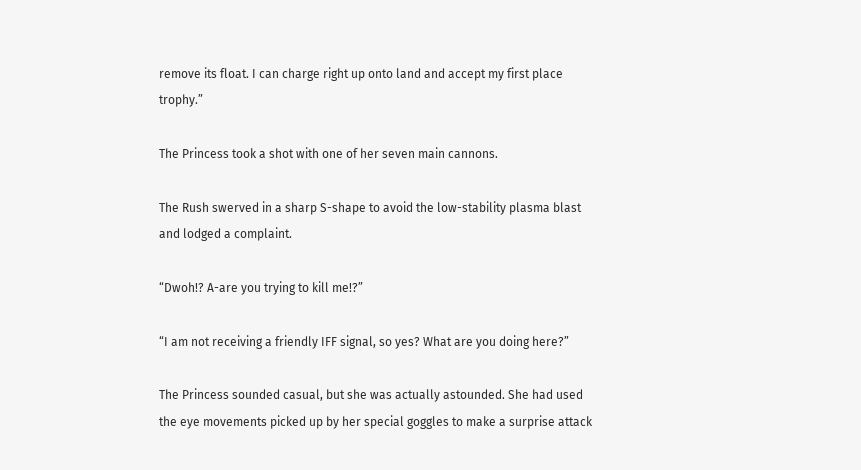remove its float. I can charge right up onto land and accept my first place trophy.”

The Princess took a shot with one of her seven main cannons.

The Rush swerved in a sharp S-shape to avoid the low-stability plasma blast and lodged a complaint.

“Dwoh!? A-are you trying to kill me!?”

“I am not receiving a friendly IFF signal, so yes? What are you doing here?”

The Princess sounded casual, but she was actually astounded. She had used the eye movements picked up by her special goggles to make a surprise attack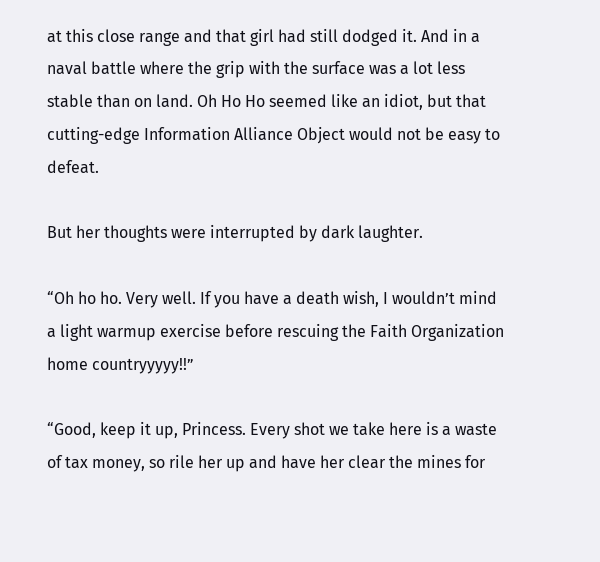at this close range and that girl had still dodged it. And in a naval battle where the grip with the surface was a lot less stable than on land. Oh Ho Ho seemed like an idiot, but that cutting-edge Information Alliance Object would not be easy to defeat.

But her thoughts were interrupted by dark laughter.

“Oh ho ho. Very well. If you have a death wish, I wouldn’t mind a light warmup exercise before rescuing the Faith Organization home countryyyyy!!”

“Good, keep it up, Princess. Every shot we take here is a waste of tax money, so rile her up and have her clear the mines for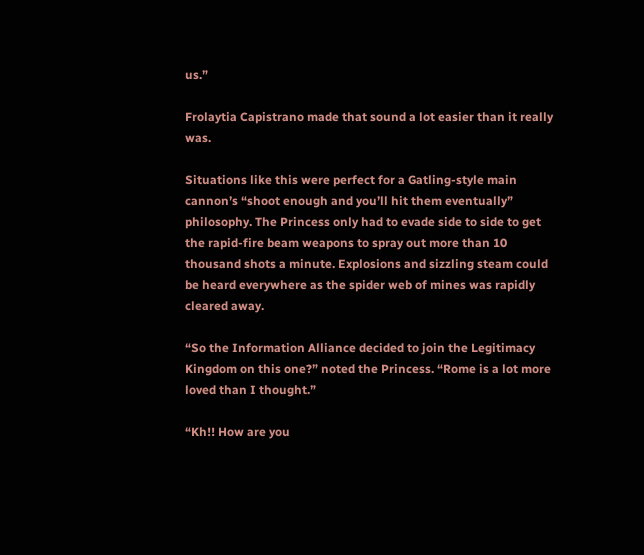us.”

Frolaytia Capistrano made that sound a lot easier than it really was.

Situations like this were perfect for a Gatling-style main cannon’s “shoot enough and you’ll hit them eventually” philosophy. The Princess only had to evade side to side to get the rapid-fire beam weapons to spray out more than 10 thousand shots a minute. Explosions and sizzling steam could be heard everywhere as the spider web of mines was rapidly cleared away.

“So the Information Alliance decided to join the Legitimacy Kingdom on this one?” noted the Princess. “Rome is a lot more loved than I thought.”

“Kh!! How are you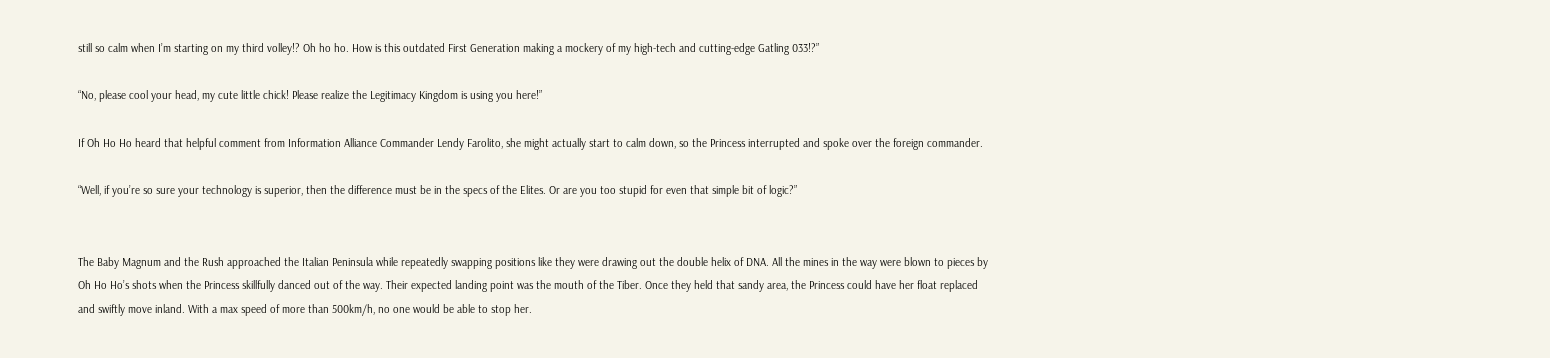still so calm when I’m starting on my third volley!? Oh ho ho. How is this outdated First Generation making a mockery of my high-tech and cutting-edge Gatling 033!?”

“No, please cool your head, my cute little chick! Please realize the Legitimacy Kingdom is using you here!”

If Oh Ho Ho heard that helpful comment from Information Alliance Commander Lendy Farolito, she might actually start to calm down, so the Princess interrupted and spoke over the foreign commander.

“Well, if you’re so sure your technology is superior, then the difference must be in the specs of the Elites. Or are you too stupid for even that simple bit of logic?”


The Baby Magnum and the Rush approached the Italian Peninsula while repeatedly swapping positions like they were drawing out the double helix of DNA. All the mines in the way were blown to pieces by Oh Ho Ho’s shots when the Princess skillfully danced out of the way. Their expected landing point was the mouth of the Tiber. Once they held that sandy area, the Princess could have her float replaced and swiftly move inland. With a max speed of more than 500km/h, no one would be able to stop her.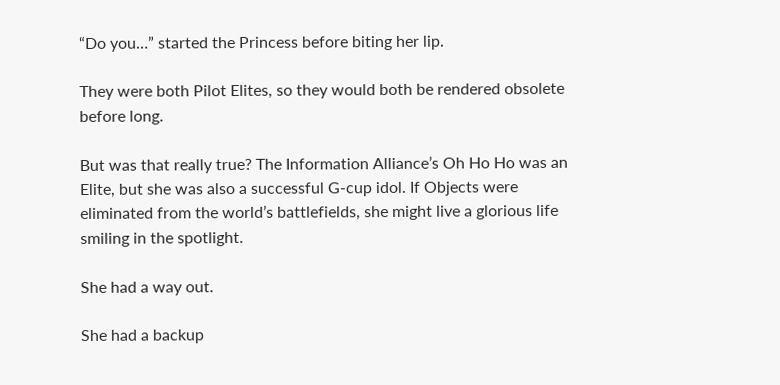“Do you…” started the Princess before biting her lip.

They were both Pilot Elites, so they would both be rendered obsolete before long.

But was that really true? The Information Alliance’s Oh Ho Ho was an Elite, but she was also a successful G-cup idol. If Objects were eliminated from the world’s battlefields, she might live a glorious life smiling in the spotlight.

She had a way out.

She had a backup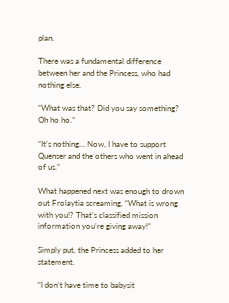plan.

There was a fundamental difference between her and the Princess, who had nothing else.

“What was that? Did you say something? Oh ho ho.”

“It’s nothing… Now, I have to support Quenser and the others who went in ahead of us.”

What happened next was enough to drown out Frolaytia screaming, “What is wrong with you!? That’s classified mission information you’re giving away!”

Simply put, the Princess added to her statement.

“I don’t have time to babysit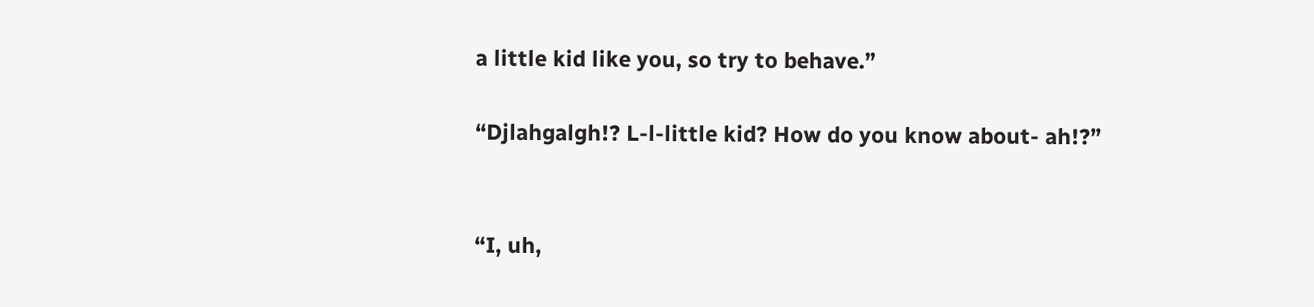a little kid like you, so try to behave.”

“Djlahgalgh!? L-l-little kid? How do you know about- ah!?”


“I, uh,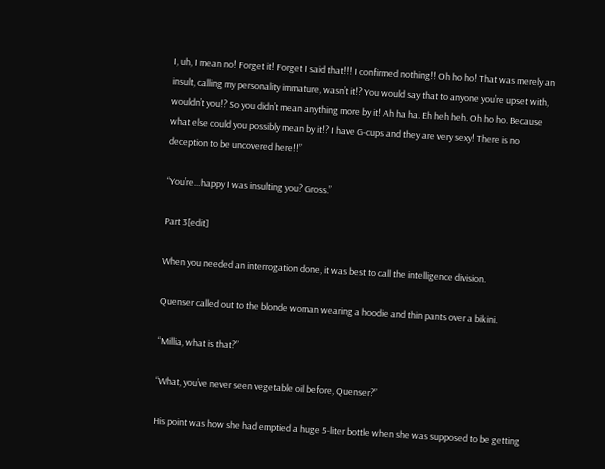I, uh, I mean no! Forget it! Forget I said that!!! I confirmed nothing!! Oh ho ho! That was merely an insult, calling my personality immature, wasn’t it!? You would say that to anyone you’re upset with, wouldn’t you!? So you didn’t mean anything more by it! Ah ha ha. Eh heh heh. Oh ho ho. Because what else could you possibly mean by it!? I have G-cups and they are very sexy! There is no deception to be uncovered here!!”

“You’re…happy I was insulting you? Gross.”

Part 3[edit]

When you needed an interrogation done, it was best to call the intelligence division.

Quenser called out to the blonde woman wearing a hoodie and thin pants over a bikini.

“Millia, what is that?”

“What, you’ve never seen vegetable oil before, Quenser?”

His point was how she had emptied a huge 5-liter bottle when she was supposed to be getting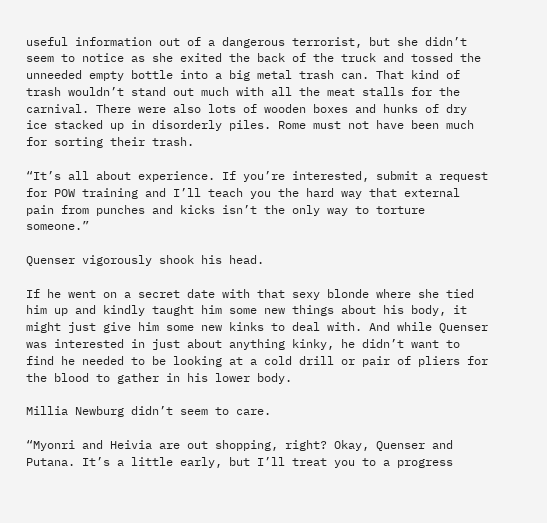useful information out of a dangerous terrorist, but she didn’t seem to notice as she exited the back of the truck and tossed the unneeded empty bottle into a big metal trash can. That kind of trash wouldn’t stand out much with all the meat stalls for the carnival. There were also lots of wooden boxes and hunks of dry ice stacked up in disorderly piles. Rome must not have been much for sorting their trash.

“It’s all about experience. If you’re interested, submit a request for POW training and I’ll teach you the hard way that external pain from punches and kicks isn’t the only way to torture someone.”

Quenser vigorously shook his head.

If he went on a secret date with that sexy blonde where she tied him up and kindly taught him some new things about his body, it might just give him some new kinks to deal with. And while Quenser was interested in just about anything kinky, he didn’t want to find he needed to be looking at a cold drill or pair of pliers for the blood to gather in his lower body.

Millia Newburg didn’t seem to care.

“Myonri and Heivia are out shopping, right? Okay, Quenser and Putana. It’s a little early, but I’ll treat you to a progress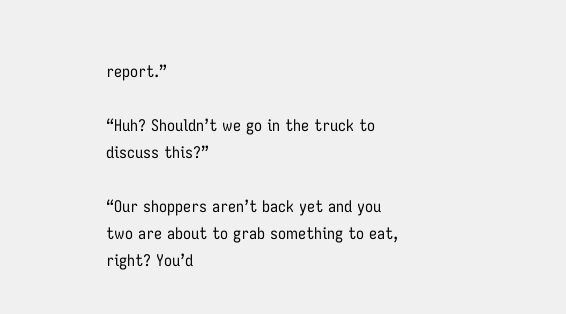report.”

“Huh? Shouldn’t we go in the truck to discuss this?”

“Our shoppers aren’t back yet and you two are about to grab something to eat, right? You’d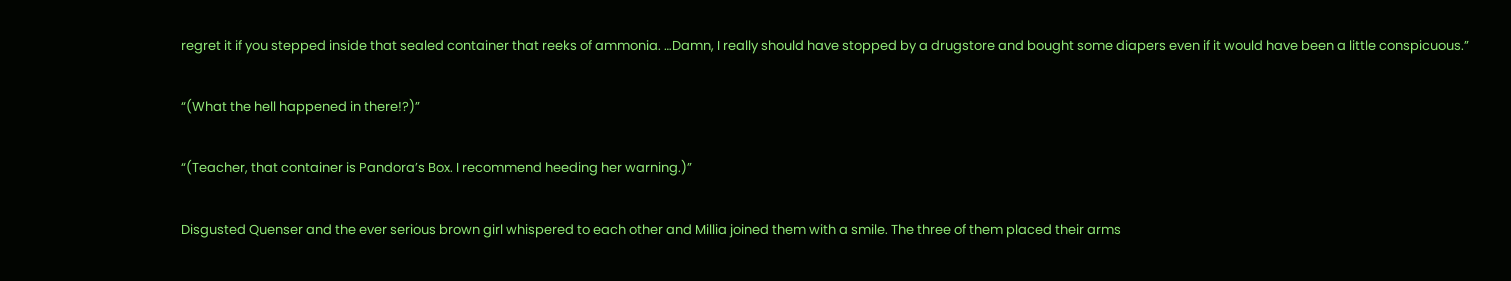regret it if you stepped inside that sealed container that reeks of ammonia. …Damn, I really should have stopped by a drugstore and bought some diapers even if it would have been a little conspicuous.”

“(What the hell happened in there!?)”

“(Teacher, that container is Pandora’s Box. I recommend heeding her warning.)”

Disgusted Quenser and the ever serious brown girl whispered to each other and Millia joined them with a smile. The three of them placed their arms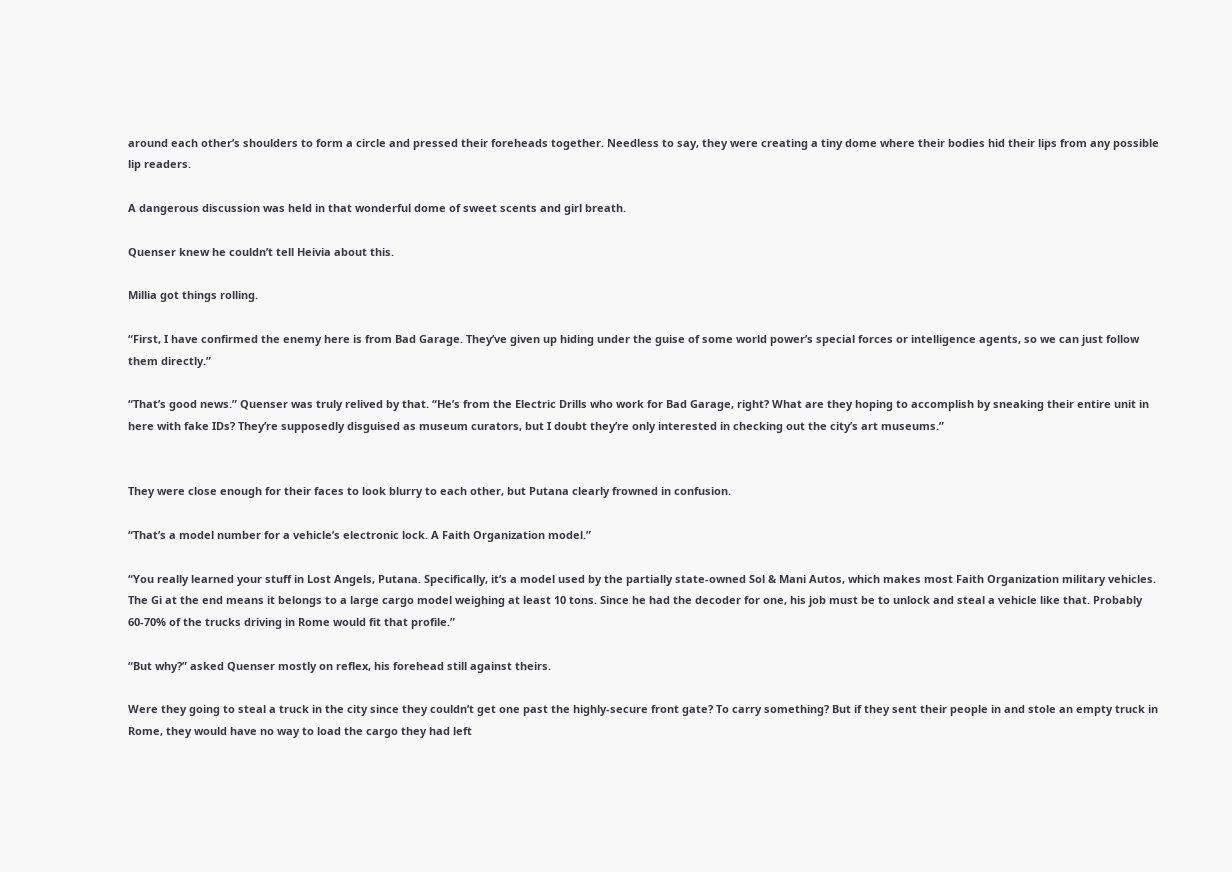around each other’s shoulders to form a circle and pressed their foreheads together. Needless to say, they were creating a tiny dome where their bodies hid their lips from any possible lip readers.

A dangerous discussion was held in that wonderful dome of sweet scents and girl breath.

Quenser knew he couldn’t tell Heivia about this.

Millia got things rolling.

“First, I have confirmed the enemy here is from Bad Garage. They’ve given up hiding under the guise of some world power’s special forces or intelligence agents, so we can just follow them directly.”

“That’s good news.” Quenser was truly relived by that. “He’s from the Electric Drills who work for Bad Garage, right? What are they hoping to accomplish by sneaking their entire unit in here with fake IDs? They’re supposedly disguised as museum curators, but I doubt they’re only interested in checking out the city’s art museums.”


They were close enough for their faces to look blurry to each other, but Putana clearly frowned in confusion.

“That’s a model number for a vehicle’s electronic lock. A Faith Organization model.”

“You really learned your stuff in Lost Angels, Putana. Specifically, it’s a model used by the partially state-owned Sol & Mani Autos, which makes most Faith Organization military vehicles. The Gi at the end means it belongs to a large cargo model weighing at least 10 tons. Since he had the decoder for one, his job must be to unlock and steal a vehicle like that. Probably 60-70% of the trucks driving in Rome would fit that profile.”

“But why?” asked Quenser mostly on reflex, his forehead still against theirs.

Were they going to steal a truck in the city since they couldn’t get one past the highly-secure front gate? To carry something? But if they sent their people in and stole an empty truck in Rome, they would have no way to load the cargo they had left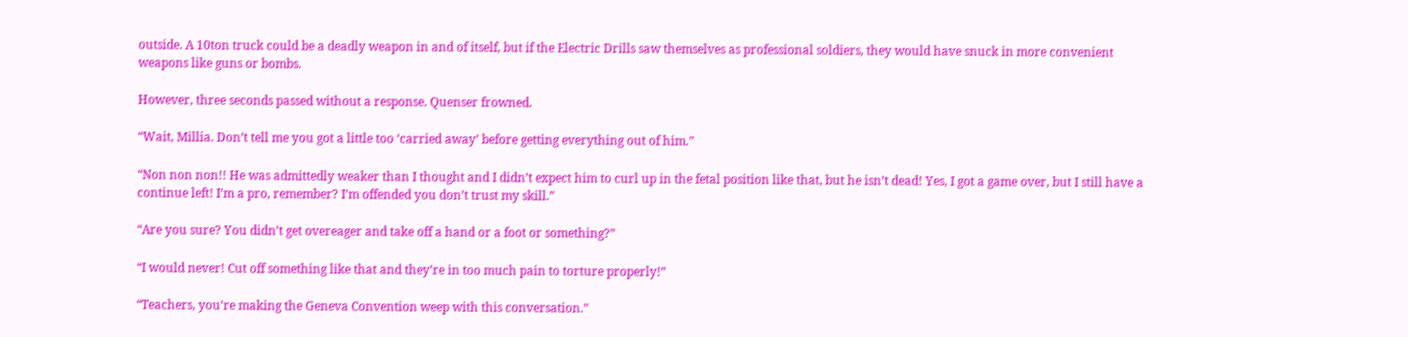outside. A 10ton truck could be a deadly weapon in and of itself, but if the Electric Drills saw themselves as professional soldiers, they would have snuck in more convenient weapons like guns or bombs.

However, three seconds passed without a response. Quenser frowned.

“Wait, Millia. Don’t tell me you got a little too ‘carried away’ before getting everything out of him.”

“Non non non!! He was admittedly weaker than I thought and I didn’t expect him to curl up in the fetal position like that, but he isn’t dead! Yes, I got a game over, but I still have a continue left! I’m a pro, remember? I’m offended you don’t trust my skill.”

“Are you sure? You didn’t get overeager and take off a hand or a foot or something?”

“I would never! Cut off something like that and they’re in too much pain to torture properly!”

“Teachers, you’re making the Geneva Convention weep with this conversation.”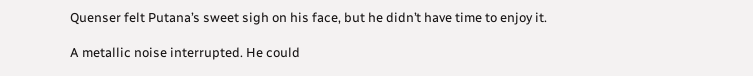Quenser felt Putana’s sweet sigh on his face, but he didn’t have time to enjoy it.

A metallic noise interrupted. He could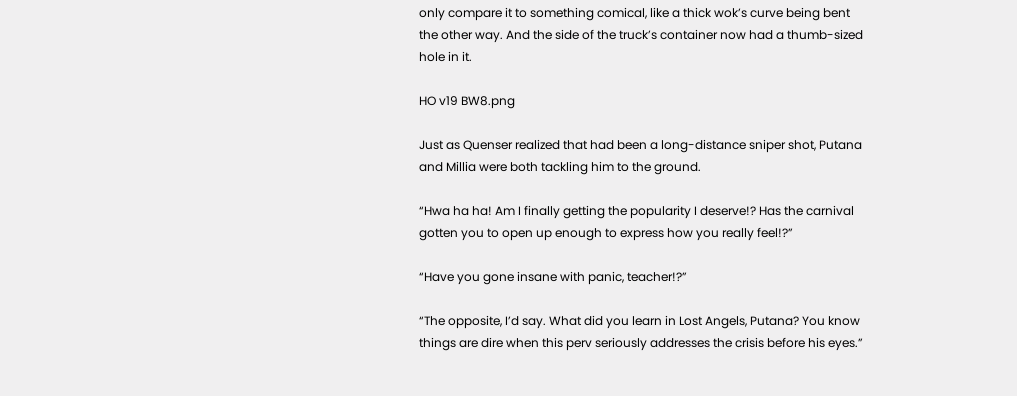only compare it to something comical, like a thick wok’s curve being bent the other way. And the side of the truck’s container now had a thumb-sized hole in it.

HO v19 BW8.png

Just as Quenser realized that had been a long-distance sniper shot, Putana and Millia were both tackling him to the ground.

“Hwa ha ha! Am I finally getting the popularity I deserve!? Has the carnival gotten you to open up enough to express how you really feel!?”

“Have you gone insane with panic, teacher!?”

“The opposite, I’d say. What did you learn in Lost Angels, Putana? You know things are dire when this perv seriously addresses the crisis before his eyes.”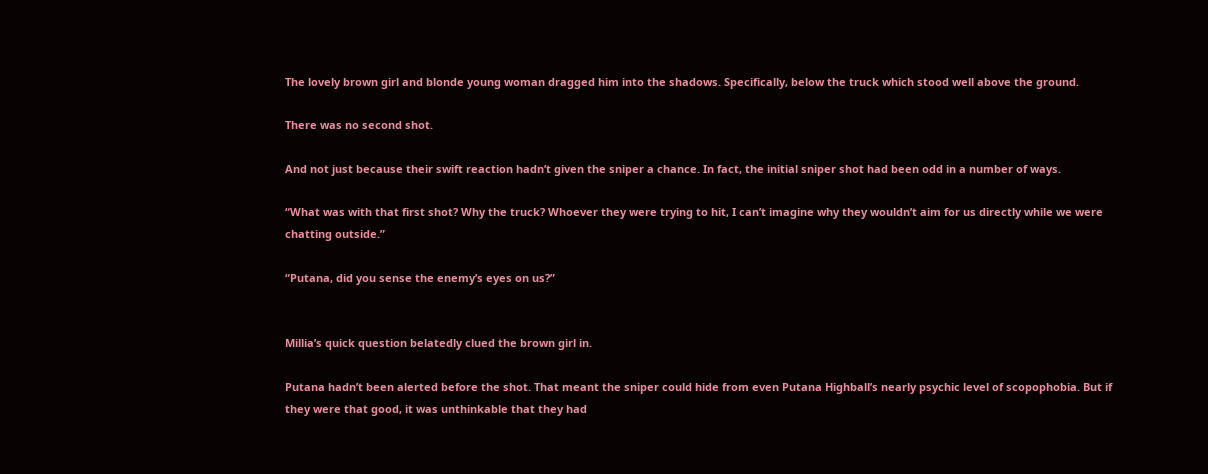The lovely brown girl and blonde young woman dragged him into the shadows. Specifically, below the truck which stood well above the ground.

There was no second shot.

And not just because their swift reaction hadn’t given the sniper a chance. In fact, the initial sniper shot had been odd in a number of ways.

“What was with that first shot? Why the truck? Whoever they were trying to hit, I can’t imagine why they wouldn’t aim for us directly while we were chatting outside.”

“Putana, did you sense the enemy’s eyes on us?”


Millia’s quick question belatedly clued the brown girl in.

Putana hadn’t been alerted before the shot. That meant the sniper could hide from even Putana Highball’s nearly psychic level of scopophobia. But if they were that good, it was unthinkable that they had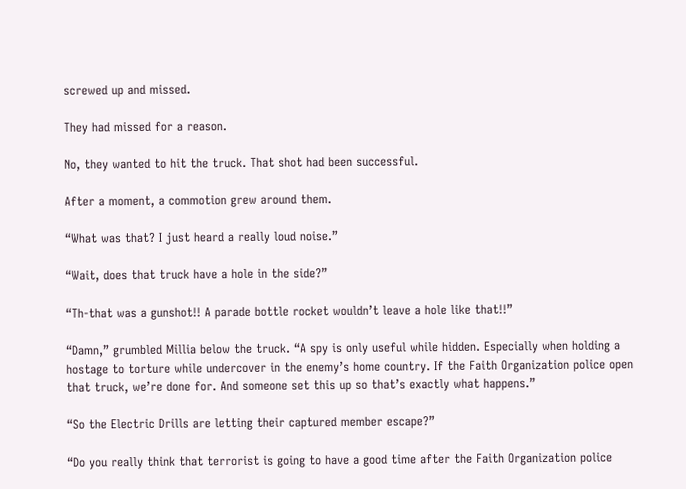screwed up and missed.

They had missed for a reason.

No, they wanted to hit the truck. That shot had been successful.

After a moment, a commotion grew around them.

“What was that? I just heard a really loud noise.”

“Wait, does that truck have a hole in the side?”

“Th-that was a gunshot!! A parade bottle rocket wouldn’t leave a hole like that!!”

“Damn,” grumbled Millia below the truck. “A spy is only useful while hidden. Especially when holding a hostage to torture while undercover in the enemy’s home country. If the Faith Organization police open that truck, we’re done for. And someone set this up so that’s exactly what happens.”

“So the Electric Drills are letting their captured member escape?”

“Do you really think that terrorist is going to have a good time after the Faith Organization police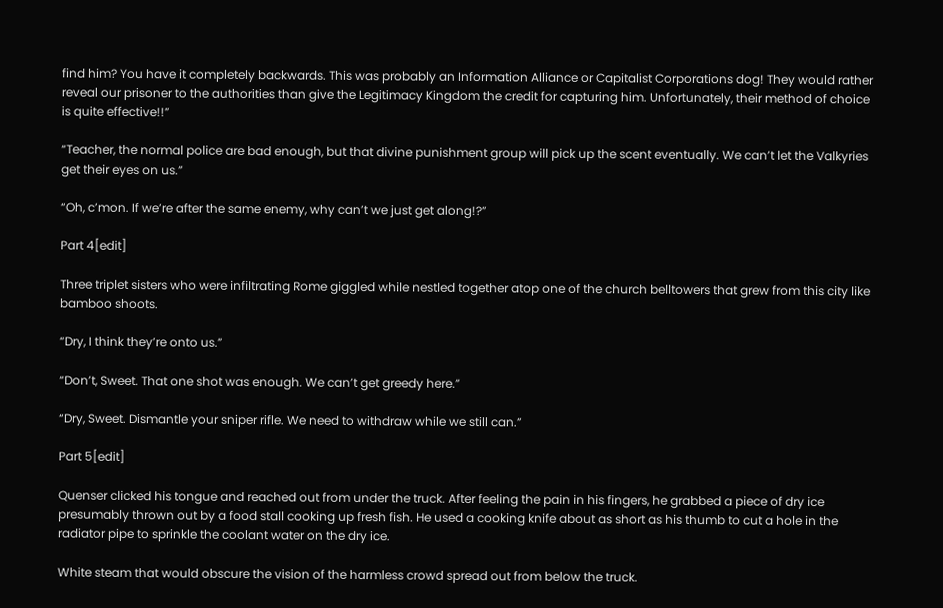find him? You have it completely backwards. This was probably an Information Alliance or Capitalist Corporations dog! They would rather reveal our prisoner to the authorities than give the Legitimacy Kingdom the credit for capturing him. Unfortunately, their method of choice is quite effective!!”

“Teacher, the normal police are bad enough, but that divine punishment group will pick up the scent eventually. We can’t let the Valkyries get their eyes on us.”

“Oh, c’mon. If we’re after the same enemy, why can’t we just get along!?”

Part 4[edit]

Three triplet sisters who were infiltrating Rome giggled while nestled together atop one of the church belltowers that grew from this city like bamboo shoots.

“Dry, I think they’re onto us.”

“Don’t, Sweet. That one shot was enough. We can’t get greedy here.”

“Dry, Sweet. Dismantle your sniper rifle. We need to withdraw while we still can.”

Part 5[edit]

Quenser clicked his tongue and reached out from under the truck. After feeling the pain in his fingers, he grabbed a piece of dry ice presumably thrown out by a food stall cooking up fresh fish. He used a cooking knife about as short as his thumb to cut a hole in the radiator pipe to sprinkle the coolant water on the dry ice.

White steam that would obscure the vision of the harmless crowd spread out from below the truck.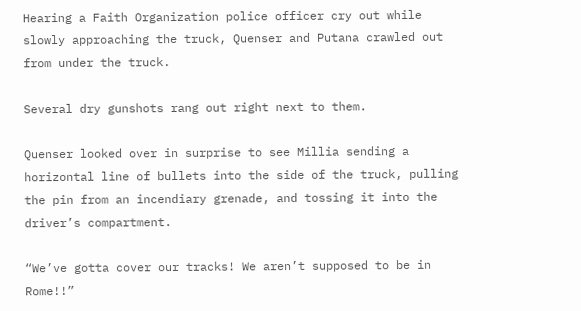Hearing a Faith Organization police officer cry out while slowly approaching the truck, Quenser and Putana crawled out from under the truck.

Several dry gunshots rang out right next to them.

Quenser looked over in surprise to see Millia sending a horizontal line of bullets into the side of the truck, pulling the pin from an incendiary grenade, and tossing it into the driver’s compartment.

“We’ve gotta cover our tracks! We aren’t supposed to be in Rome!!”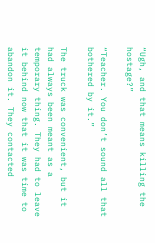“Ugh, and that means killing the hostage?”

“Teacher. You don’t sound all that bothered by it.”

The truck was convenient, but it had always been meant as a temporary thing. They had to leave it behind now that it was time to abandon it. They contacted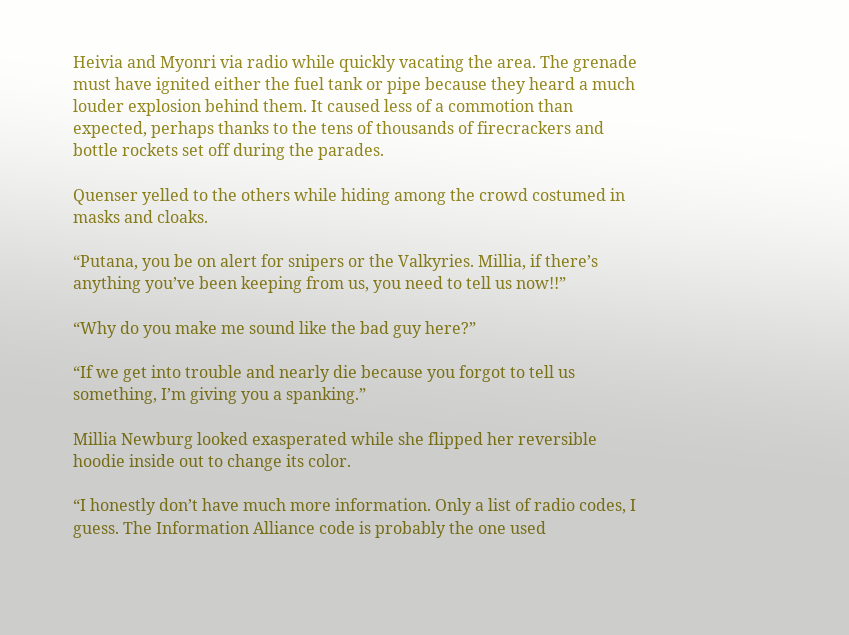Heivia and Myonri via radio while quickly vacating the area. The grenade must have ignited either the fuel tank or pipe because they heard a much louder explosion behind them. It caused less of a commotion than expected, perhaps thanks to the tens of thousands of firecrackers and bottle rockets set off during the parades.

Quenser yelled to the others while hiding among the crowd costumed in masks and cloaks.

“Putana, you be on alert for snipers or the Valkyries. Millia, if there’s anything you’ve been keeping from us, you need to tell us now!!”

“Why do you make me sound like the bad guy here?”

“If we get into trouble and nearly die because you forgot to tell us something, I’m giving you a spanking.”

Millia Newburg looked exasperated while she flipped her reversible hoodie inside out to change its color.

“I honestly don’t have much more information. Only a list of radio codes, I guess. The Information Alliance code is probably the one used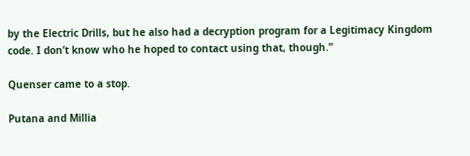by the Electric Drills, but he also had a decryption program for a Legitimacy Kingdom code. I don’t know who he hoped to contact using that, though.”

Quenser came to a stop.

Putana and Millia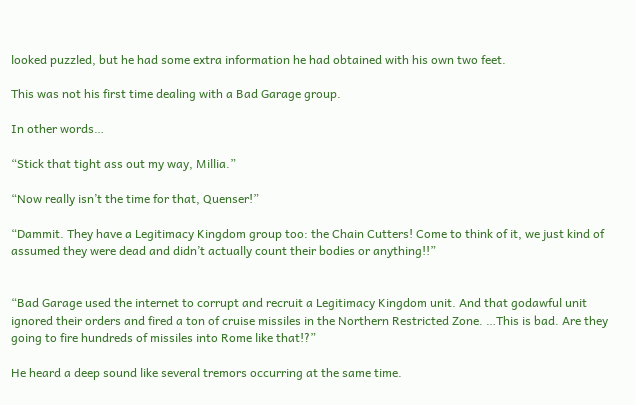looked puzzled, but he had some extra information he had obtained with his own two feet.

This was not his first time dealing with a Bad Garage group.

In other words…

“Stick that tight ass out my way, Millia.”

“Now really isn’t the time for that, Quenser!”

“Dammit. They have a Legitimacy Kingdom group too: the Chain Cutters! Come to think of it, we just kind of assumed they were dead and didn’t actually count their bodies or anything!!”


“Bad Garage used the internet to corrupt and recruit a Legitimacy Kingdom unit. And that godawful unit ignored their orders and fired a ton of cruise missiles in the Northern Restricted Zone. …This is bad. Are they going to fire hundreds of missiles into Rome like that!?”

He heard a deep sound like several tremors occurring at the same time.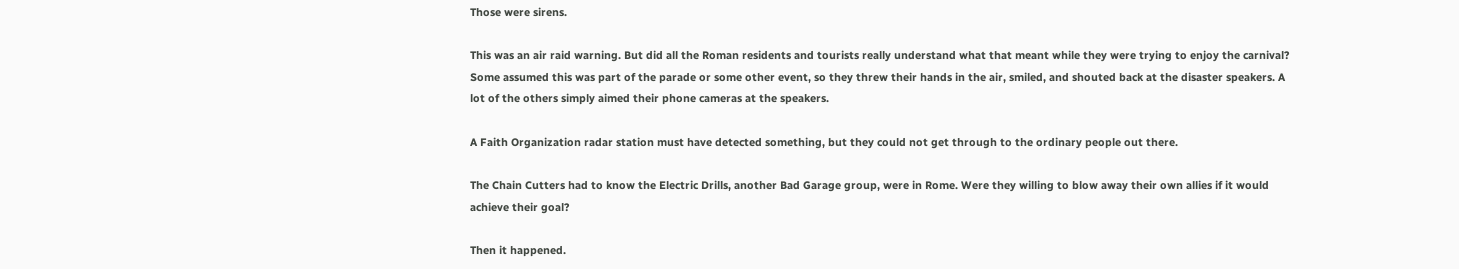Those were sirens.

This was an air raid warning. But did all the Roman residents and tourists really understand what that meant while they were trying to enjoy the carnival? Some assumed this was part of the parade or some other event, so they threw their hands in the air, smiled, and shouted back at the disaster speakers. A lot of the others simply aimed their phone cameras at the speakers.

A Faith Organization radar station must have detected something, but they could not get through to the ordinary people out there.

The Chain Cutters had to know the Electric Drills, another Bad Garage group, were in Rome. Were they willing to blow away their own allies if it would achieve their goal?

Then it happened.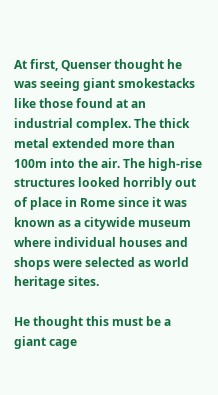At first, Quenser thought he was seeing giant smokestacks like those found at an industrial complex. The thick metal extended more than 100m into the air. The high-rise structures looked horribly out of place in Rome since it was known as a citywide museum where individual houses and shops were selected as world heritage sites.

He thought this must be a giant cage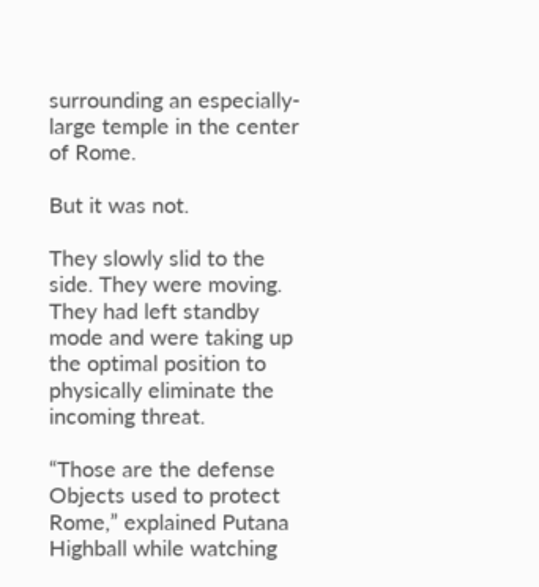surrounding an especially-large temple in the center of Rome.

But it was not.

They slowly slid to the side. They were moving. They had left standby mode and were taking up the optimal position to physically eliminate the incoming threat.

“Those are the defense Objects used to protect Rome,” explained Putana Highball while watching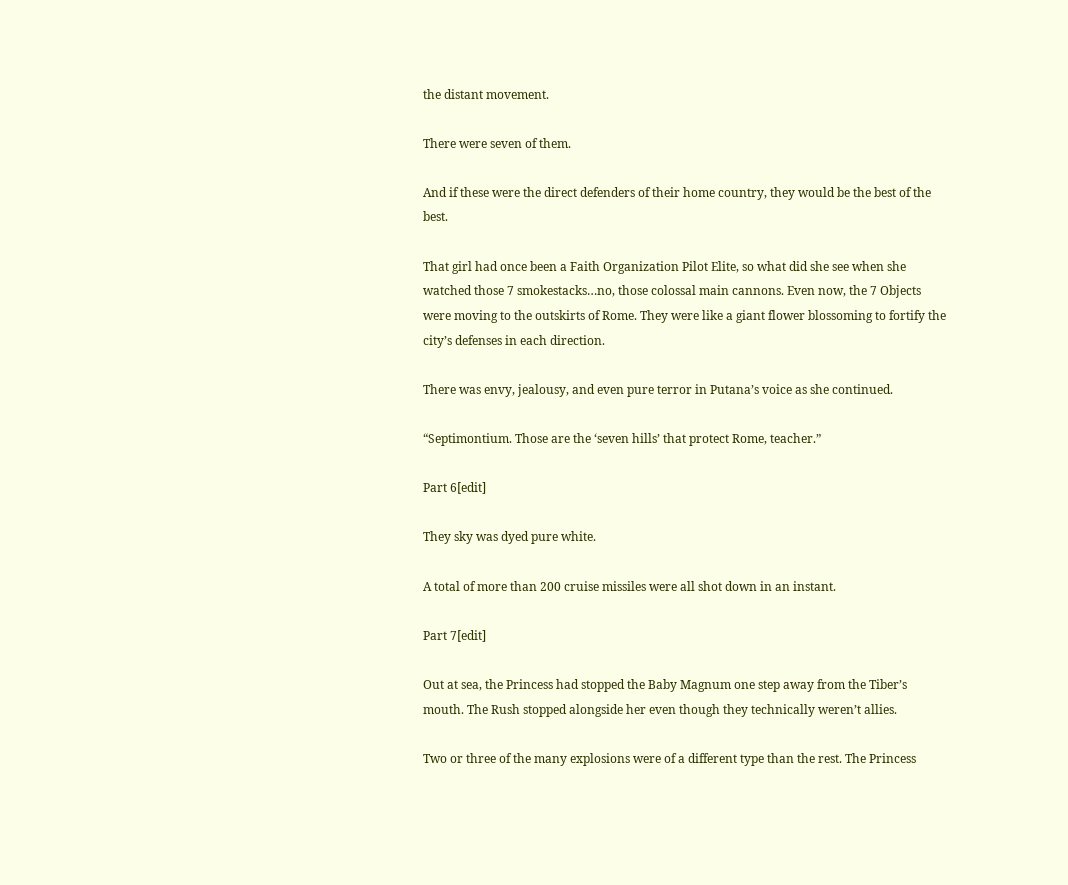the distant movement.

There were seven of them.

And if these were the direct defenders of their home country, they would be the best of the best.

That girl had once been a Faith Organization Pilot Elite, so what did she see when she watched those 7 smokestacks…no, those colossal main cannons. Even now, the 7 Objects were moving to the outskirts of Rome. They were like a giant flower blossoming to fortify the city’s defenses in each direction.

There was envy, jealousy, and even pure terror in Putana’s voice as she continued.

“Septimontium. Those are the ‘seven hills’ that protect Rome, teacher.”

Part 6[edit]

They sky was dyed pure white.

A total of more than 200 cruise missiles were all shot down in an instant.

Part 7[edit]

Out at sea, the Princess had stopped the Baby Magnum one step away from the Tiber’s mouth. The Rush stopped alongside her even though they technically weren’t allies.

Two or three of the many explosions were of a different type than the rest. The Princess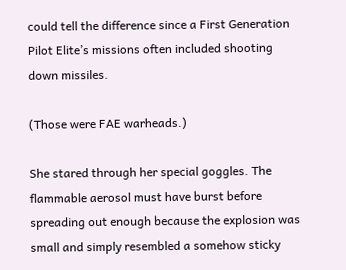could tell the difference since a First Generation Pilot Elite’s missions often included shooting down missiles.

(Those were FAE warheads.)

She stared through her special goggles. The flammable aerosol must have burst before spreading out enough because the explosion was small and simply resembled a somehow sticky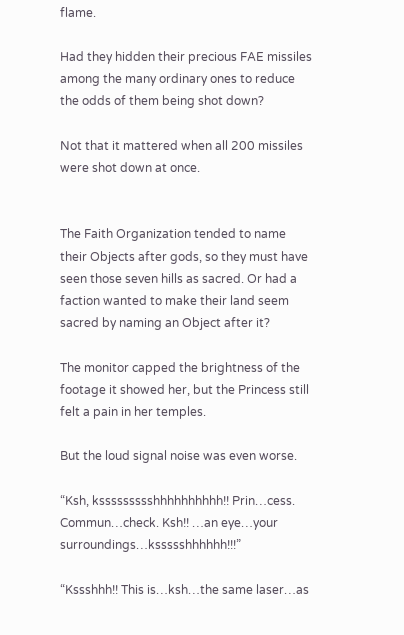flame.

Had they hidden their precious FAE missiles among the many ordinary ones to reduce the odds of them being shot down?

Not that it mattered when all 200 missiles were shot down at once.


The Faith Organization tended to name their Objects after gods, so they must have seen those seven hills as sacred. Or had a faction wanted to make their land seem sacred by naming an Object after it?

The monitor capped the brightness of the footage it showed her, but the Princess still felt a pain in her temples.

But the loud signal noise was even worse.

“Ksh, kssssssssshhhhhhhhhh!! Prin…cess. Commun…check. Ksh!! …an eye…your surroundings…kssssshhhhhh!!!”

“Kssshhh!! This is…ksh…the same laser…as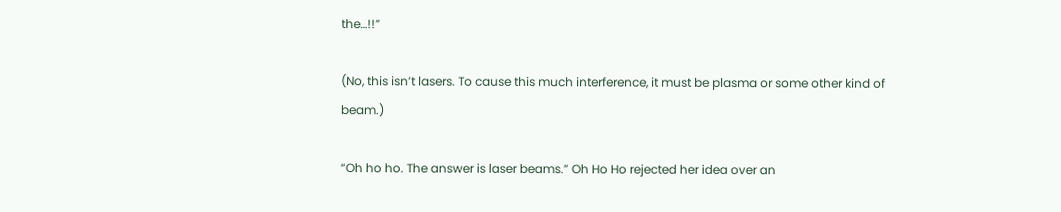the…!!”

(No, this isn’t lasers. To cause this much interference, it must be plasma or some other kind of beam.)

“Oh ho ho. The answer is laser beams.” Oh Ho Ho rejected her idea over an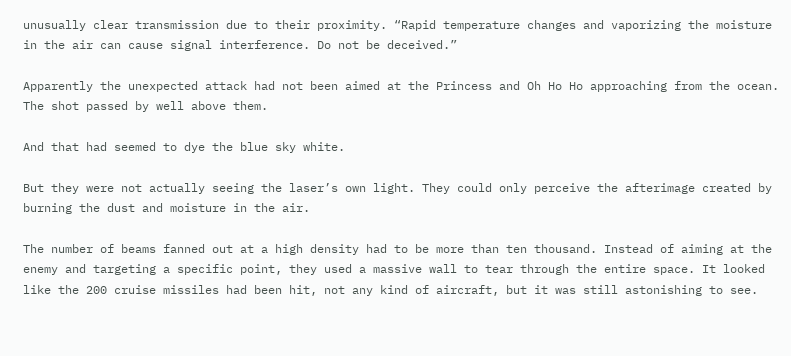unusually clear transmission due to their proximity. “Rapid temperature changes and vaporizing the moisture in the air can cause signal interference. Do not be deceived.”

Apparently the unexpected attack had not been aimed at the Princess and Oh Ho Ho approaching from the ocean. The shot passed by well above them.

And that had seemed to dye the blue sky white.

But they were not actually seeing the laser’s own light. They could only perceive the afterimage created by burning the dust and moisture in the air.

The number of beams fanned out at a high density had to be more than ten thousand. Instead of aiming at the enemy and targeting a specific point, they used a massive wall to tear through the entire space. It looked like the 200 cruise missiles had been hit, not any kind of aircraft, but it was still astonishing to see.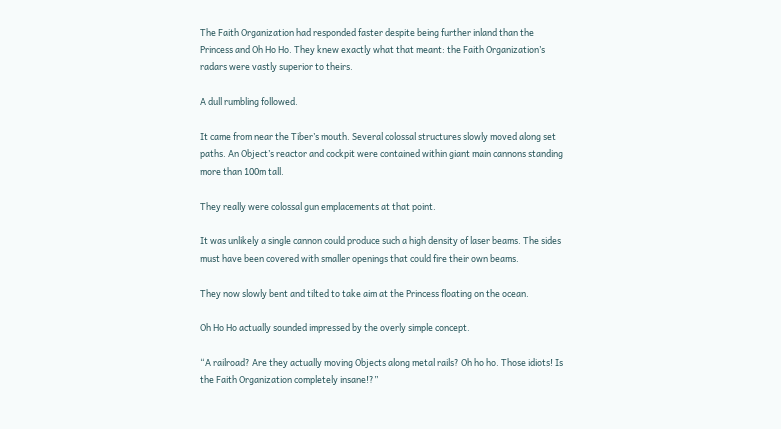The Faith Organization had responded faster despite being further inland than the Princess and Oh Ho Ho. They knew exactly what that meant: the Faith Organization’s radars were vastly superior to theirs.

A dull rumbling followed.

It came from near the Tiber’s mouth. Several colossal structures slowly moved along set paths. An Object’s reactor and cockpit were contained within giant main cannons standing more than 100m tall.

They really were colossal gun emplacements at that point.

It was unlikely a single cannon could produce such a high density of laser beams. The sides must have been covered with smaller openings that could fire their own beams.

They now slowly bent and tilted to take aim at the Princess floating on the ocean.

Oh Ho Ho actually sounded impressed by the overly simple concept.

“A railroad? Are they actually moving Objects along metal rails? Oh ho ho. Those idiots! Is the Faith Organization completely insane!?”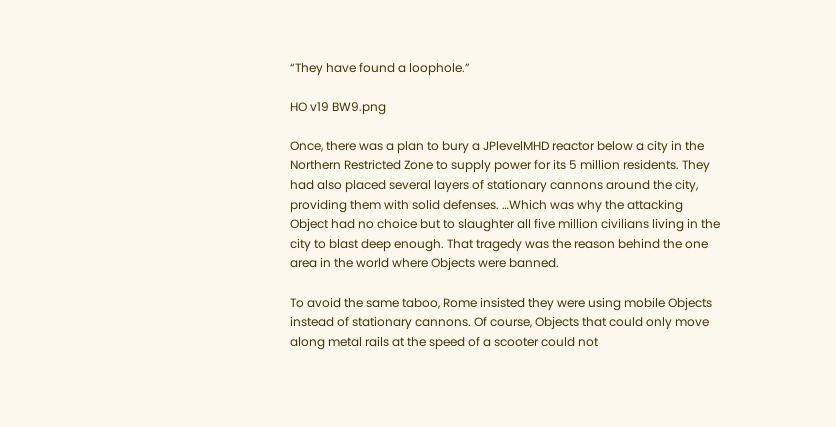“They have found a loophole.”

HO v19 BW9.png

Once, there was a plan to bury a JPlevelMHD reactor below a city in the Northern Restricted Zone to supply power for its 5 million residents. They had also placed several layers of stationary cannons around the city, providing them with solid defenses. …Which was why the attacking Object had no choice but to slaughter all five million civilians living in the city to blast deep enough. That tragedy was the reason behind the one area in the world where Objects were banned.

To avoid the same taboo, Rome insisted they were using mobile Objects instead of stationary cannons. Of course, Objects that could only move along metal rails at the speed of a scooter could not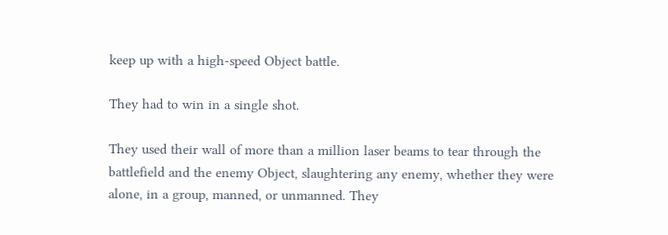keep up with a high-speed Object battle.

They had to win in a single shot.

They used their wall of more than a million laser beams to tear through the battlefield and the enemy Object, slaughtering any enemy, whether they were alone, in a group, manned, or unmanned. They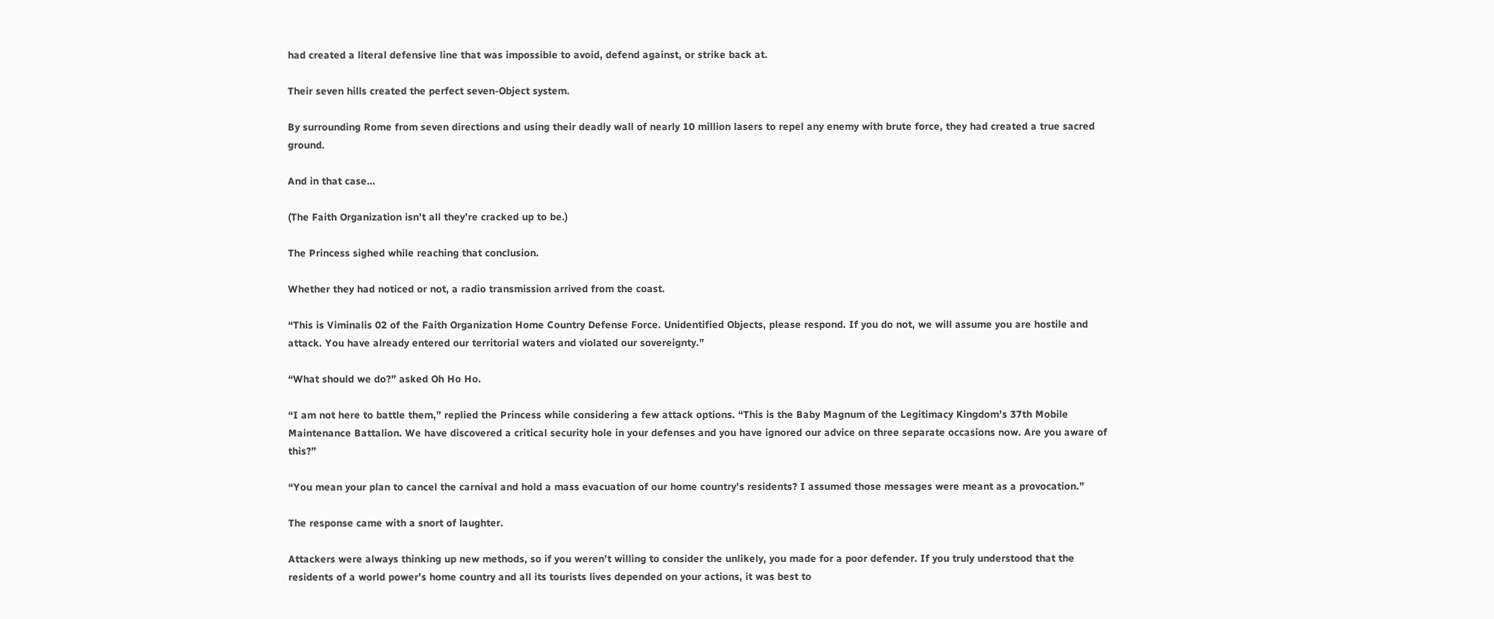had created a literal defensive line that was impossible to avoid, defend against, or strike back at.

Their seven hills created the perfect seven-Object system.

By surrounding Rome from seven directions and using their deadly wall of nearly 10 million lasers to repel any enemy with brute force, they had created a true sacred ground.

And in that case…

(The Faith Organization isn’t all they’re cracked up to be.)

The Princess sighed while reaching that conclusion.

Whether they had noticed or not, a radio transmission arrived from the coast.

“This is Viminalis 02 of the Faith Organization Home Country Defense Force. Unidentified Objects, please respond. If you do not, we will assume you are hostile and attack. You have already entered our territorial waters and violated our sovereignty.”

“What should we do?” asked Oh Ho Ho.

“I am not here to battle them,” replied the Princess while considering a few attack options. “This is the Baby Magnum of the Legitimacy Kingdom’s 37th Mobile Maintenance Battalion. We have discovered a critical security hole in your defenses and you have ignored our advice on three separate occasions now. Are you aware of this?”

“You mean your plan to cancel the carnival and hold a mass evacuation of our home country’s residents? I assumed those messages were meant as a provocation.”

The response came with a snort of laughter.

Attackers were always thinking up new methods, so if you weren’t willing to consider the unlikely, you made for a poor defender. If you truly understood that the residents of a world power’s home country and all its tourists lives depended on your actions, it was best to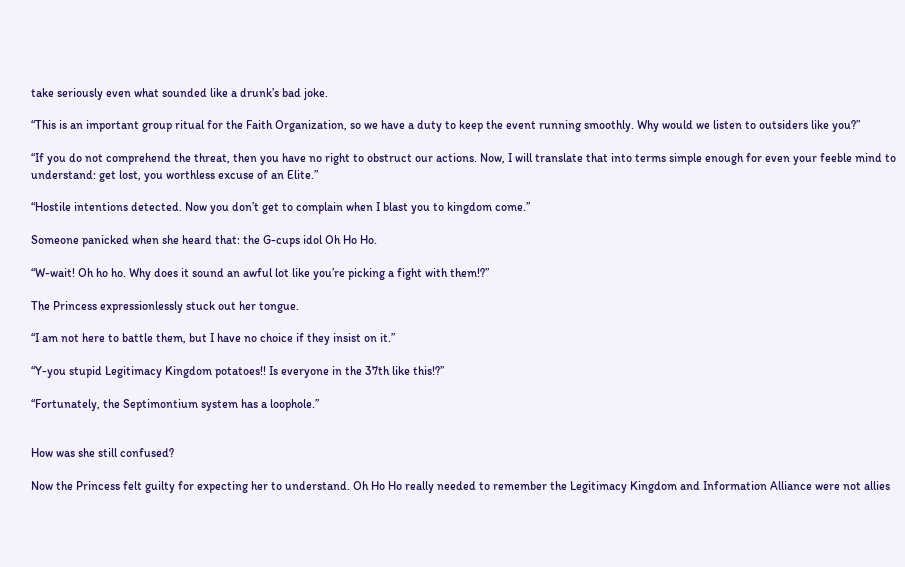take seriously even what sounded like a drunk’s bad joke.

“This is an important group ritual for the Faith Organization, so we have a duty to keep the event running smoothly. Why would we listen to outsiders like you?”

“If you do not comprehend the threat, then you have no right to obstruct our actions. Now, I will translate that into terms simple enough for even your feeble mind to understand: get lost, you worthless excuse of an Elite.”

“Hostile intentions detected. Now you don’t get to complain when I blast you to kingdom come.”

Someone panicked when she heard that: the G-cups idol Oh Ho Ho.

“W-wait! Oh ho ho. Why does it sound an awful lot like you’re picking a fight with them!?”

The Princess expressionlessly stuck out her tongue.

“I am not here to battle them, but I have no choice if they insist on it.”

“Y-you stupid Legitimacy Kingdom potatoes!! Is everyone in the 37th like this!?”

“Fortunately, the Septimontium system has a loophole.”


How was she still confused?

Now the Princess felt guilty for expecting her to understand. Oh Ho Ho really needed to remember the Legitimacy Kingdom and Information Alliance were not allies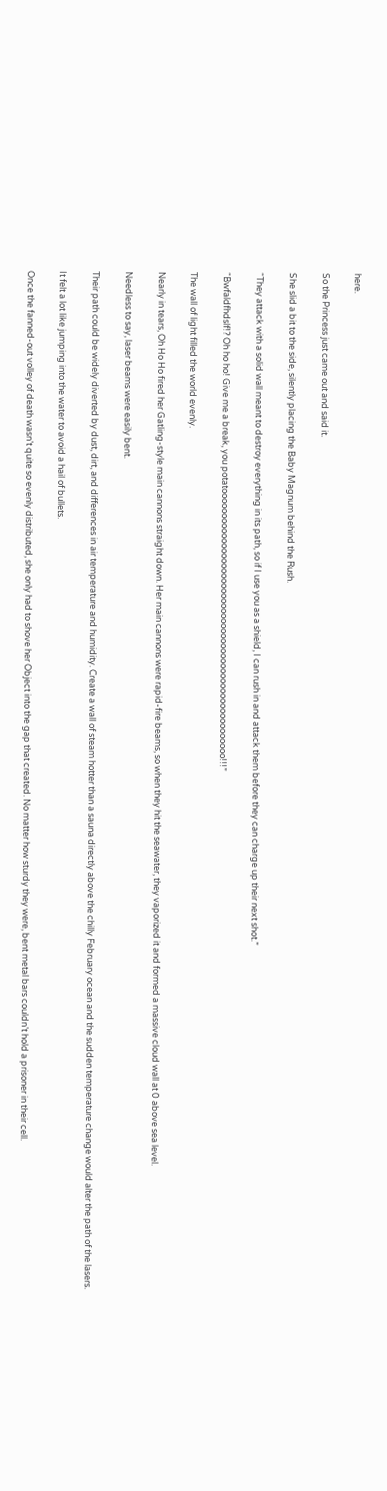here.

So the Princess just came out and said it.

She slid a bit to the side, silently placing the Baby Magnum behind the Rush.

“They attack with a solid wall meant to destroy everything in its path, so if I use you as a shield, I can rush in and attack them before they can charge up their next shot.”

“Bwfaldfhdslf!? Oh ho ho! Give me a break, you potatoooooooooooooooooooooooooooooooooooooooooooooooooooooo!!!”

The wall of light filled the world evenly.

Nearly in tears, Oh Ho Ho fired her Gatling-style main cannons straight down. Her main cannons were rapid-fire beams, so when they hit the seawater, they vaporized it and formed a massive cloud wall at 0 above sea level.

Needless to say, laser beams were easily bent.

Their path could be widely diverted by dust, dirt, and differences in air temperature and humidity. Create a wall of steam hotter than a sauna directly above the chilly February ocean and the sudden temperature change would alter the path of the lasers.

It felt a lot like jumping into the water to avoid a hail of bullets.

Once the fanned-out volley of death wasn’t quite so evenly distributed, she only had to shove her Object into the gap that created. No matter how sturdy they were, bent metal bars couldn’t hold a prisoner in their cell.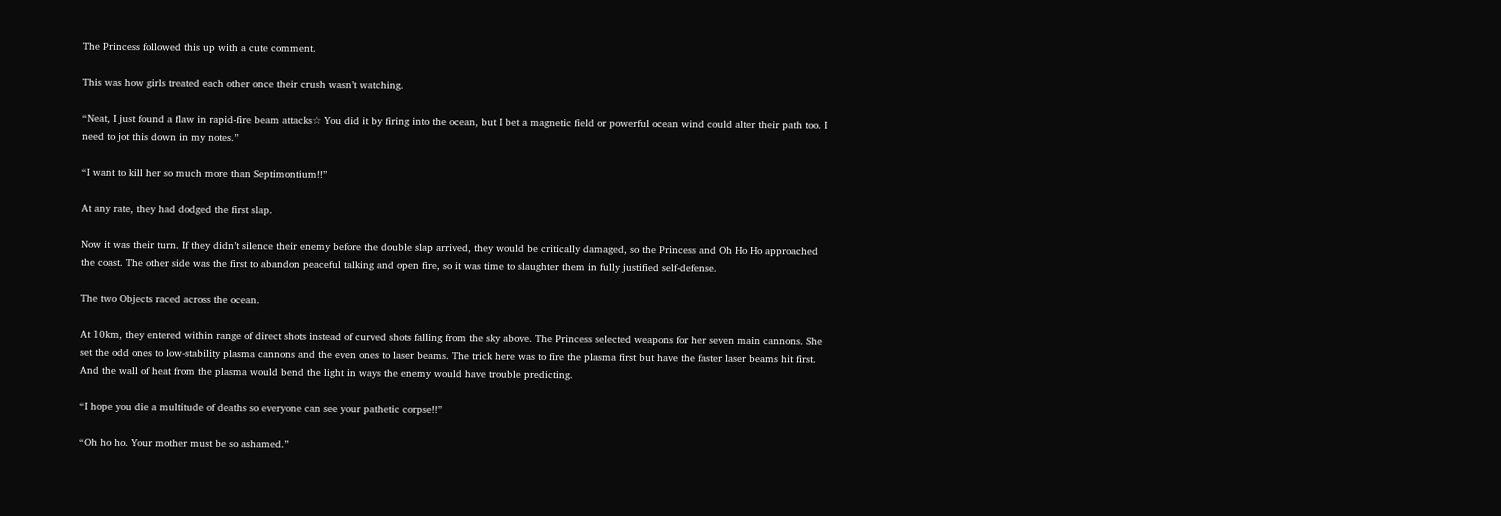The Princess followed this up with a cute comment.

This was how girls treated each other once their crush wasn’t watching.

“Neat, I just found a flaw in rapid-fire beam attacks☆ You did it by firing into the ocean, but I bet a magnetic field or powerful ocean wind could alter their path too. I need to jot this down in my notes.”

“I want to kill her so much more than Septimontium!!”

At any rate, they had dodged the first slap.

Now it was their turn. If they didn’t silence their enemy before the double slap arrived, they would be critically damaged, so the Princess and Oh Ho Ho approached the coast. The other side was the first to abandon peaceful talking and open fire, so it was time to slaughter them in fully justified self-defense.

The two Objects raced across the ocean.

At 10km, they entered within range of direct shots instead of curved shots falling from the sky above. The Princess selected weapons for her seven main cannons. She set the odd ones to low-stability plasma cannons and the even ones to laser beams. The trick here was to fire the plasma first but have the faster laser beams hit first. And the wall of heat from the plasma would bend the light in ways the enemy would have trouble predicting.

“I hope you die a multitude of deaths so everyone can see your pathetic corpse!!”

“Oh ho ho. Your mother must be so ashamed.”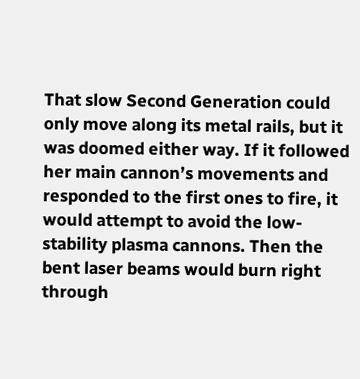That slow Second Generation could only move along its metal rails, but it was doomed either way. If it followed her main cannon’s movements and responded to the first ones to fire, it would attempt to avoid the low-stability plasma cannons. Then the bent laser beams would burn right through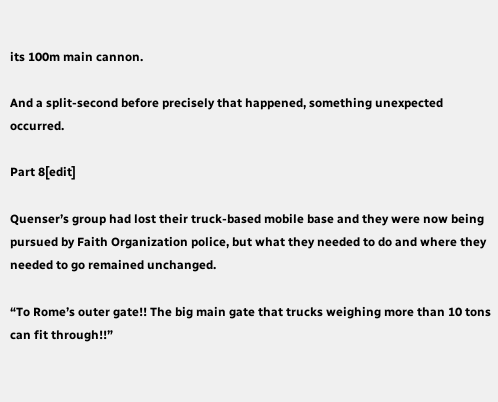its 100m main cannon.

And a split-second before precisely that happened, something unexpected occurred.

Part 8[edit]

Quenser’s group had lost their truck-based mobile base and they were now being pursued by Faith Organization police, but what they needed to do and where they needed to go remained unchanged.

“To Rome’s outer gate!! The big main gate that trucks weighing more than 10 tons can fit through!!”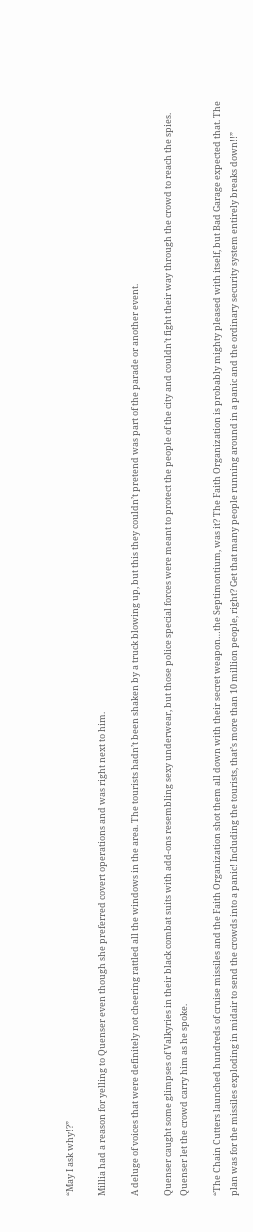“May I ask why!?”

Millia had a reason for yelling to Quenser even though she preferred covert operations and was right next to him.

A deluge of voices that were definitely not cheering rattled all the windows in the area. The tourists hadn’t been shaken by a truck blowing up, but this they couldn’t pretend was part of the parade or another event.

Quenser caught some glimpses of Valkyries in their black combat suits with add-ons resembling sexy underwear, but those police special forces were meant to protect the people of the city and couldn’t fight their way through the crowd to reach the spies. Quenser let the crowd carry him as he spoke.

“The Chain Cutters launched hundreds of cruise missiles and the Faith Organization shot them all down with their secret weapon…the Septimontium, was it? The Faith Organization is probably mighty pleased with itself, but Bad Garage expected that. The plan was for the missiles exploding in midair to send the crowds into a panic! Including the tourists, that’s more than 10 million people, right? Get that many people running around in a panic and the ordinary security system entirely breaks down!!”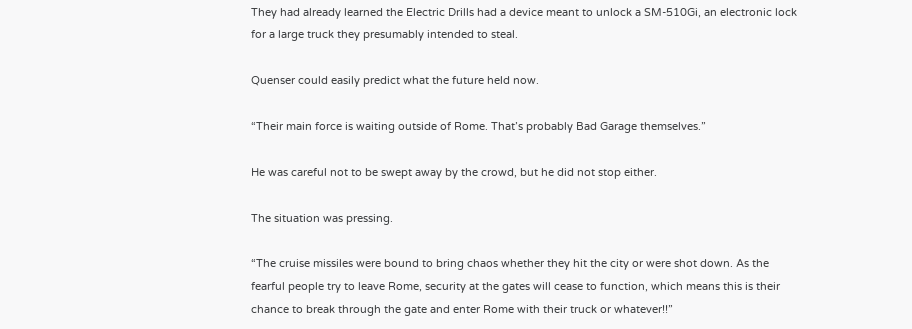They had already learned the Electric Drills had a device meant to unlock a SM-510Gi, an electronic lock for a large truck they presumably intended to steal.

Quenser could easily predict what the future held now.

“Their main force is waiting outside of Rome. That’s probably Bad Garage themselves.”

He was careful not to be swept away by the crowd, but he did not stop either.

The situation was pressing.

“The cruise missiles were bound to bring chaos whether they hit the city or were shot down. As the fearful people try to leave Rome, security at the gates will cease to function, which means this is their chance to break through the gate and enter Rome with their truck or whatever!!”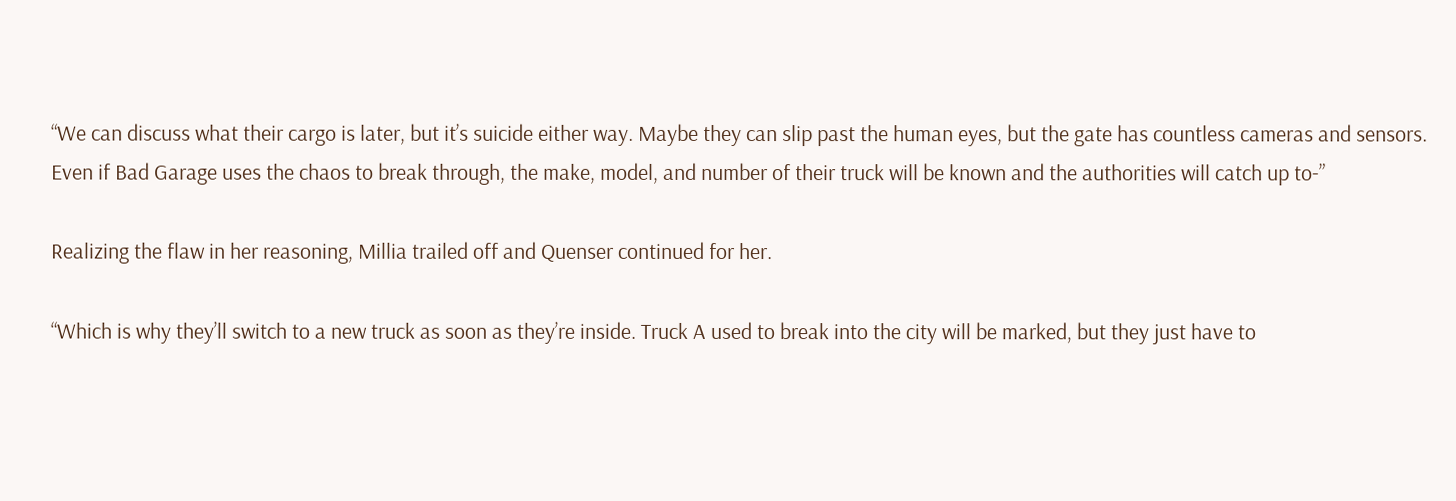“We can discuss what their cargo is later, but it’s suicide either way. Maybe they can slip past the human eyes, but the gate has countless cameras and sensors. Even if Bad Garage uses the chaos to break through, the make, model, and number of their truck will be known and the authorities will catch up to-”

Realizing the flaw in her reasoning, Millia trailed off and Quenser continued for her.

“Which is why they’ll switch to a new truck as soon as they’re inside. Truck A used to break into the city will be marked, but they just have to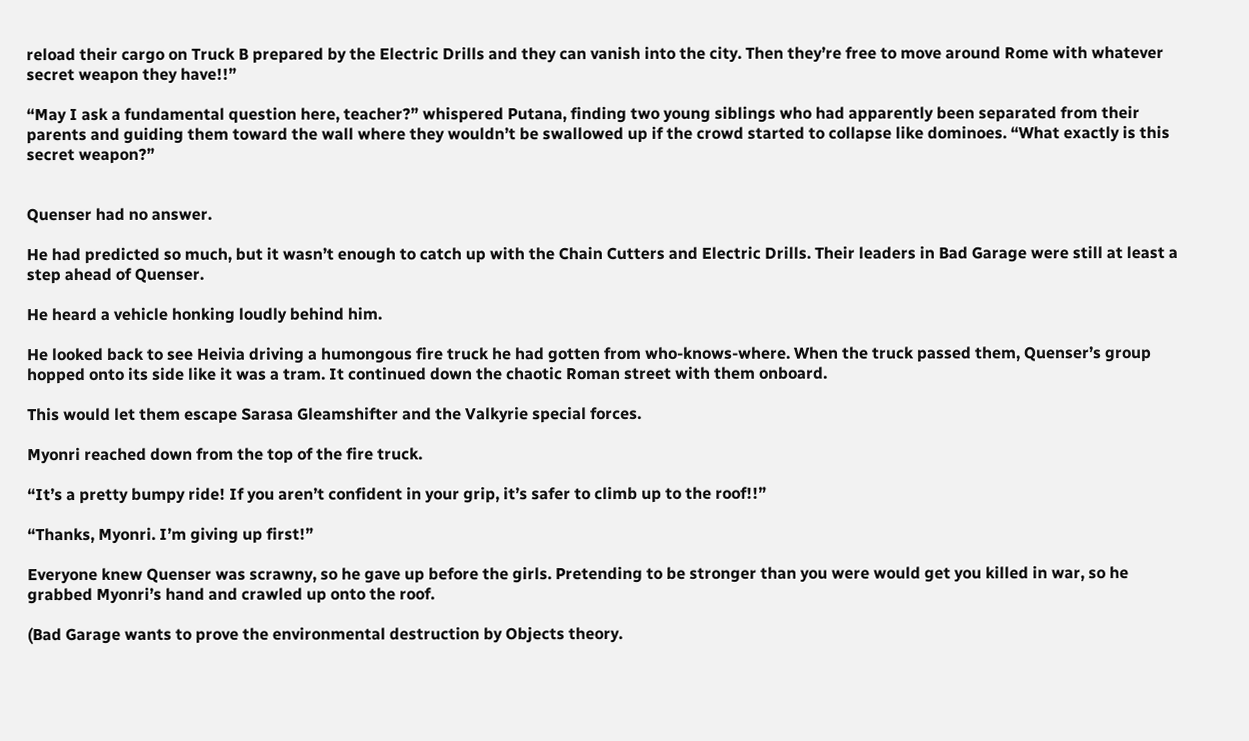reload their cargo on Truck B prepared by the Electric Drills and they can vanish into the city. Then they’re free to move around Rome with whatever secret weapon they have!!”

“May I ask a fundamental question here, teacher?” whispered Putana, finding two young siblings who had apparently been separated from their parents and guiding them toward the wall where they wouldn’t be swallowed up if the crowd started to collapse like dominoes. “What exactly is this secret weapon?”


Quenser had no answer.

He had predicted so much, but it wasn’t enough to catch up with the Chain Cutters and Electric Drills. Their leaders in Bad Garage were still at least a step ahead of Quenser.

He heard a vehicle honking loudly behind him.

He looked back to see Heivia driving a humongous fire truck he had gotten from who-knows-where. When the truck passed them, Quenser’s group hopped onto its side like it was a tram. It continued down the chaotic Roman street with them onboard.

This would let them escape Sarasa Gleamshifter and the Valkyrie special forces.

Myonri reached down from the top of the fire truck.

“It’s a pretty bumpy ride! If you aren’t confident in your grip, it’s safer to climb up to the roof!!”

“Thanks, Myonri. I’m giving up first!”

Everyone knew Quenser was scrawny, so he gave up before the girls. Pretending to be stronger than you were would get you killed in war, so he grabbed Myonri’s hand and crawled up onto the roof.

(Bad Garage wants to prove the environmental destruction by Objects theory.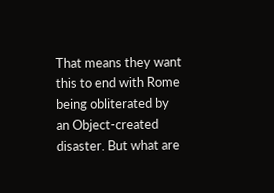That means they want this to end with Rome being obliterated by an Object-created disaster. But what are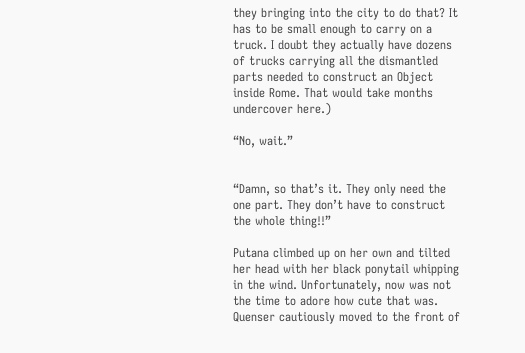they bringing into the city to do that? It has to be small enough to carry on a truck. I doubt they actually have dozens of trucks carrying all the dismantled parts needed to construct an Object inside Rome. That would take months undercover here.)

“No, wait.”


“Damn, so that’s it. They only need the one part. They don’t have to construct the whole thing!!”

Putana climbed up on her own and tilted her head with her black ponytail whipping in the wind. Unfortunately, now was not the time to adore how cute that was. Quenser cautiously moved to the front of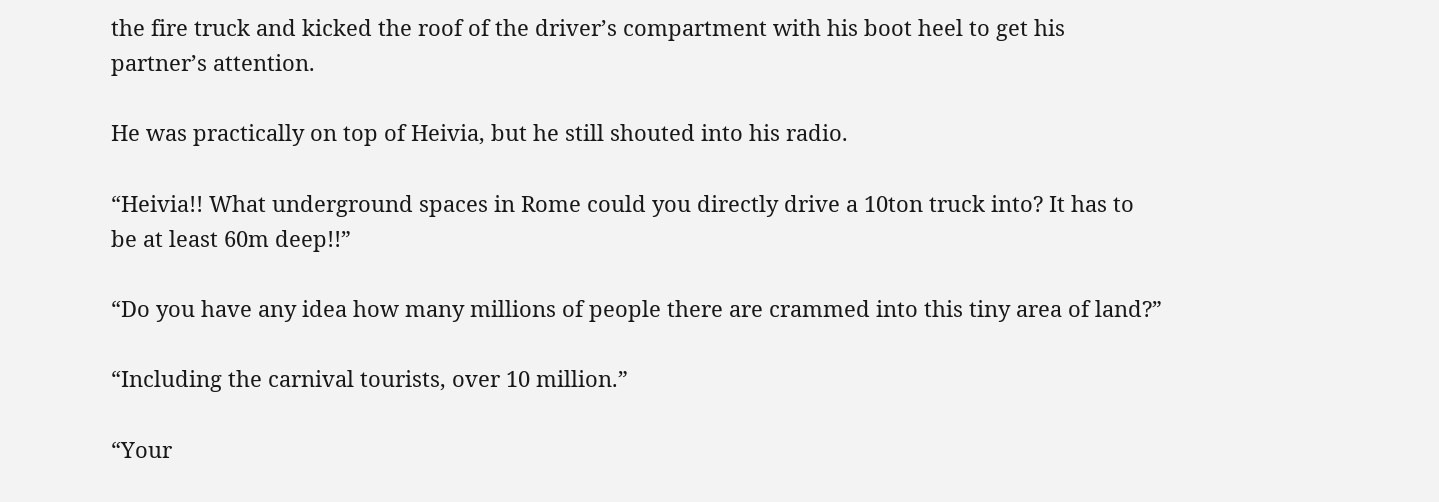the fire truck and kicked the roof of the driver’s compartment with his boot heel to get his partner’s attention.

He was practically on top of Heivia, but he still shouted into his radio.

“Heivia!! What underground spaces in Rome could you directly drive a 10ton truck into? It has to be at least 60m deep!!”

“Do you have any idea how many millions of people there are crammed into this tiny area of land?”

“Including the carnival tourists, over 10 million.”

“Your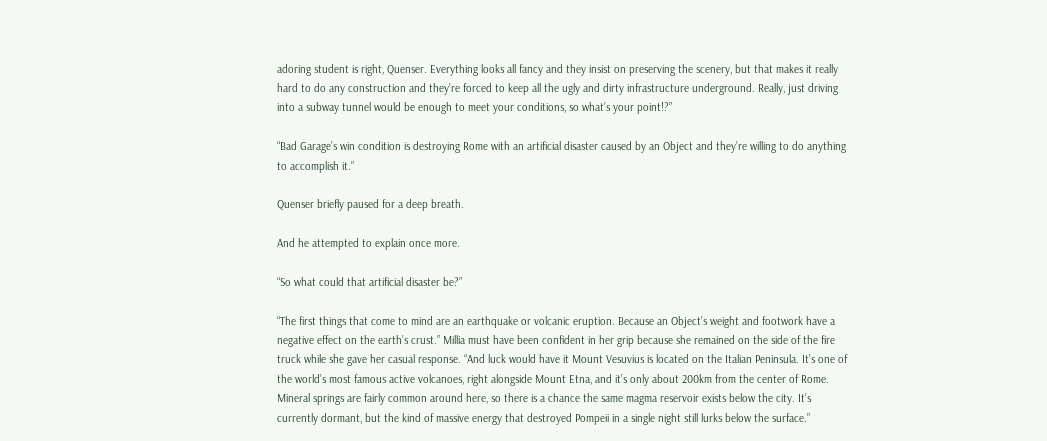adoring student is right, Quenser. Everything looks all fancy and they insist on preserving the scenery, but that makes it really hard to do any construction and they’re forced to keep all the ugly and dirty infrastructure underground. Really, just driving into a subway tunnel would be enough to meet your conditions, so what’s your point!?”

“Bad Garage’s win condition is destroying Rome with an artificial disaster caused by an Object and they’re willing to do anything to accomplish it.”

Quenser briefly paused for a deep breath.

And he attempted to explain once more.

“So what could that artificial disaster be?”

“The first things that come to mind are an earthquake or volcanic eruption. Because an Object’s weight and footwork have a negative effect on the earth’s crust.” Millia must have been confident in her grip because she remained on the side of the fire truck while she gave her casual response. “And luck would have it Mount Vesuvius is located on the Italian Peninsula. It’s one of the world’s most famous active volcanoes, right alongside Mount Etna, and it’s only about 200km from the center of Rome. Mineral springs are fairly common around here, so there is a chance the same magma reservoir exists below the city. It’s currently dormant, but the kind of massive energy that destroyed Pompeii in a single night still lurks below the surface.”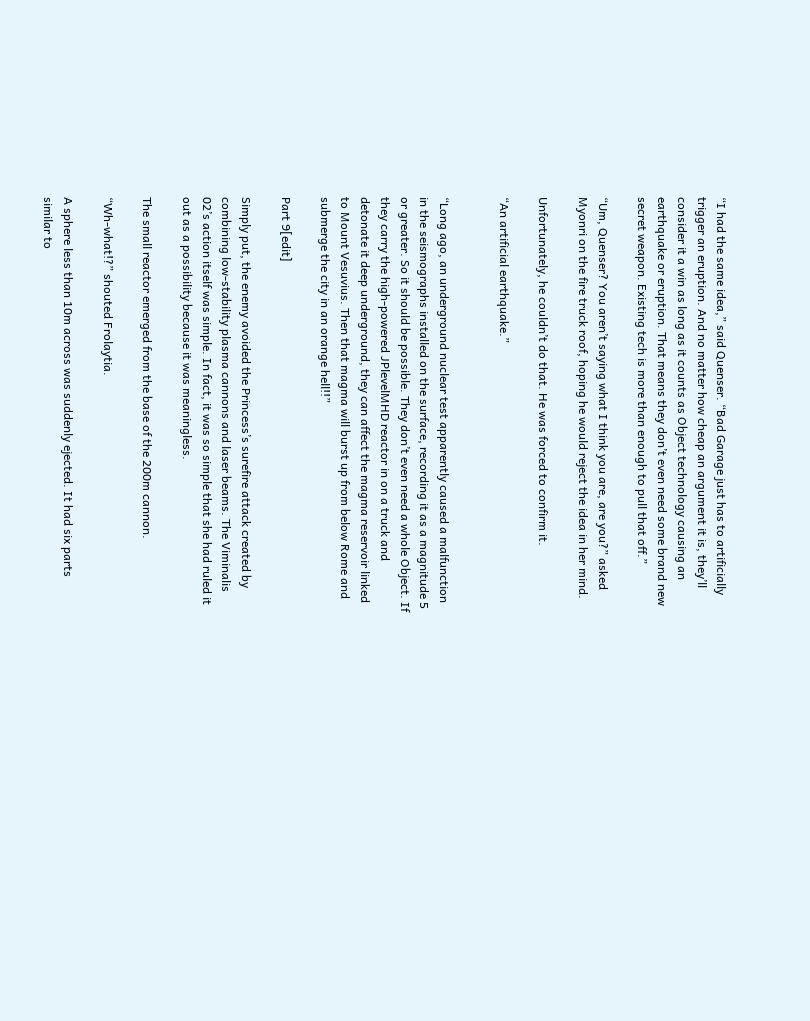“I had the same idea,” said Quenser. “Bad Garage just has to artificially trigger an eruption. And no matter how cheap an argument it is, they’ll consider it a win as long as it counts as Object technology causing an earthquake or eruption. That means they don’t even need some brand new secret weapon. Existing tech is more than enough to pull that off.”

“Um, Quenser? You aren’t saying what I think you are, are you?” asked Myonri on the fire truck roof, hoping he would reject the idea in her mind.

Unfortunately, he couldn’t do that. He was forced to confirm it.

“An artificial earthquake.”


“Long ago, an underground nuclear test apparently caused a malfunction in the seismographs installed on the surface, recording it as a magnitude 5 or greater. So it should be possible. They don’t even need a whole Object. If they carry the high-powered JPlevelMHD reactor in on a truck and detonate it deep underground, they can affect the magma reservoir linked to Mount Vesuvius. Then that magma will burst up from below Rome and submerge the city in an orange hell!!”

Part 9[edit]

Simply put, the enemy avoided the Princess’s surefire attack created by combining low-stability plasma cannons and laser beams. The Viminalis 02’s action itself was simple. In fact, it was so simple that she had ruled it out as a possibility because it was meaningless.

The small reactor emerged from the base of the 200m cannon.

“Wh-what!?” shouted Frolaytia.

A sphere less than 10m across was suddenly ejected. It had six parts similar to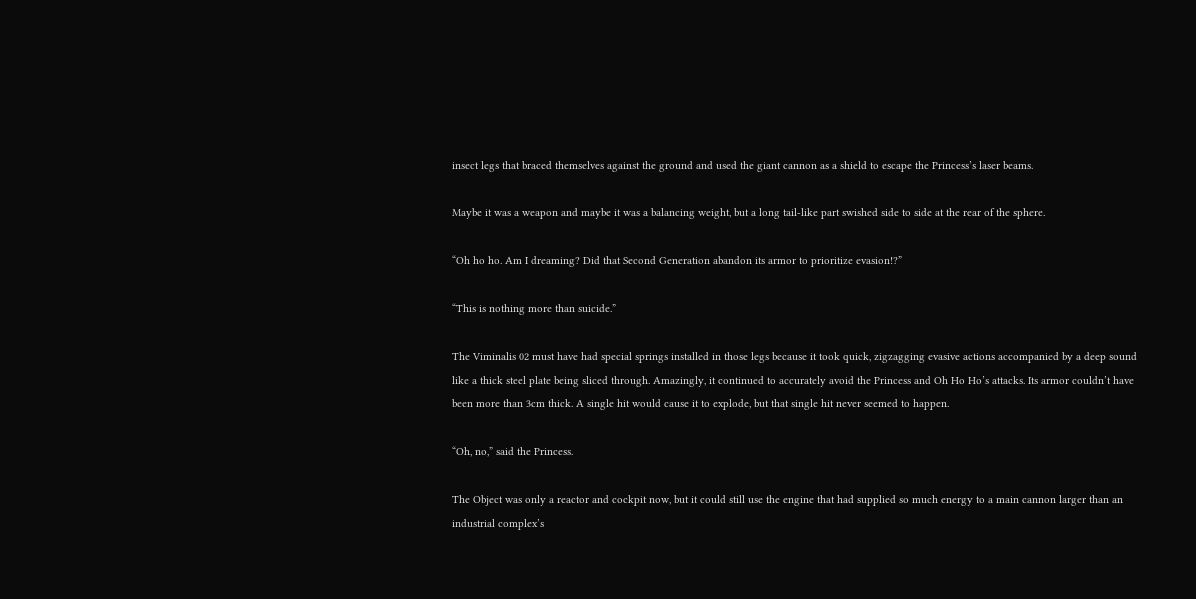insect legs that braced themselves against the ground and used the giant cannon as a shield to escape the Princess’s laser beams.

Maybe it was a weapon and maybe it was a balancing weight, but a long tail-like part swished side to side at the rear of the sphere.

“Oh ho ho. Am I dreaming? Did that Second Generation abandon its armor to prioritize evasion!?”

“This is nothing more than suicide.”

The Viminalis 02 must have had special springs installed in those legs because it took quick, zigzagging evasive actions accompanied by a deep sound like a thick steel plate being sliced through. Amazingly, it continued to accurately avoid the Princess and Oh Ho Ho’s attacks. Its armor couldn’t have been more than 3cm thick. A single hit would cause it to explode, but that single hit never seemed to happen.

“Oh, no,” said the Princess.

The Object was only a reactor and cockpit now, but it could still use the engine that had supplied so much energy to a main cannon larger than an industrial complex’s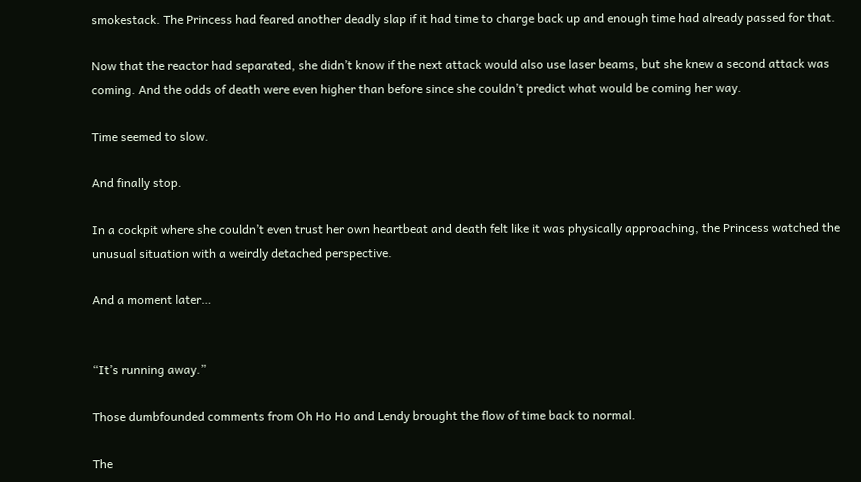smokestack. The Princess had feared another deadly slap if it had time to charge back up and enough time had already passed for that.

Now that the reactor had separated, she didn’t know if the next attack would also use laser beams, but she knew a second attack was coming. And the odds of death were even higher than before since she couldn’t predict what would be coming her way.

Time seemed to slow.

And finally stop.

In a cockpit where she couldn’t even trust her own heartbeat and death felt like it was physically approaching, the Princess watched the unusual situation with a weirdly detached perspective.

And a moment later…


“It’s running away.”

Those dumbfounded comments from Oh Ho Ho and Lendy brought the flow of time back to normal.

The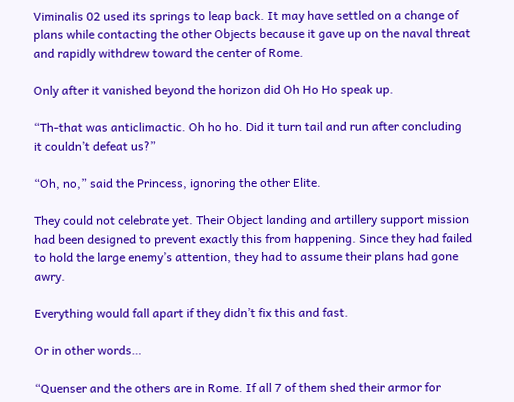Viminalis 02 used its springs to leap back. It may have settled on a change of plans while contacting the other Objects because it gave up on the naval threat and rapidly withdrew toward the center of Rome.

Only after it vanished beyond the horizon did Oh Ho Ho speak up.

“Th-that was anticlimactic. Oh ho ho. Did it turn tail and run after concluding it couldn’t defeat us?”

“Oh, no,” said the Princess, ignoring the other Elite.

They could not celebrate yet. Their Object landing and artillery support mission had been designed to prevent exactly this from happening. Since they had failed to hold the large enemy’s attention, they had to assume their plans had gone awry.

Everything would fall apart if they didn’t fix this and fast.

Or in other words…

“Quenser and the others are in Rome. If all 7 of them shed their armor for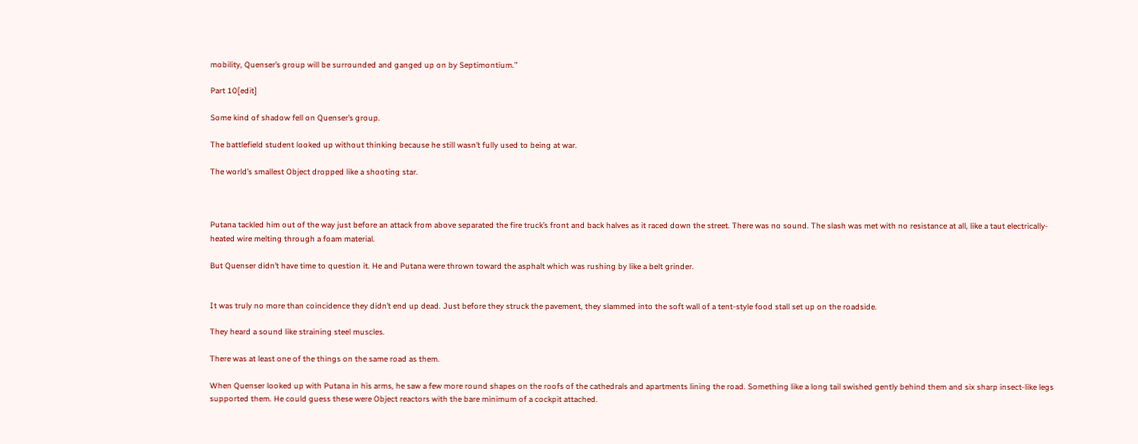mobility, Quenser’s group will be surrounded and ganged up on by Septimontium.”

Part 10[edit]

Some kind of shadow fell on Quenser’s group.

The battlefield student looked up without thinking because he still wasn’t fully used to being at war.

The world’s smallest Object dropped like a shooting star.



Putana tackled him out of the way just before an attack from above separated the fire truck’s front and back halves as it raced down the street. There was no sound. The slash was met with no resistance at all, like a taut electrically-heated wire melting through a foam material.

But Quenser didn’t have time to question it. He and Putana were thrown toward the asphalt which was rushing by like a belt grinder.


It was truly no more than coincidence they didn’t end up dead. Just before they struck the pavement, they slammed into the soft wall of a tent-style food stall set up on the roadside.

They heard a sound like straining steel muscles.

There was at least one of the things on the same road as them.

When Quenser looked up with Putana in his arms, he saw a few more round shapes on the roofs of the cathedrals and apartments lining the road. Something like a long tail swished gently behind them and six sharp insect-like legs supported them. He could guess these were Object reactors with the bare minimum of a cockpit attached.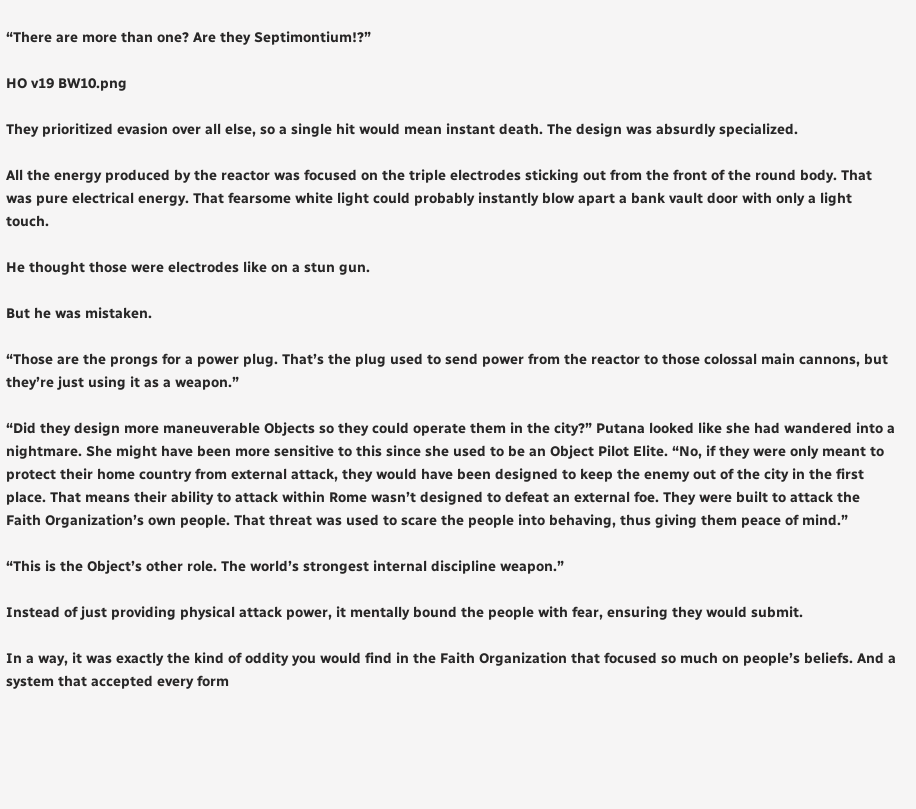“There are more than one? Are they Septimontium!?”

HO v19 BW10.png

They prioritized evasion over all else, so a single hit would mean instant death. The design was absurdly specialized.

All the energy produced by the reactor was focused on the triple electrodes sticking out from the front of the round body. That was pure electrical energy. That fearsome white light could probably instantly blow apart a bank vault door with only a light touch.

He thought those were electrodes like on a stun gun.

But he was mistaken.

“Those are the prongs for a power plug. That’s the plug used to send power from the reactor to those colossal main cannons, but they’re just using it as a weapon.”

“Did they design more maneuverable Objects so they could operate them in the city?” Putana looked like she had wandered into a nightmare. She might have been more sensitive to this since she used to be an Object Pilot Elite. “No, if they were only meant to protect their home country from external attack, they would have been designed to keep the enemy out of the city in the first place. That means their ability to attack within Rome wasn’t designed to defeat an external foe. They were built to attack the Faith Organization’s own people. That threat was used to scare the people into behaving, thus giving them peace of mind.”

“This is the Object’s other role. The world’s strongest internal discipline weapon.”

Instead of just providing physical attack power, it mentally bound the people with fear, ensuring they would submit.

In a way, it was exactly the kind of oddity you would find in the Faith Organization that focused so much on people’s beliefs. And a system that accepted every form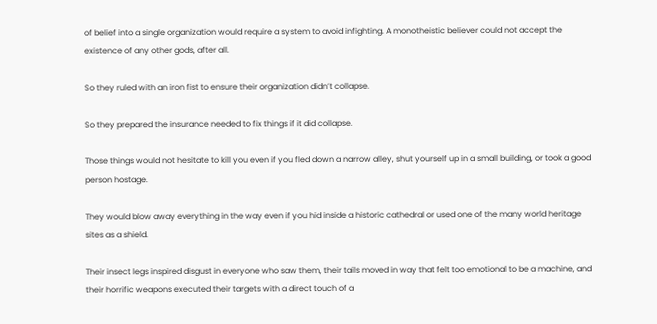of belief into a single organization would require a system to avoid infighting. A monotheistic believer could not accept the existence of any other gods, after all.

So they ruled with an iron fist to ensure their organization didn’t collapse.

So they prepared the insurance needed to fix things if it did collapse.

Those things would not hesitate to kill you even if you fled down a narrow alley, shut yourself up in a small building, or took a good person hostage.

They would blow away everything in the way even if you hid inside a historic cathedral or used one of the many world heritage sites as a shield.

Their insect legs inspired disgust in everyone who saw them, their tails moved in way that felt too emotional to be a machine, and their horrific weapons executed their targets with a direct touch of a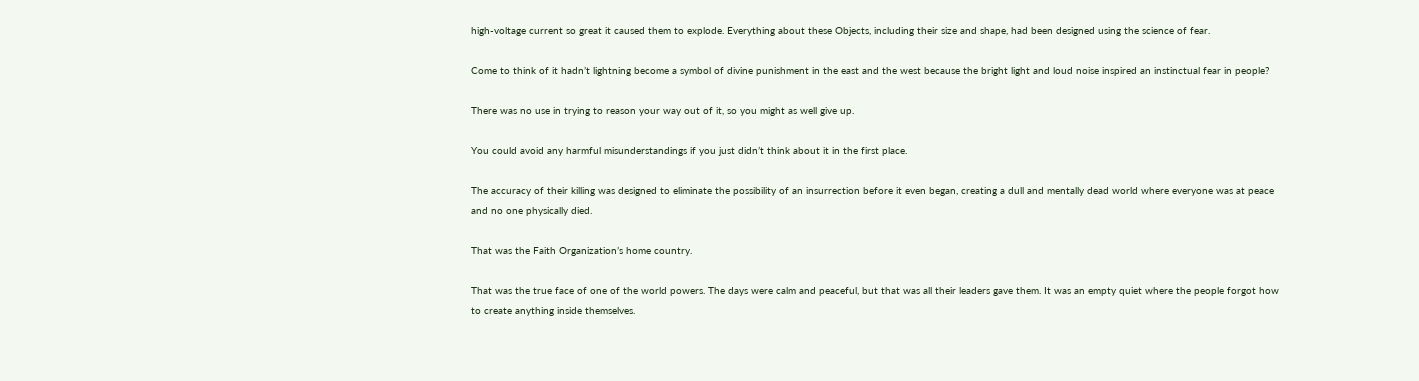high-voltage current so great it caused them to explode. Everything about these Objects, including their size and shape, had been designed using the science of fear.

Come to think of it hadn’t lightning become a symbol of divine punishment in the east and the west because the bright light and loud noise inspired an instinctual fear in people?

There was no use in trying to reason your way out of it, so you might as well give up.

You could avoid any harmful misunderstandings if you just didn’t think about it in the first place.

The accuracy of their killing was designed to eliminate the possibility of an insurrection before it even began, creating a dull and mentally dead world where everyone was at peace and no one physically died.

That was the Faith Organization’s home country.

That was the true face of one of the world powers. The days were calm and peaceful, but that was all their leaders gave them. It was an empty quiet where the people forgot how to create anything inside themselves.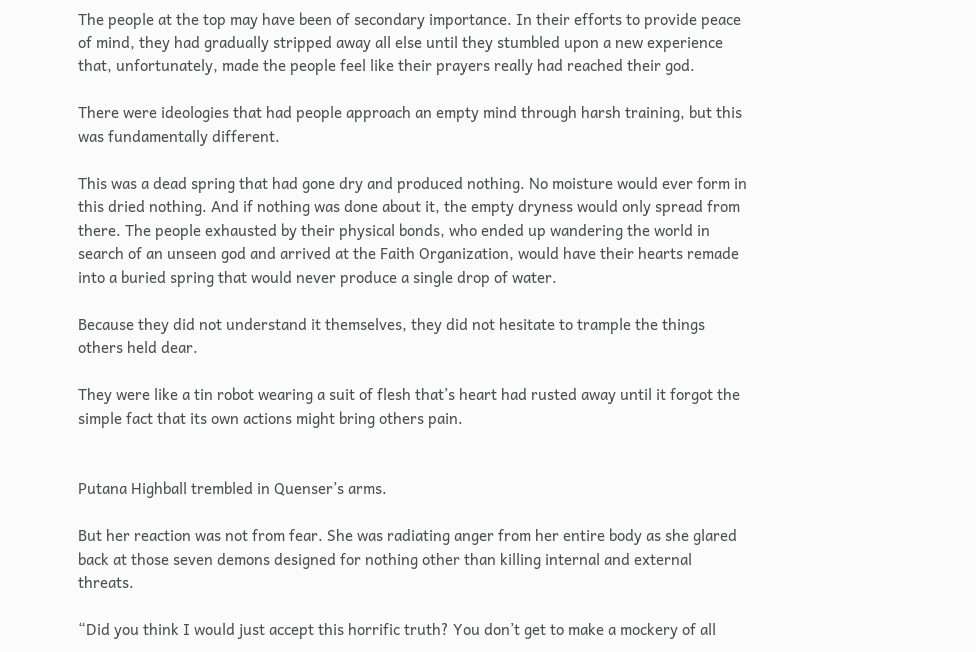The people at the top may have been of secondary importance. In their efforts to provide peace of mind, they had gradually stripped away all else until they stumbled upon a new experience that, unfortunately, made the people feel like their prayers really had reached their god.

There were ideologies that had people approach an empty mind through harsh training, but this was fundamentally different.

This was a dead spring that had gone dry and produced nothing. No moisture would ever form in this dried nothing. And if nothing was done about it, the empty dryness would only spread from there. The people exhausted by their physical bonds, who ended up wandering the world in search of an unseen god and arrived at the Faith Organization, would have their hearts remade into a buried spring that would never produce a single drop of water.

Because they did not understand it themselves, they did not hesitate to trample the things others held dear.

They were like a tin robot wearing a suit of flesh that’s heart had rusted away until it forgot the simple fact that its own actions might bring others pain.


Putana Highball trembled in Quenser’s arms.

But her reaction was not from fear. She was radiating anger from her entire body as she glared back at those seven demons designed for nothing other than killing internal and external threats.

“Did you think I would just accept this horrific truth? You don’t get to make a mockery of all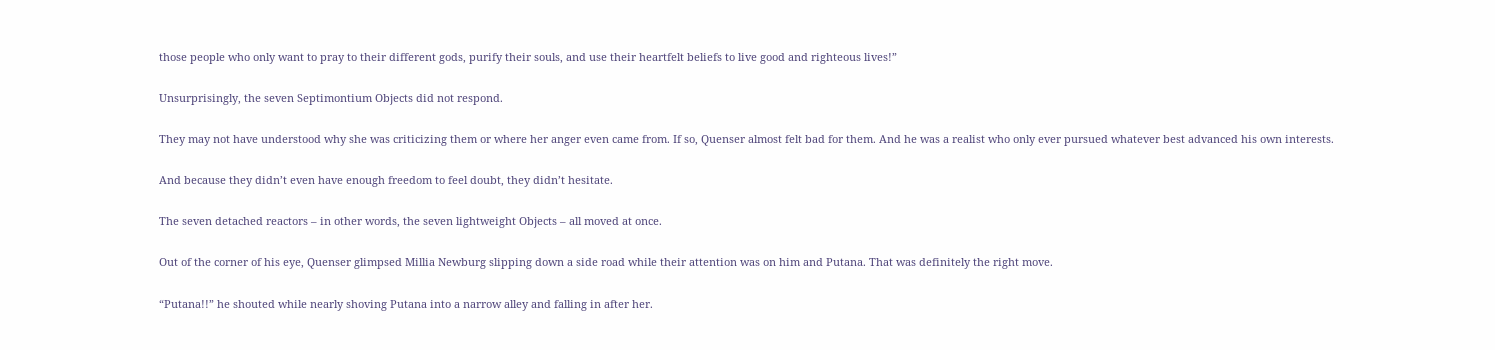those people who only want to pray to their different gods, purify their souls, and use their heartfelt beliefs to live good and righteous lives!”

Unsurprisingly, the seven Septimontium Objects did not respond.

They may not have understood why she was criticizing them or where her anger even came from. If so, Quenser almost felt bad for them. And he was a realist who only ever pursued whatever best advanced his own interests.

And because they didn’t even have enough freedom to feel doubt, they didn’t hesitate.

The seven detached reactors – in other words, the seven lightweight Objects – all moved at once.

Out of the corner of his eye, Quenser glimpsed Millia Newburg slipping down a side road while their attention was on him and Putana. That was definitely the right move.

“Putana!!” he shouted while nearly shoving Putana into a narrow alley and falling in after her.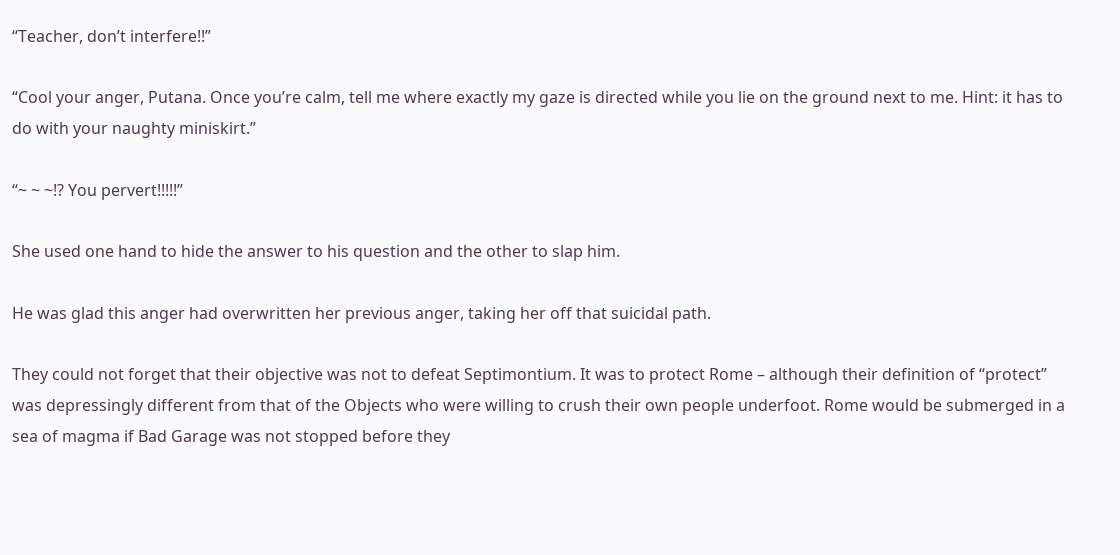“Teacher, don’t interfere!!”

“Cool your anger, Putana. Once you’re calm, tell me where exactly my gaze is directed while you lie on the ground next to me. Hint: it has to do with your naughty miniskirt.”

“~ ~ ~!? You pervert!!!!!”

She used one hand to hide the answer to his question and the other to slap him.

He was glad this anger had overwritten her previous anger, taking her off that suicidal path.

They could not forget that their objective was not to defeat Septimontium. It was to protect Rome – although their definition of “protect” was depressingly different from that of the Objects who were willing to crush their own people underfoot. Rome would be submerged in a sea of magma if Bad Garage was not stopped before they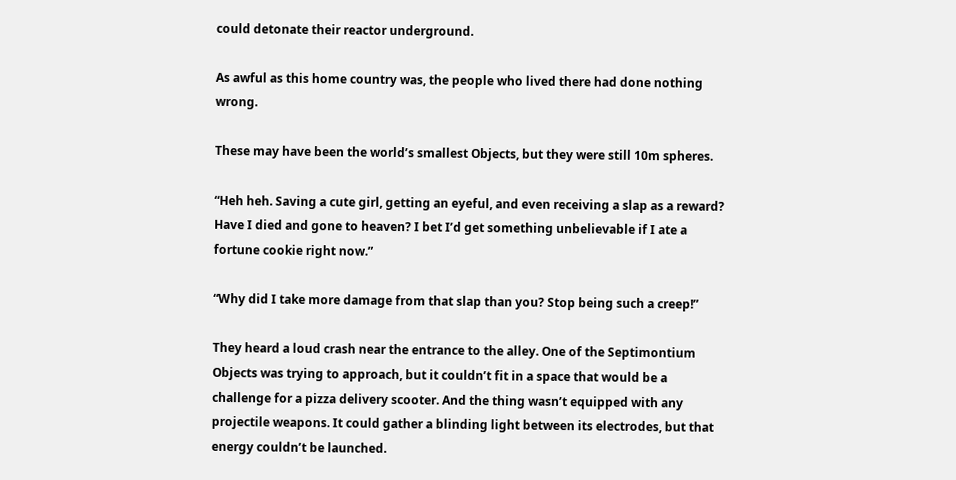could detonate their reactor underground.

As awful as this home country was, the people who lived there had done nothing wrong.

These may have been the world’s smallest Objects, but they were still 10m spheres.

“Heh heh. Saving a cute girl, getting an eyeful, and even receiving a slap as a reward? Have I died and gone to heaven? I bet I’d get something unbelievable if I ate a fortune cookie right now.”

“Why did I take more damage from that slap than you? Stop being such a creep!”

They heard a loud crash near the entrance to the alley. One of the Septimontium Objects was trying to approach, but it couldn’t fit in a space that would be a challenge for a pizza delivery scooter. And the thing wasn’t equipped with any projectile weapons. It could gather a blinding light between its electrodes, but that energy couldn’t be launched.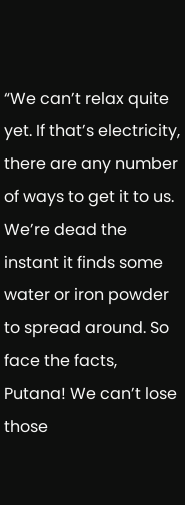“We can’t relax quite yet. If that’s electricity, there are any number of ways to get it to us. We’re dead the instant it finds some water or iron powder to spread around. So face the facts, Putana! We can’t lose those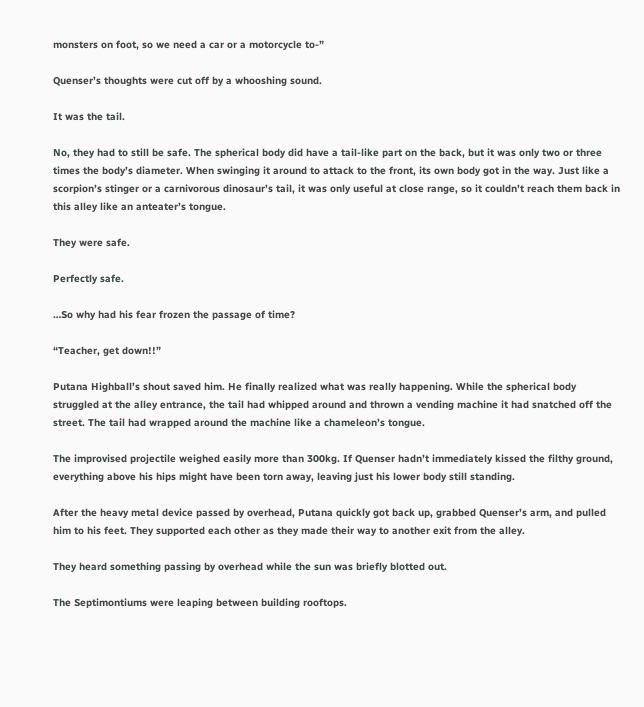monsters on foot, so we need a car or a motorcycle to-”

Quenser’s thoughts were cut off by a whooshing sound.

It was the tail.

No, they had to still be safe. The spherical body did have a tail-like part on the back, but it was only two or three times the body’s diameter. When swinging it around to attack to the front, its own body got in the way. Just like a scorpion’s stinger or a carnivorous dinosaur’s tail, it was only useful at close range, so it couldn’t reach them back in this alley like an anteater’s tongue.

They were safe.

Perfectly safe.

…So why had his fear frozen the passage of time?

“Teacher, get down!!”

Putana Highball’s shout saved him. He finally realized what was really happening. While the spherical body struggled at the alley entrance, the tail had whipped around and thrown a vending machine it had snatched off the street. The tail had wrapped around the machine like a chameleon’s tongue.

The improvised projectile weighed easily more than 300kg. If Quenser hadn’t immediately kissed the filthy ground, everything above his hips might have been torn away, leaving just his lower body still standing.

After the heavy metal device passed by overhead, Putana quickly got back up, grabbed Quenser’s arm, and pulled him to his feet. They supported each other as they made their way to another exit from the alley.

They heard something passing by overhead while the sun was briefly blotted out.

The Septimontiums were leaping between building rooftops.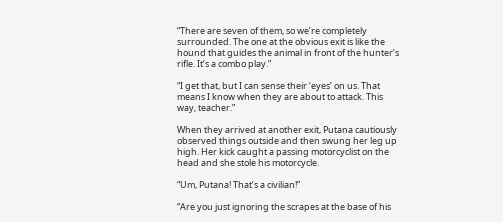“There are seven of them, so we’re completely surrounded. The one at the obvious exit is like the hound that guides the animal in front of the hunter’s rifle. It’s a combo play.”

“I get that, but I can sense their ‘eyes’ on us. That means I know when they are about to attack. This way, teacher.”

When they arrived at another exit, Putana cautiously observed things outside and then swung her leg up high. Her kick caught a passing motorcyclist on the head and she stole his motorcycle.

“Um, Putana! That’s a civilian!”

“Are you just ignoring the scrapes at the base of his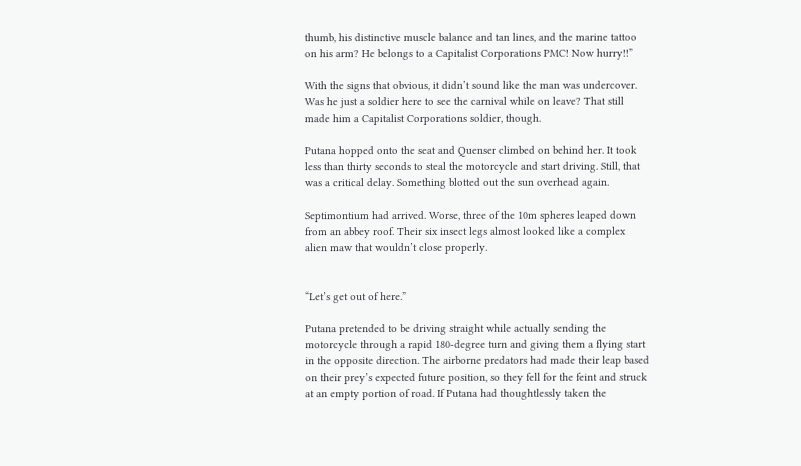thumb, his distinctive muscle balance and tan lines, and the marine tattoo on his arm? He belongs to a Capitalist Corporations PMC! Now hurry!!”

With the signs that obvious, it didn’t sound like the man was undercover. Was he just a soldier here to see the carnival while on leave? That still made him a Capitalist Corporations soldier, though.

Putana hopped onto the seat and Quenser climbed on behind her. It took less than thirty seconds to steal the motorcycle and start driving. Still, that was a critical delay. Something blotted out the sun overhead again.

Septimontium had arrived. Worse, three of the 10m spheres leaped down from an abbey roof. Their six insect legs almost looked like a complex alien maw that wouldn’t close properly.


“Let’s get out of here.”

Putana pretended to be driving straight while actually sending the motorcycle through a rapid 180-degree turn and giving them a flying start in the opposite direction. The airborne predators had made their leap based on their prey’s expected future position, so they fell for the feint and struck at an empty portion of road. If Putana had thoughtlessly taken the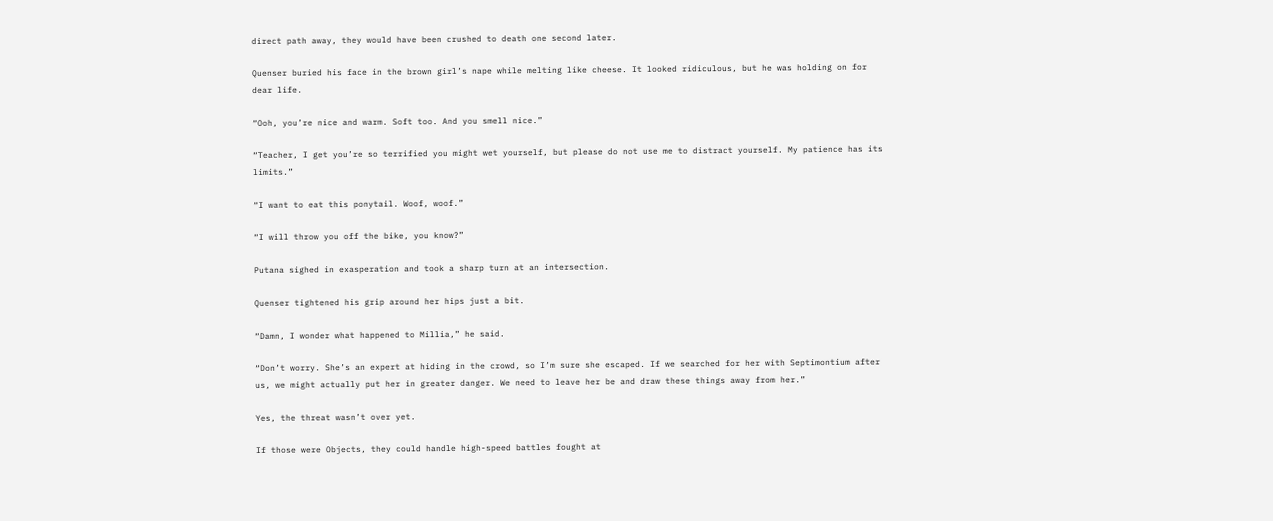direct path away, they would have been crushed to death one second later.

Quenser buried his face in the brown girl’s nape while melting like cheese. It looked ridiculous, but he was holding on for dear life.

“Ooh, you’re nice and warm. Soft too. And you smell nice.”

“Teacher, I get you’re so terrified you might wet yourself, but please do not use me to distract yourself. My patience has its limits.”

“I want to eat this ponytail. Woof, woof.”

“I will throw you off the bike, you know?”

Putana sighed in exasperation and took a sharp turn at an intersection.

Quenser tightened his grip around her hips just a bit.

“Damn, I wonder what happened to Millia,” he said.

“Don’t worry. She’s an expert at hiding in the crowd, so I’m sure she escaped. If we searched for her with Septimontium after us, we might actually put her in greater danger. We need to leave her be and draw these things away from her.”

Yes, the threat wasn’t over yet.

If those were Objects, they could handle high-speed battles fought at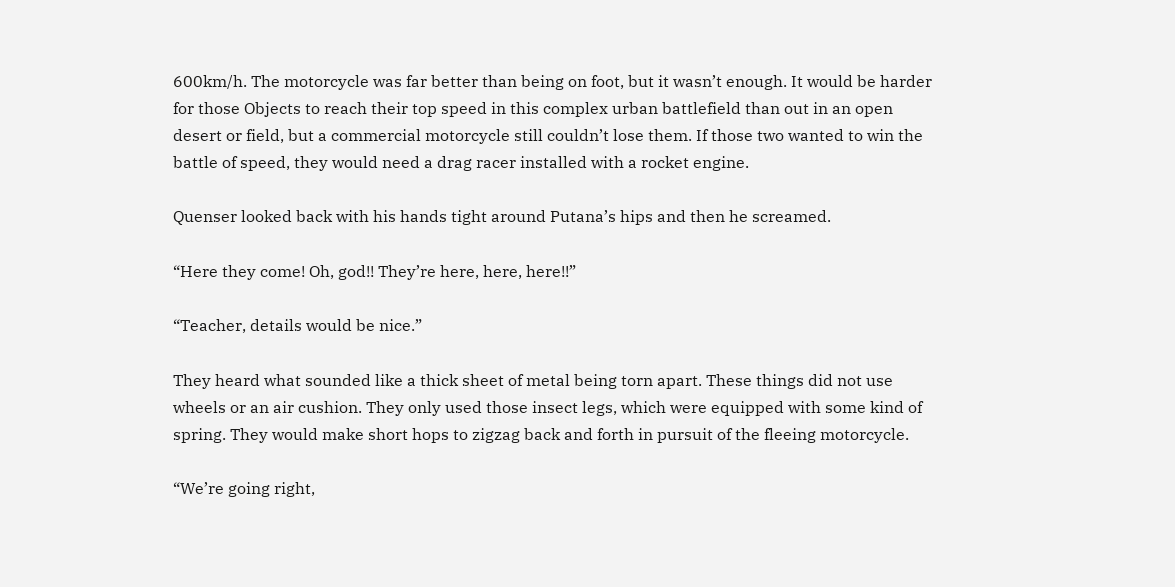600km/h. The motorcycle was far better than being on foot, but it wasn’t enough. It would be harder for those Objects to reach their top speed in this complex urban battlefield than out in an open desert or field, but a commercial motorcycle still couldn’t lose them. If those two wanted to win the battle of speed, they would need a drag racer installed with a rocket engine.

Quenser looked back with his hands tight around Putana’s hips and then he screamed.

“Here they come! Oh, god!! They’re here, here, here!!”

“Teacher, details would be nice.”

They heard what sounded like a thick sheet of metal being torn apart. These things did not use wheels or an air cushion. They only used those insect legs, which were equipped with some kind of spring. They would make short hops to zigzag back and forth in pursuit of the fleeing motorcycle.

“We’re going right,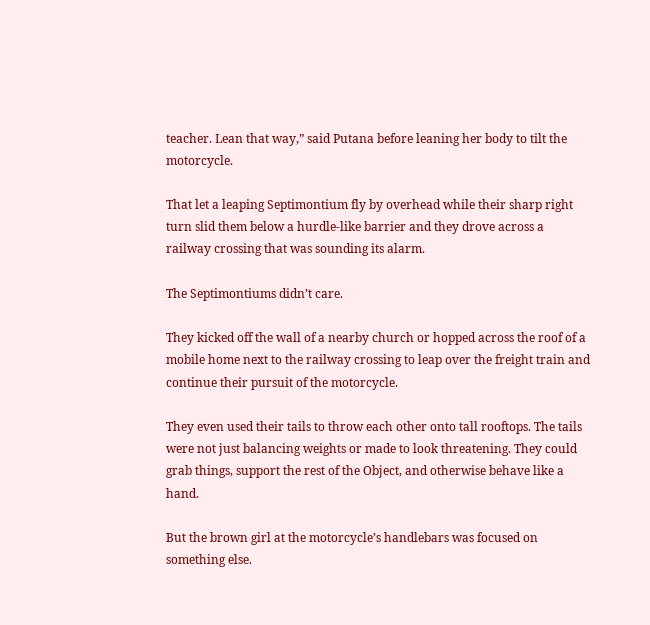teacher. Lean that way,” said Putana before leaning her body to tilt the motorcycle.

That let a leaping Septimontium fly by overhead while their sharp right turn slid them below a hurdle-like barrier and they drove across a railway crossing that was sounding its alarm.

The Septimontiums didn’t care.

They kicked off the wall of a nearby church or hopped across the roof of a mobile home next to the railway crossing to leap over the freight train and continue their pursuit of the motorcycle.

They even used their tails to throw each other onto tall rooftops. The tails were not just balancing weights or made to look threatening. They could grab things, support the rest of the Object, and otherwise behave like a hand.

But the brown girl at the motorcycle’s handlebars was focused on something else.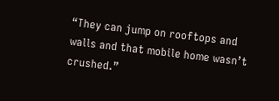“They can jump on rooftops and walls and that mobile home wasn’t crushed.”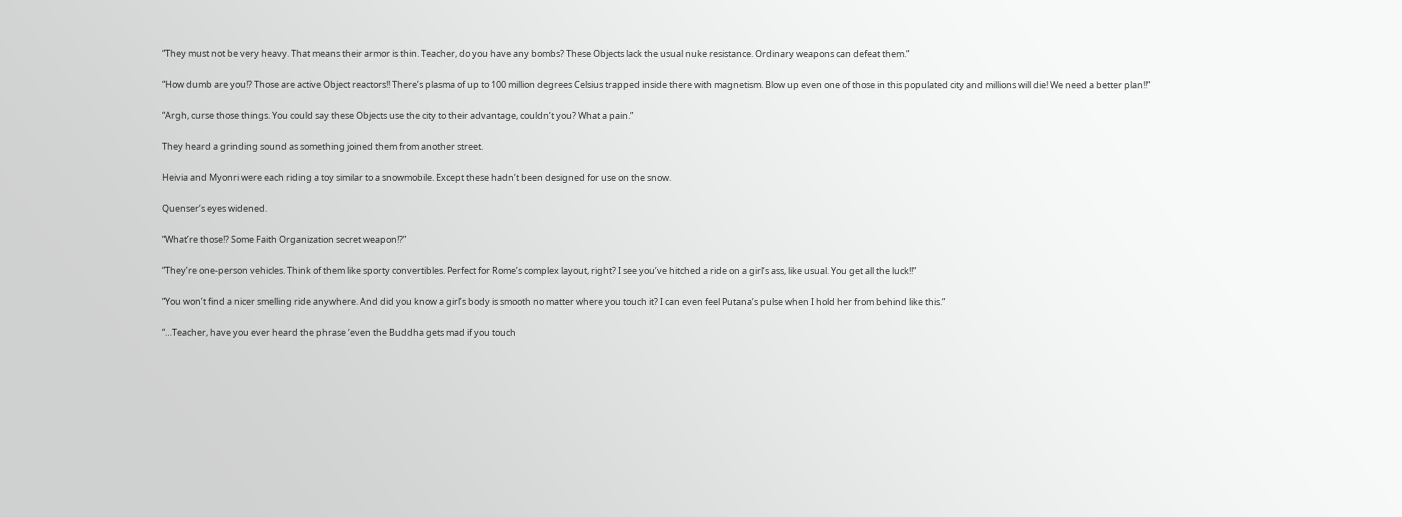“They must not be very heavy. That means their armor is thin. Teacher, do you have any bombs? These Objects lack the usual nuke resistance. Ordinary weapons can defeat them.”

“How dumb are you!? Those are active Object reactors!! There’s plasma of up to 100 million degrees Celsius trapped inside there with magnetism. Blow up even one of those in this populated city and millions will die! We need a better plan!!”

“Argh, curse those things. You could say these Objects use the city to their advantage, couldn’t you? What a pain.”

They heard a grinding sound as something joined them from another street.

Heivia and Myonri were each riding a toy similar to a snowmobile. Except these hadn’t been designed for use on the snow.

Quenser’s eyes widened.

“What’re those!? Some Faith Organization secret weapon!?”

“They’re one-person vehicles. Think of them like sporty convertibles. Perfect for Rome’s complex layout, right? I see you’ve hitched a ride on a girl’s ass, like usual. You get all the luck!!”

“You won’t find a nicer smelling ride anywhere. And did you know a girl’s body is smooth no matter where you touch it? I can even feel Putana’s pulse when I hold her from behind like this.”

“…Teacher, have you ever heard the phrase ‘even the Buddha gets mad if you touch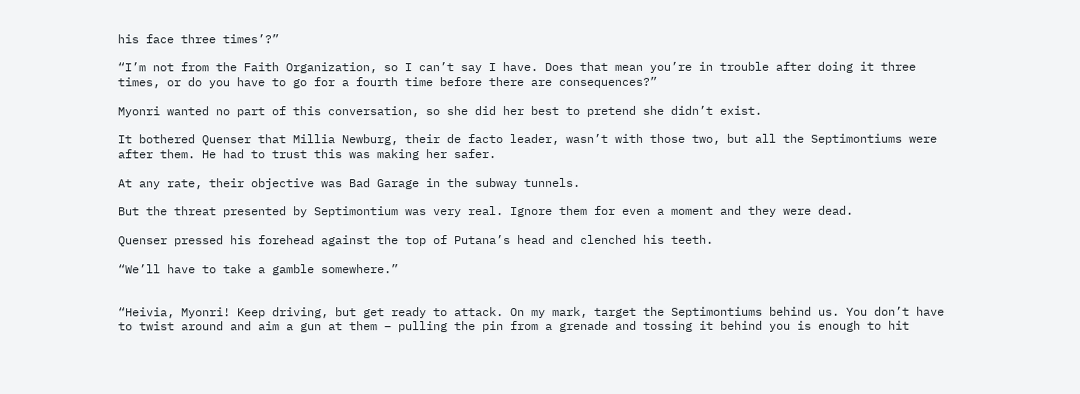his face three times’?”

“I’m not from the Faith Organization, so I can’t say I have. Does that mean you’re in trouble after doing it three times, or do you have to go for a fourth time before there are consequences?”

Myonri wanted no part of this conversation, so she did her best to pretend she didn’t exist.

It bothered Quenser that Millia Newburg, their de facto leader, wasn’t with those two, but all the Septimontiums were after them. He had to trust this was making her safer.

At any rate, their objective was Bad Garage in the subway tunnels.

But the threat presented by Septimontium was very real. Ignore them for even a moment and they were dead.

Quenser pressed his forehead against the top of Putana’s head and clenched his teeth.

“We’ll have to take a gamble somewhere.”


“Heivia, Myonri! Keep driving, but get ready to attack. On my mark, target the Septimontiums behind us. You don’t have to twist around and aim a gun at them – pulling the pin from a grenade and tossing it behind you is enough to hit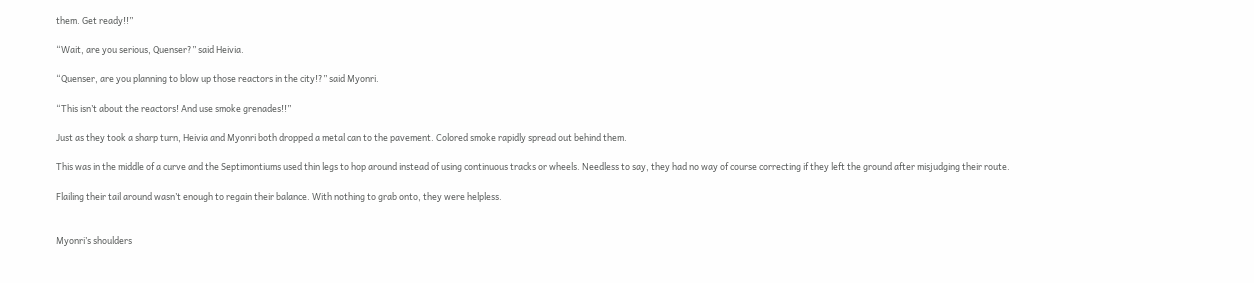them. Get ready!!”

“Wait, are you serious, Quenser?” said Heivia.

“Quenser, are you planning to blow up those reactors in the city!?” said Myonri.

“This isn’t about the reactors! And use smoke grenades!!”

Just as they took a sharp turn, Heivia and Myonri both dropped a metal can to the pavement. Colored smoke rapidly spread out behind them.

This was in the middle of a curve and the Septimontiums used thin legs to hop around instead of using continuous tracks or wheels. Needless to say, they had no way of course correcting if they left the ground after misjudging their route.

Flailing their tail around wasn’t enough to regain their balance. With nothing to grab onto, they were helpless.


Myonri’s shoulders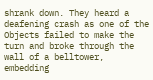shrank down. They heard a deafening crash as one of the Objects failed to make the turn and broke through the wall of a belltower, embedding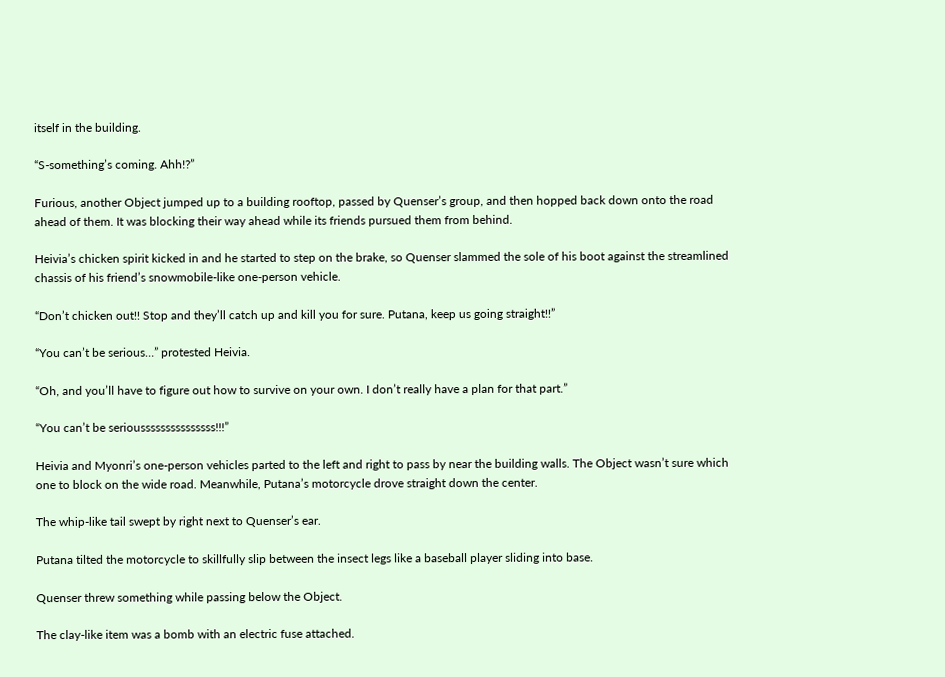itself in the building.

“S-something’s coming. Ahh!?”

Furious, another Object jumped up to a building rooftop, passed by Quenser’s group, and then hopped back down onto the road ahead of them. It was blocking their way ahead while its friends pursued them from behind.

Heivia’s chicken spirit kicked in and he started to step on the brake, so Quenser slammed the sole of his boot against the streamlined chassis of his friend’s snowmobile-like one-person vehicle.

“Don’t chicken out!! Stop and they’ll catch up and kill you for sure. Putana, keep us going straight!!”

“You can’t be serious…” protested Heivia.

“Oh, and you’ll have to figure out how to survive on your own. I don’t really have a plan for that part.”

“You can’t be seriousssssssssssssss!!!”

Heivia and Myonri’s one-person vehicles parted to the left and right to pass by near the building walls. The Object wasn’t sure which one to block on the wide road. Meanwhile, Putana’s motorcycle drove straight down the center.

The whip-like tail swept by right next to Quenser’s ear.

Putana tilted the motorcycle to skillfully slip between the insect legs like a baseball player sliding into base.

Quenser threw something while passing below the Object.

The clay-like item was a bomb with an electric fuse attached.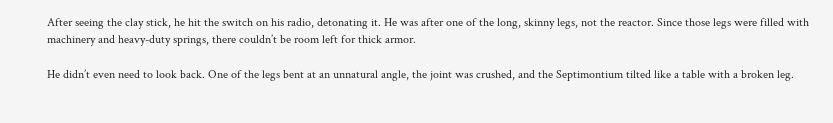After seeing the clay stick, he hit the switch on his radio, detonating it. He was after one of the long, skinny legs, not the reactor. Since those legs were filled with machinery and heavy-duty springs, there couldn’t be room left for thick armor.

He didn’t even need to look back. One of the legs bent at an unnatural angle, the joint was crushed, and the Septimontium tilted like a table with a broken leg.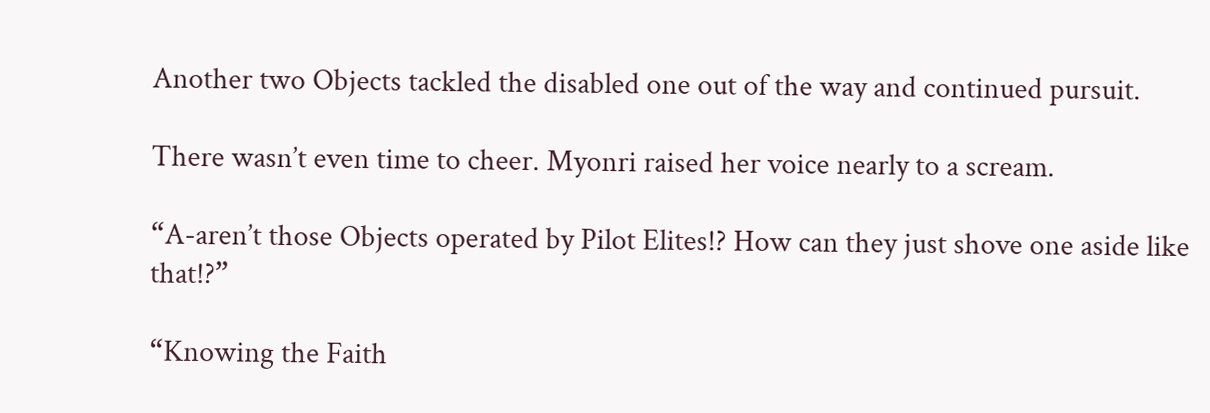Another two Objects tackled the disabled one out of the way and continued pursuit.

There wasn’t even time to cheer. Myonri raised her voice nearly to a scream.

“A-aren’t those Objects operated by Pilot Elites!? How can they just shove one aside like that!?”

“Knowing the Faith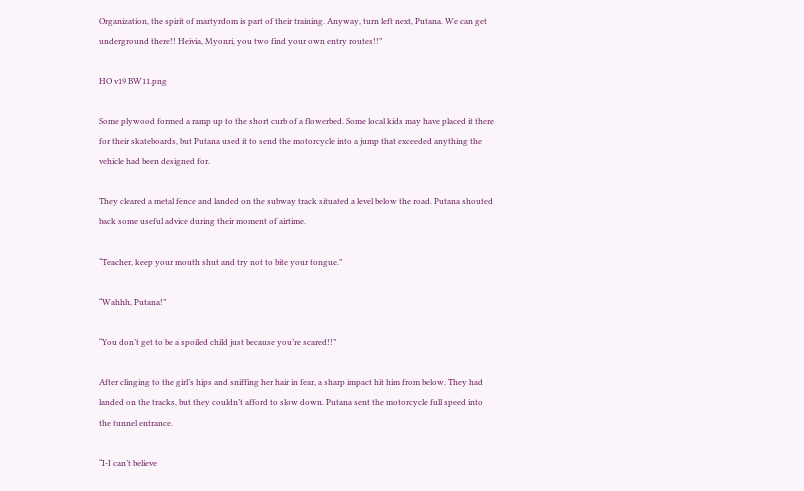Organization, the spirit of martyrdom is part of their training. Anyway, turn left next, Putana. We can get underground there!! Heivia, Myonri, you two find your own entry routes!!”

HO v19 BW11.png

Some plywood formed a ramp up to the short curb of a flowerbed. Some local kids may have placed it there for their skateboards, but Putana used it to send the motorcycle into a jump that exceeded anything the vehicle had been designed for.

They cleared a metal fence and landed on the subway track situated a level below the road. Putana shouted back some useful advice during their moment of airtime.

“Teacher, keep your mouth shut and try not to bite your tongue.”

“Wahhh, Putana!”

“You don’t get to be a spoiled child just because you’re scared!!”

After clinging to the girl’s hips and sniffing her hair in fear, a sharp impact hit him from below. They had landed on the tracks, but they couldn’t afford to slow down. Putana sent the motorcycle full speed into the tunnel entrance.

“I-I can’t believe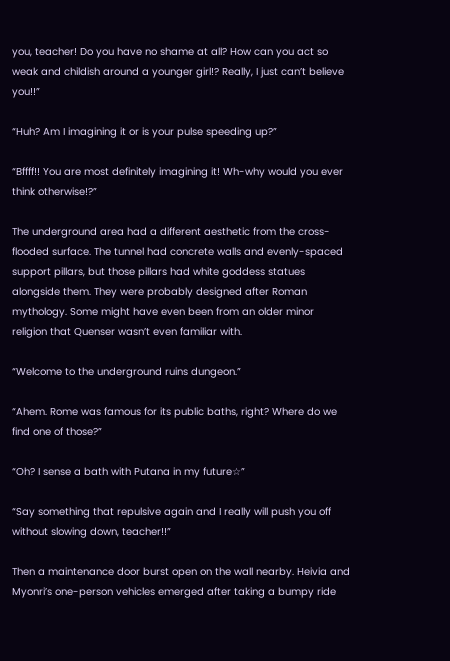you, teacher! Do you have no shame at all? How can you act so weak and childish around a younger girl!? Really, I just can’t believe you!!”

“Huh? Am I imagining it or is your pulse speeding up?”

“Bffff!! You are most definitely imagining it! Wh-why would you ever think otherwise!?”

The underground area had a different aesthetic from the cross-flooded surface. The tunnel had concrete walls and evenly-spaced support pillars, but those pillars had white goddess statues alongside them. They were probably designed after Roman mythology. Some might have even been from an older minor religion that Quenser wasn’t even familiar with.

“Welcome to the underground ruins dungeon.”

“Ahem. Rome was famous for its public baths, right? Where do we find one of those?”

“Oh? I sense a bath with Putana in my future☆”

“Say something that repulsive again and I really will push you off without slowing down, teacher!!”

Then a maintenance door burst open on the wall nearby. Heivia and Myonri’s one-person vehicles emerged after taking a bumpy ride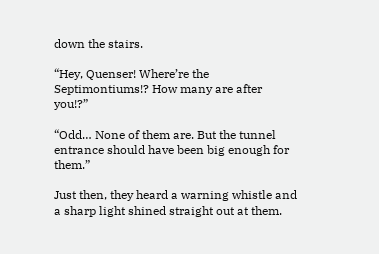down the stairs.

“Hey, Quenser! Where’re the Septimontiums!? How many are after you!?”

“Odd… None of them are. But the tunnel entrance should have been big enough for them.”

Just then, they heard a warning whistle and a sharp light shined straight out at them.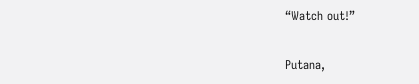“Watch out!”

Putana,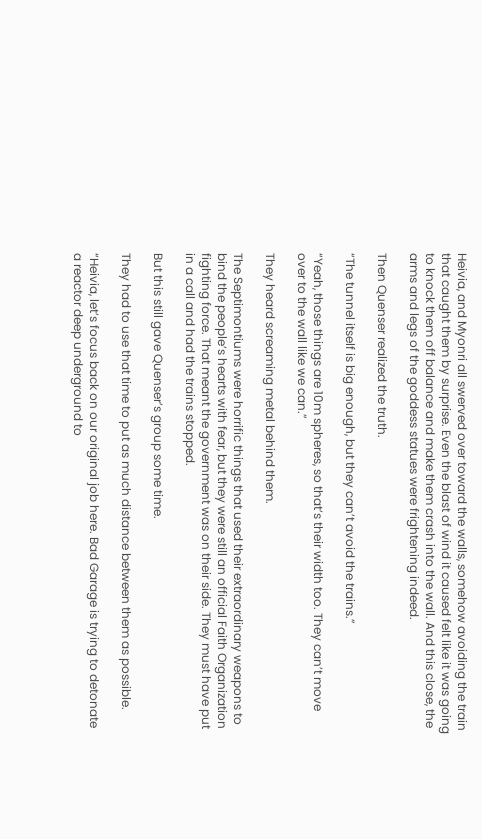Heivia, and Myonri all swerved over toward the walls, somehow avoiding the train that caught them by surprise. Even the blast of wind it caused felt like it was going to knock them off balance and make them crash into the wall. And this close, the arms and legs of the goddess statues were frightening indeed.

Then Quenser realized the truth.

“The tunnel itself is big enough, but they can’t avoid the trains.”

“Yeah, those things are 10m spheres, so that’s their width too. They can’t move over to the wall like we can.”

They heard screaming metal behind them.

The Septimontiums were horrific things that used their extraordinary weapons to bind the people’s hearts with fear, but they were still an official Faith Organization fighting force. That meant the government was on their side. They must have put in a call and had the trains stopped.

But this still gave Quenser’s group some time.

They had to use that time to put as much distance between them as possible.

“Heivia, let’s focus back on our original job here. Bad Garage is trying to detonate a reactor deep underground to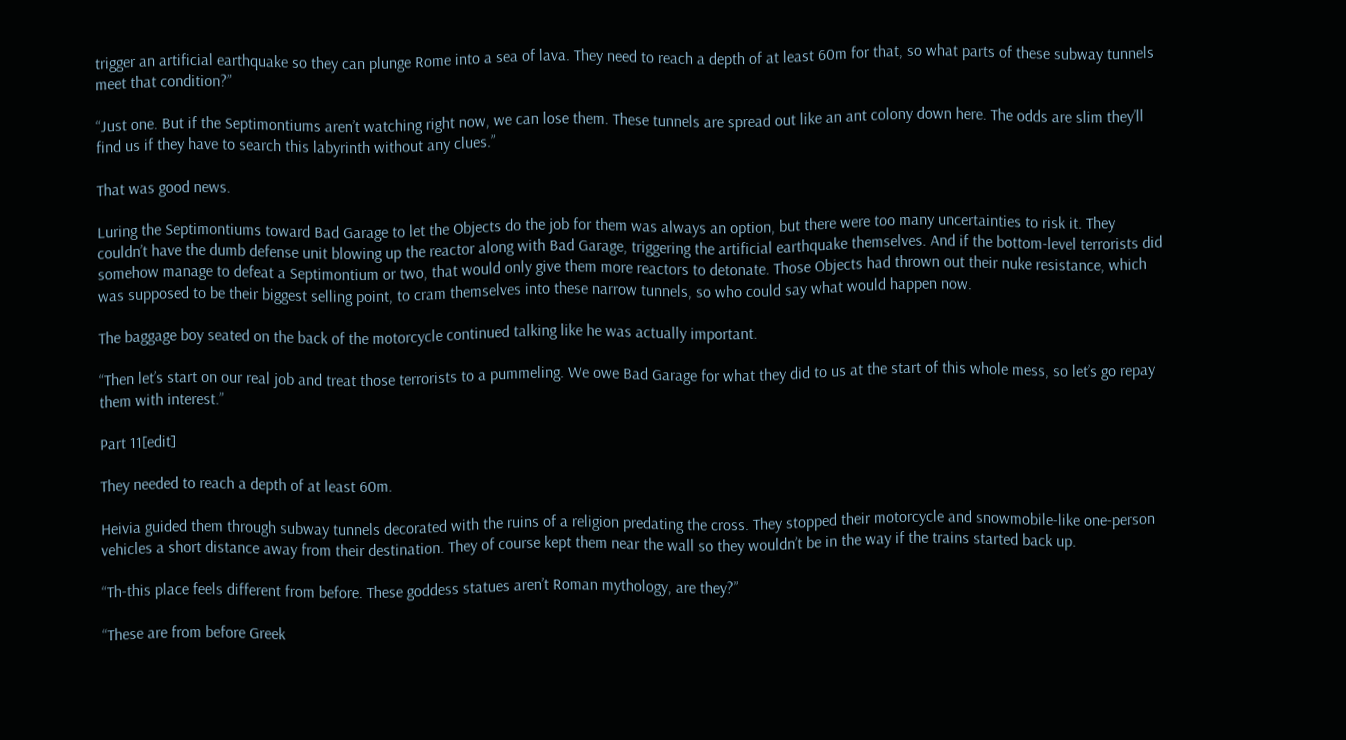trigger an artificial earthquake so they can plunge Rome into a sea of lava. They need to reach a depth of at least 60m for that, so what parts of these subway tunnels meet that condition?”

“Just one. But if the Septimontiums aren’t watching right now, we can lose them. These tunnels are spread out like an ant colony down here. The odds are slim they’ll find us if they have to search this labyrinth without any clues.”

That was good news.

Luring the Septimontiums toward Bad Garage to let the Objects do the job for them was always an option, but there were too many uncertainties to risk it. They couldn’t have the dumb defense unit blowing up the reactor along with Bad Garage, triggering the artificial earthquake themselves. And if the bottom-level terrorists did somehow manage to defeat a Septimontium or two, that would only give them more reactors to detonate. Those Objects had thrown out their nuke resistance, which was supposed to be their biggest selling point, to cram themselves into these narrow tunnels, so who could say what would happen now.

The baggage boy seated on the back of the motorcycle continued talking like he was actually important.

“Then let’s start on our real job and treat those terrorists to a pummeling. We owe Bad Garage for what they did to us at the start of this whole mess, so let’s go repay them with interest.”

Part 11[edit]

They needed to reach a depth of at least 60m.

Heivia guided them through subway tunnels decorated with the ruins of a religion predating the cross. They stopped their motorcycle and snowmobile-like one-person vehicles a short distance away from their destination. They of course kept them near the wall so they wouldn’t be in the way if the trains started back up.

“Th-this place feels different from before. These goddess statues aren’t Roman mythology, are they?”

“These are from before Greek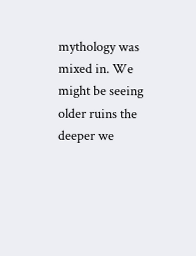mythology was mixed in. We might be seeing older ruins the deeper we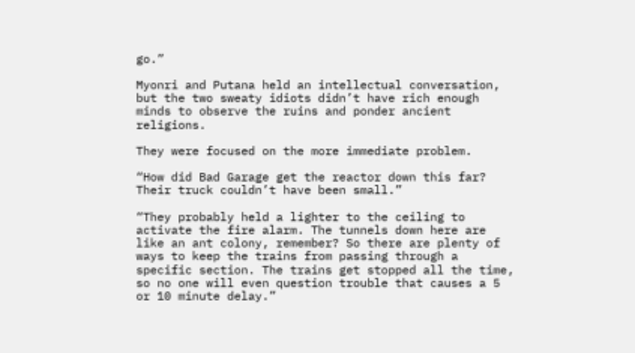go.”

Myonri and Putana held an intellectual conversation, but the two sweaty idiots didn’t have rich enough minds to observe the ruins and ponder ancient religions.

They were focused on the more immediate problem.

“How did Bad Garage get the reactor down this far? Their truck couldn’t have been small.”

“They probably held a lighter to the ceiling to activate the fire alarm. The tunnels down here are like an ant colony, remember? So there are plenty of ways to keep the trains from passing through a specific section. The trains get stopped all the time, so no one will even question trouble that causes a 5 or 10 minute delay.”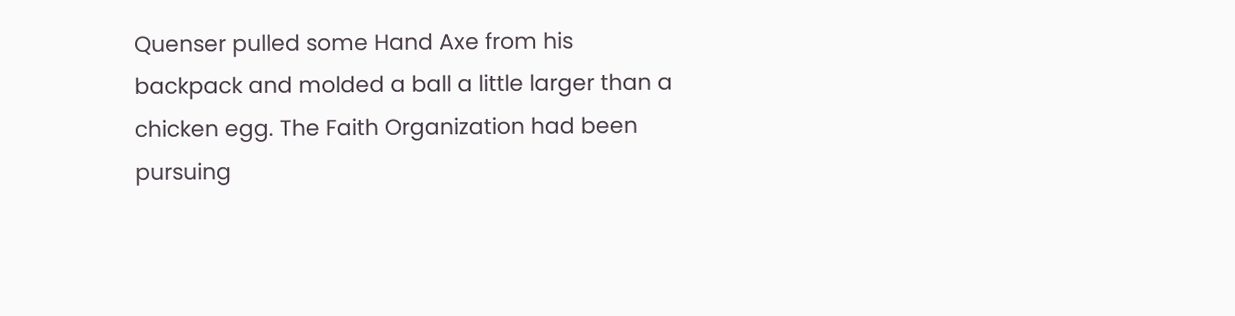Quenser pulled some Hand Axe from his backpack and molded a ball a little larger than a chicken egg. The Faith Organization had been pursuing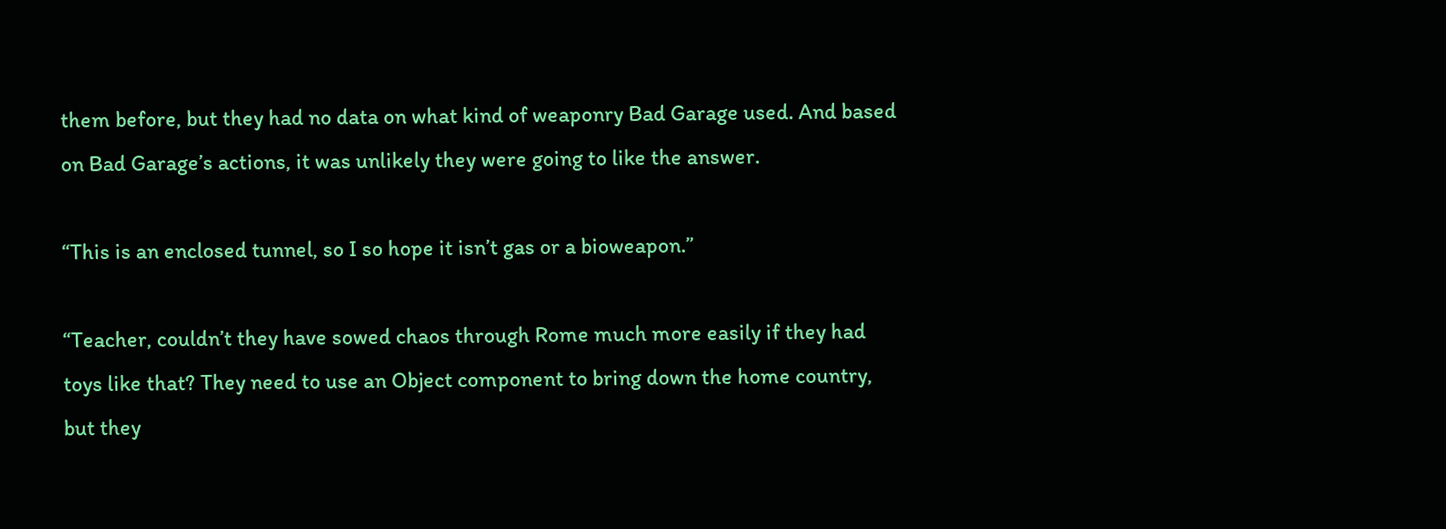them before, but they had no data on what kind of weaponry Bad Garage used. And based on Bad Garage’s actions, it was unlikely they were going to like the answer.

“This is an enclosed tunnel, so I so hope it isn’t gas or a bioweapon.”

“Teacher, couldn’t they have sowed chaos through Rome much more easily if they had toys like that? They need to use an Object component to bring down the home country, but they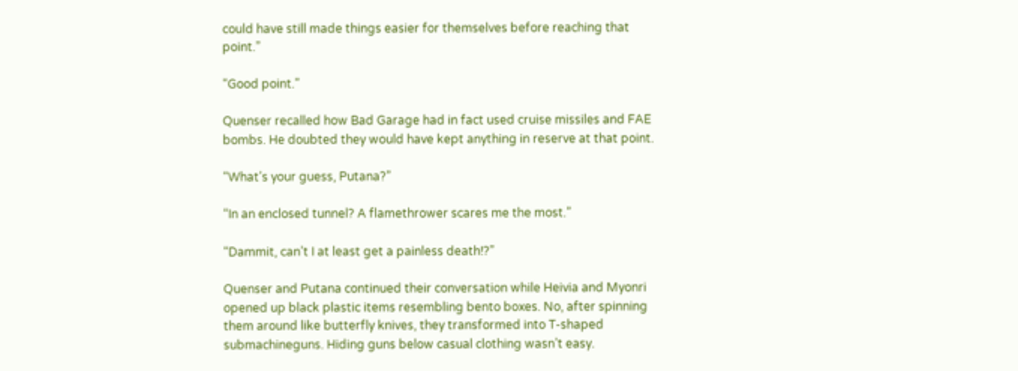could have still made things easier for themselves before reaching that point.”

“Good point.”

Quenser recalled how Bad Garage had in fact used cruise missiles and FAE bombs. He doubted they would have kept anything in reserve at that point.

“What’s your guess, Putana?”

“In an enclosed tunnel? A flamethrower scares me the most.”

“Dammit, can’t I at least get a painless death!?”

Quenser and Putana continued their conversation while Heivia and Myonri opened up black plastic items resembling bento boxes. No, after spinning them around like butterfly knives, they transformed into T-shaped submachineguns. Hiding guns below casual clothing wasn’t easy.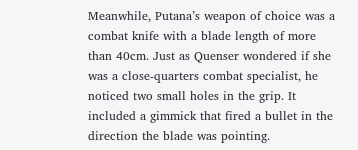Meanwhile, Putana’s weapon of choice was a combat knife with a blade length of more than 40cm. Just as Quenser wondered if she was a close-quarters combat specialist, he noticed two small holes in the grip. It included a gimmick that fired a bullet in the direction the blade was pointing.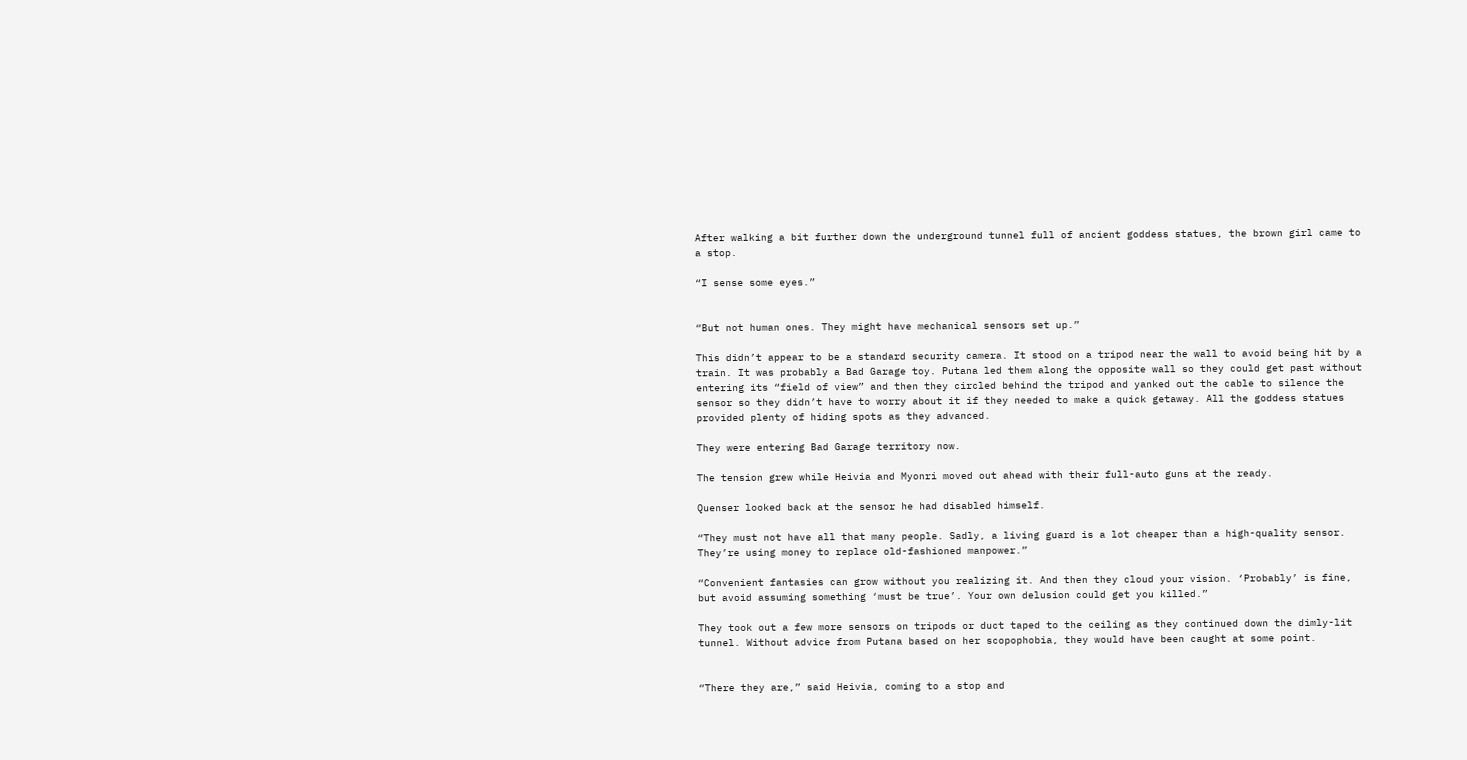After walking a bit further down the underground tunnel full of ancient goddess statues, the brown girl came to a stop.

“I sense some eyes.”


“But not human ones. They might have mechanical sensors set up.”

This didn’t appear to be a standard security camera. It stood on a tripod near the wall to avoid being hit by a train. It was probably a Bad Garage toy. Putana led them along the opposite wall so they could get past without entering its “field of view” and then they circled behind the tripod and yanked out the cable to silence the sensor so they didn’t have to worry about it if they needed to make a quick getaway. All the goddess statues provided plenty of hiding spots as they advanced.

They were entering Bad Garage territory now.

The tension grew while Heivia and Myonri moved out ahead with their full-auto guns at the ready.

Quenser looked back at the sensor he had disabled himself.

“They must not have all that many people. Sadly, a living guard is a lot cheaper than a high-quality sensor. They’re using money to replace old-fashioned manpower.”

“Convenient fantasies can grow without you realizing it. And then they cloud your vision. ‘Probably’ is fine, but avoid assuming something ‘must be true’. Your own delusion could get you killed.”

They took out a few more sensors on tripods or duct taped to the ceiling as they continued down the dimly-lit tunnel. Without advice from Putana based on her scopophobia, they would have been caught at some point.


“There they are,” said Heivia, coming to a stop and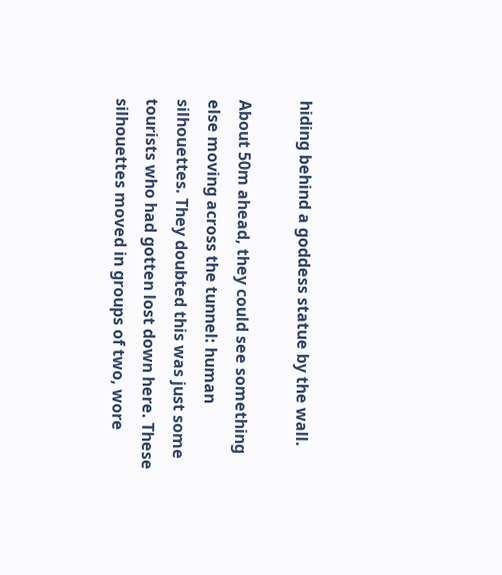hiding behind a goddess statue by the wall.

About 50m ahead, they could see something else moving across the tunnel: human silhouettes. They doubted this was just some tourists who had gotten lost down here. These silhouettes moved in groups of two, wore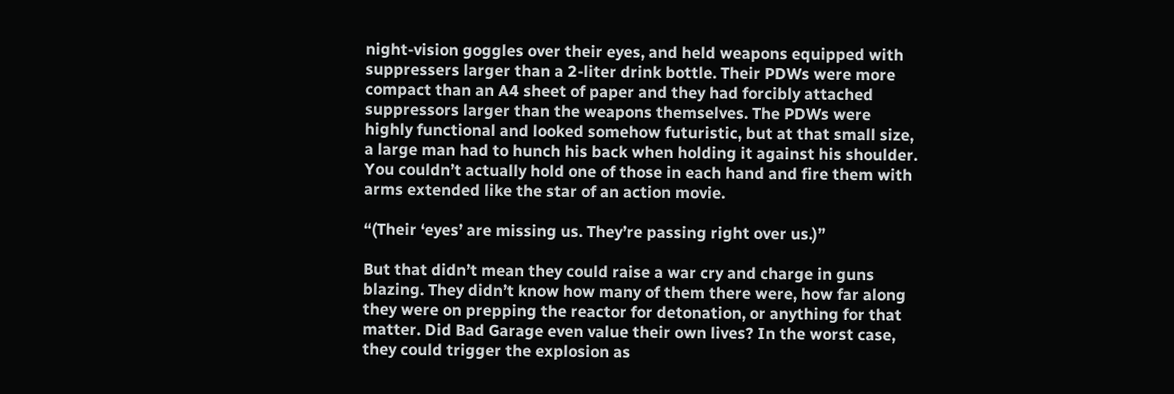night-vision goggles over their eyes, and held weapons equipped with suppressers larger than a 2-liter drink bottle. Their PDWs were more compact than an A4 sheet of paper and they had forcibly attached suppressors larger than the weapons themselves. The PDWs were highly functional and looked somehow futuristic, but at that small size, a large man had to hunch his back when holding it against his shoulder. You couldn’t actually hold one of those in each hand and fire them with arms extended like the star of an action movie.

“(Their ‘eyes’ are missing us. They’re passing right over us.)”

But that didn’t mean they could raise a war cry and charge in guns blazing. They didn’t know how many of them there were, how far along they were on prepping the reactor for detonation, or anything for that matter. Did Bad Garage even value their own lives? In the worst case, they could trigger the explosion as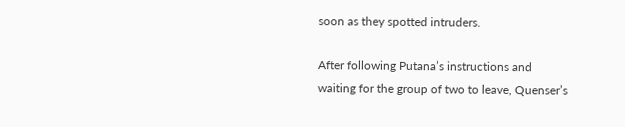soon as they spotted intruders.

After following Putana’s instructions and waiting for the group of two to leave, Quenser’s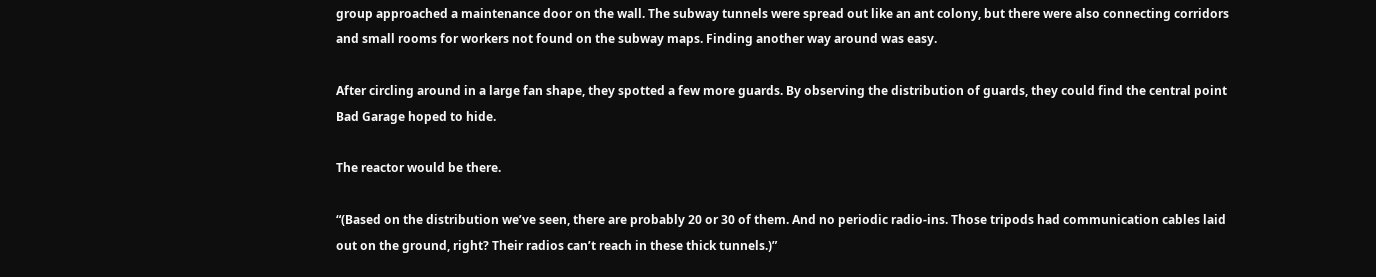group approached a maintenance door on the wall. The subway tunnels were spread out like an ant colony, but there were also connecting corridors and small rooms for workers not found on the subway maps. Finding another way around was easy.

After circling around in a large fan shape, they spotted a few more guards. By observing the distribution of guards, they could find the central point Bad Garage hoped to hide.

The reactor would be there.

“(Based on the distribution we’ve seen, there are probably 20 or 30 of them. And no periodic radio-ins. Those tripods had communication cables laid out on the ground, right? Their radios can’t reach in these thick tunnels.)”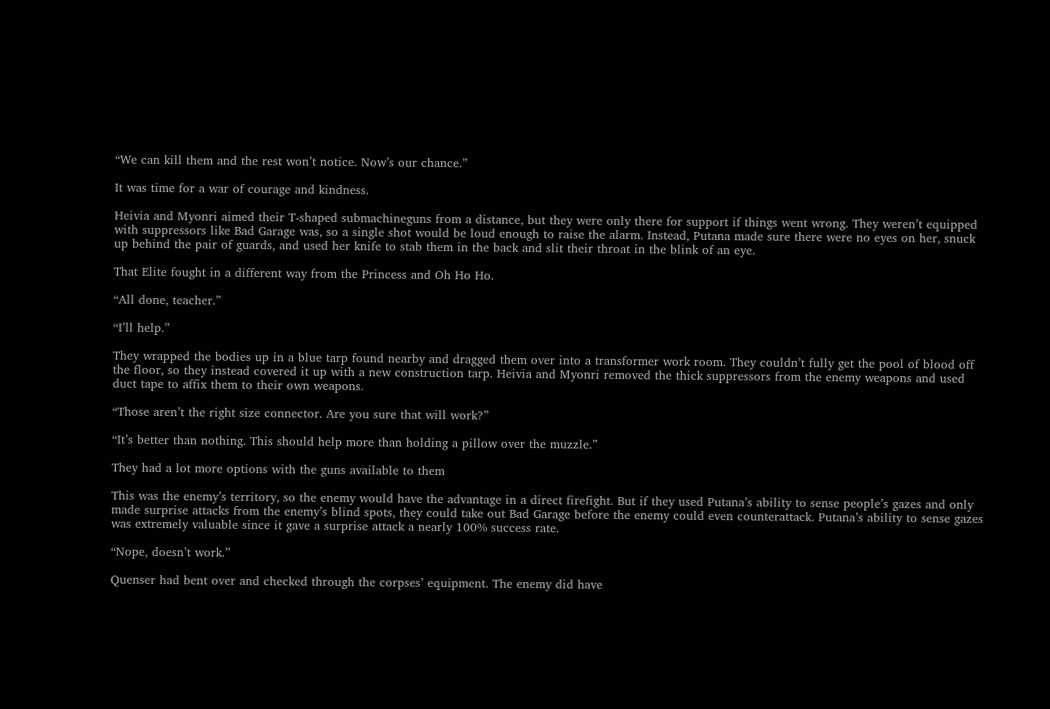“We can kill them and the rest won’t notice. Now’s our chance.”

It was time for a war of courage and kindness.

Heivia and Myonri aimed their T-shaped submachineguns from a distance, but they were only there for support if things went wrong. They weren’t equipped with suppressors like Bad Garage was, so a single shot would be loud enough to raise the alarm. Instead, Putana made sure there were no eyes on her, snuck up behind the pair of guards, and used her knife to stab them in the back and slit their throat in the blink of an eye.

That Elite fought in a different way from the Princess and Oh Ho Ho.

“All done, teacher.”

“I’ll help.”

They wrapped the bodies up in a blue tarp found nearby and dragged them over into a transformer work room. They couldn’t fully get the pool of blood off the floor, so they instead covered it up with a new construction tarp. Heivia and Myonri removed the thick suppressors from the enemy weapons and used duct tape to affix them to their own weapons.

“Those aren’t the right size connector. Are you sure that will work?”

“It’s better than nothing. This should help more than holding a pillow over the muzzle.”

They had a lot more options with the guns available to them

This was the enemy’s territory, so the enemy would have the advantage in a direct firefight. But if they used Putana’s ability to sense people’s gazes and only made surprise attacks from the enemy’s blind spots, they could take out Bad Garage before the enemy could even counterattack. Putana’s ability to sense gazes was extremely valuable since it gave a surprise attack a nearly 100% success rate.

“Nope, doesn’t work.”

Quenser had bent over and checked through the corpses’ equipment. The enemy did have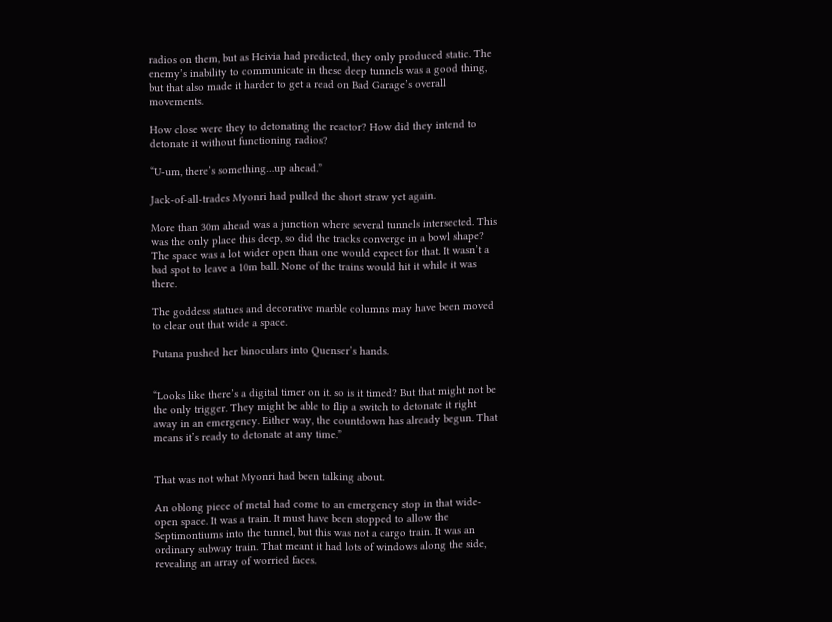radios on them, but as Heivia had predicted, they only produced static. The enemy’s inability to communicate in these deep tunnels was a good thing, but that also made it harder to get a read on Bad Garage’s overall movements.

How close were they to detonating the reactor? How did they intend to detonate it without functioning radios?

“U-um, there’s something…up ahead.”

Jack-of-all-trades Myonri had pulled the short straw yet again.

More than 30m ahead was a junction where several tunnels intersected. This was the only place this deep, so did the tracks converge in a bowl shape? The space was a lot wider open than one would expect for that. It wasn’t a bad spot to leave a 10m ball. None of the trains would hit it while it was there.

The goddess statues and decorative marble columns may have been moved to clear out that wide a space.

Putana pushed her binoculars into Quenser’s hands.


“Looks like there’s a digital timer on it. so is it timed? But that might not be the only trigger. They might be able to flip a switch to detonate it right away in an emergency. Either way, the countdown has already begun. That means it’s ready to detonate at any time.”


That was not what Myonri had been talking about.

An oblong piece of metal had come to an emergency stop in that wide-open space. It was a train. It must have been stopped to allow the Septimontiums into the tunnel, but this was not a cargo train. It was an ordinary subway train. That meant it had lots of windows along the side, revealing an array of worried faces.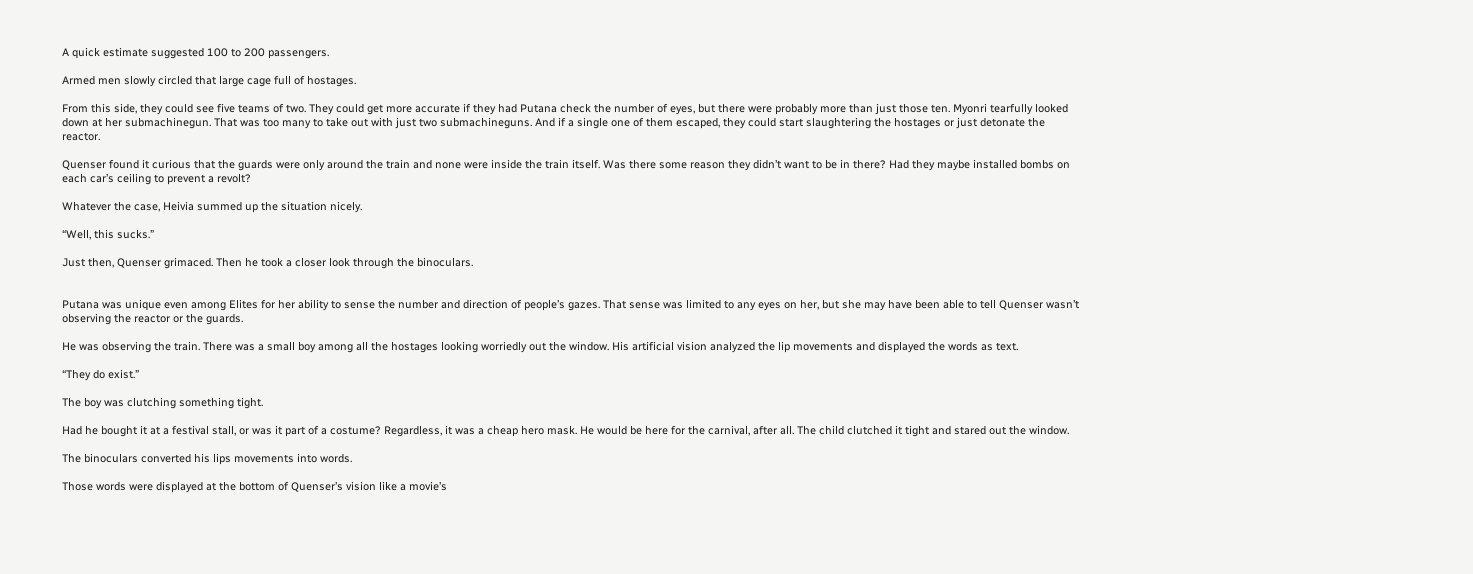A quick estimate suggested 100 to 200 passengers.

Armed men slowly circled that large cage full of hostages.

From this side, they could see five teams of two. They could get more accurate if they had Putana check the number of eyes, but there were probably more than just those ten. Myonri tearfully looked down at her submachinegun. That was too many to take out with just two submachineguns. And if a single one of them escaped, they could start slaughtering the hostages or just detonate the reactor.

Quenser found it curious that the guards were only around the train and none were inside the train itself. Was there some reason they didn’t want to be in there? Had they maybe installed bombs on each car’s ceiling to prevent a revolt?

Whatever the case, Heivia summed up the situation nicely.

“Well, this sucks.”

Just then, Quenser grimaced. Then he took a closer look through the binoculars.


Putana was unique even among Elites for her ability to sense the number and direction of people’s gazes. That sense was limited to any eyes on her, but she may have been able to tell Quenser wasn’t observing the reactor or the guards.

He was observing the train. There was a small boy among all the hostages looking worriedly out the window. His artificial vision analyzed the lip movements and displayed the words as text.

“They do exist.”

The boy was clutching something tight.

Had he bought it at a festival stall, or was it part of a costume? Regardless, it was a cheap hero mask. He would be here for the carnival, after all. The child clutched it tight and stared out the window.

The binoculars converted his lips movements into words.

Those words were displayed at the bottom of Quenser’s vision like a movie’s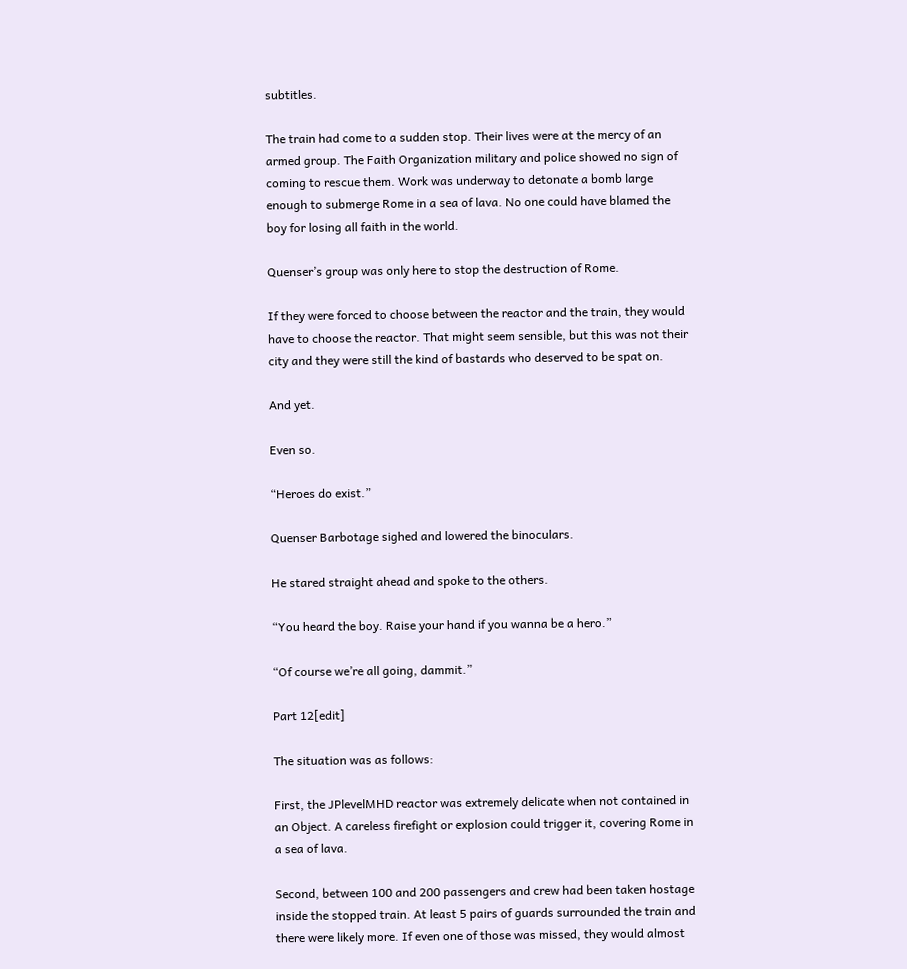subtitles.

The train had come to a sudden stop. Their lives were at the mercy of an armed group. The Faith Organization military and police showed no sign of coming to rescue them. Work was underway to detonate a bomb large enough to submerge Rome in a sea of lava. No one could have blamed the boy for losing all faith in the world.

Quenser’s group was only here to stop the destruction of Rome.

If they were forced to choose between the reactor and the train, they would have to choose the reactor. That might seem sensible, but this was not their city and they were still the kind of bastards who deserved to be spat on.

And yet.

Even so.

“Heroes do exist.”

Quenser Barbotage sighed and lowered the binoculars.

He stared straight ahead and spoke to the others.

“You heard the boy. Raise your hand if you wanna be a hero.”

“Of course we’re all going, dammit.”

Part 12[edit]

The situation was as follows:

First, the JPlevelMHD reactor was extremely delicate when not contained in an Object. A careless firefight or explosion could trigger it, covering Rome in a sea of lava.

Second, between 100 and 200 passengers and crew had been taken hostage inside the stopped train. At least 5 pairs of guards surrounded the train and there were likely more. If even one of those was missed, they would almost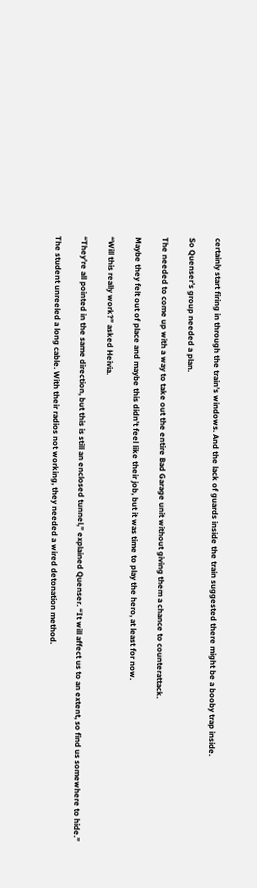certainly start firing in through the train’s windows. And the lack of guards inside the train suggested there might be a booby trap inside.

So Quenser’s group needed a plan.

The needed to come up with a way to take out the entire Bad Garage unit without giving them a chance to counterattack.

Maybe they felt out of place and maybe this didn’t feel like their job, but it was time to play the hero, at least for now.

“Will this really work?” asked Heivia.

“They’re all pointed in the same direction, but this is still an enclosed tunnel,” explained Quenser. “It will affect us to an extent, so find us somewhere to hide.”

The student unreeled a long cable. With their radios not working, they needed a wired detonation method.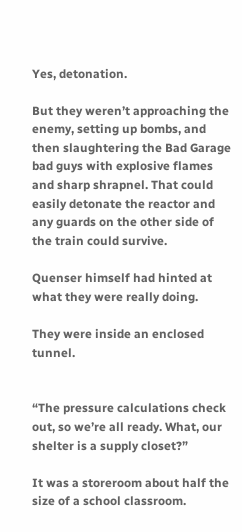Yes, detonation.

But they weren’t approaching the enemy, setting up bombs, and then slaughtering the Bad Garage bad guys with explosive flames and sharp shrapnel. That could easily detonate the reactor and any guards on the other side of the train could survive.

Quenser himself had hinted at what they were really doing.

They were inside an enclosed tunnel.


“The pressure calculations check out, so we’re all ready. What, our shelter is a supply closet?”

It was a storeroom about half the size of a school classroom.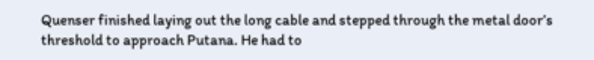Quenser finished laying out the long cable and stepped through the metal door’s threshold to approach Putana. He had to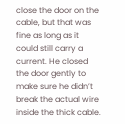close the door on the cable, but that was fine as long as it could still carry a current. He closed the door gently to make sure he didn’t break the actual wire inside the thick cable.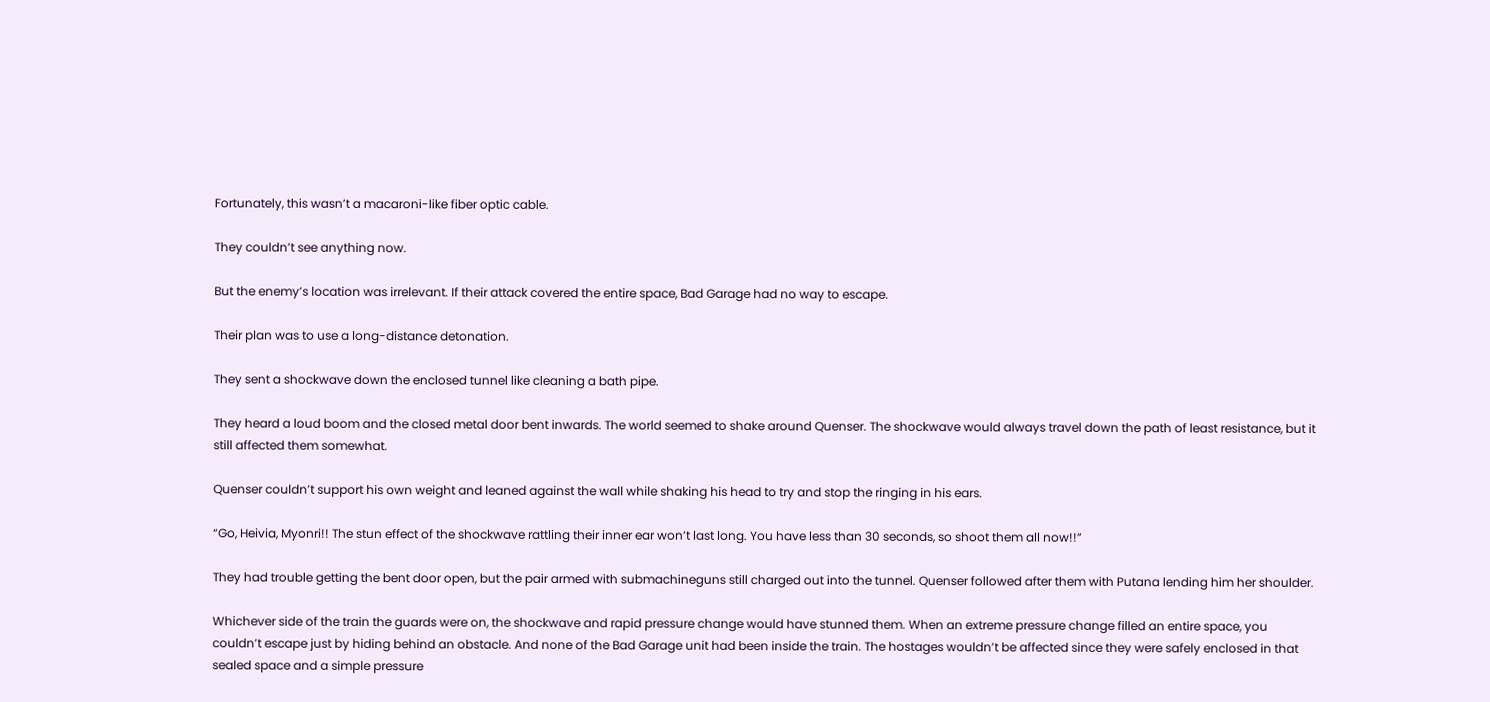Fortunately, this wasn’t a macaroni-like fiber optic cable.

They couldn’t see anything now.

But the enemy’s location was irrelevant. If their attack covered the entire space, Bad Garage had no way to escape.

Their plan was to use a long-distance detonation.

They sent a shockwave down the enclosed tunnel like cleaning a bath pipe.

They heard a loud boom and the closed metal door bent inwards. The world seemed to shake around Quenser. The shockwave would always travel down the path of least resistance, but it still affected them somewhat.

Quenser couldn’t support his own weight and leaned against the wall while shaking his head to try and stop the ringing in his ears.

“Go, Heivia, Myonri!! The stun effect of the shockwave rattling their inner ear won’t last long. You have less than 30 seconds, so shoot them all now!!”

They had trouble getting the bent door open, but the pair armed with submachineguns still charged out into the tunnel. Quenser followed after them with Putana lending him her shoulder.

Whichever side of the train the guards were on, the shockwave and rapid pressure change would have stunned them. When an extreme pressure change filled an entire space, you couldn’t escape just by hiding behind an obstacle. And none of the Bad Garage unit had been inside the train. The hostages wouldn’t be affected since they were safely enclosed in that sealed space and a simple pressure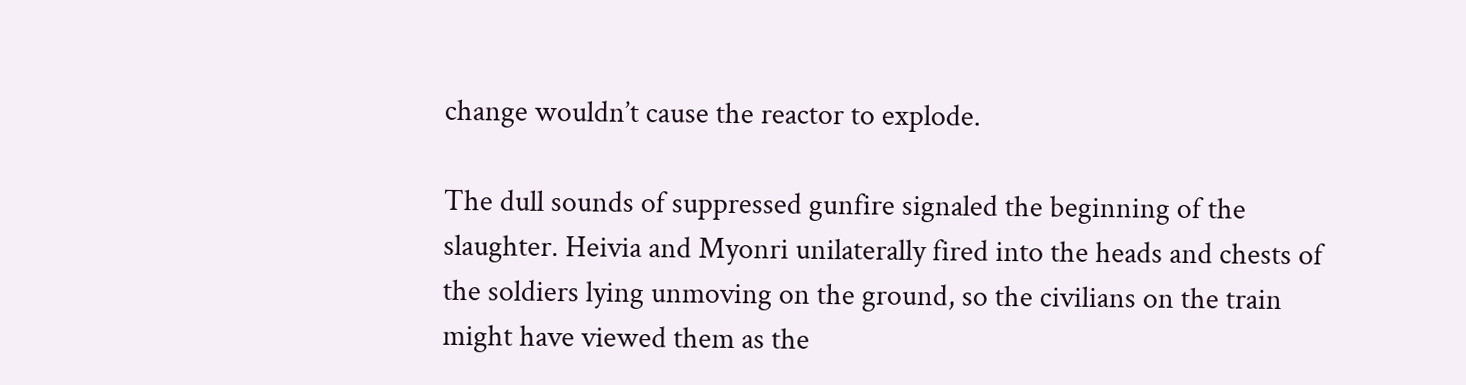change wouldn’t cause the reactor to explode.

The dull sounds of suppressed gunfire signaled the beginning of the slaughter. Heivia and Myonri unilaterally fired into the heads and chests of the soldiers lying unmoving on the ground, so the civilians on the train might have viewed them as the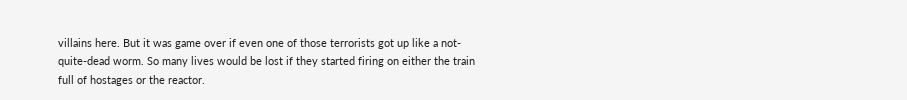villains here. But it was game over if even one of those terrorists got up like a not-quite-dead worm. So many lives would be lost if they started firing on either the train full of hostages or the reactor.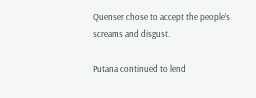Quenser chose to accept the people’s screams and disgust.

Putana continued to lend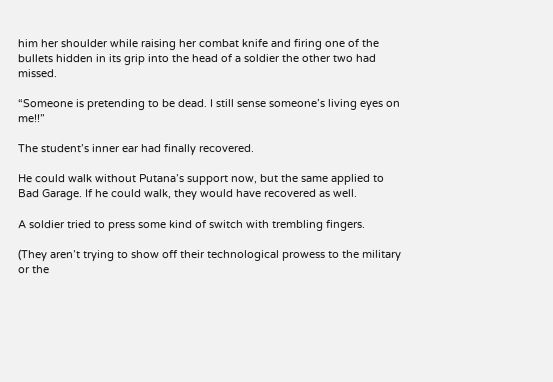him her shoulder while raising her combat knife and firing one of the bullets hidden in its grip into the head of a soldier the other two had missed.

“Someone is pretending to be dead. I still sense someone’s living eyes on me!!”

The student’s inner ear had finally recovered.

He could walk without Putana’s support now, but the same applied to Bad Garage. If he could walk, they would have recovered as well.

A soldier tried to press some kind of switch with trembling fingers.

(They aren’t trying to show off their technological prowess to the military or the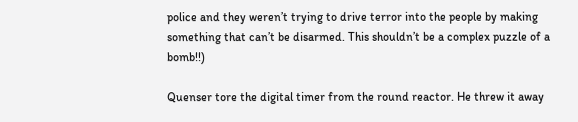police and they weren’t trying to drive terror into the people by making something that can’t be disarmed. This shouldn’t be a complex puzzle of a bomb!!)

Quenser tore the digital timer from the round reactor. He threw it away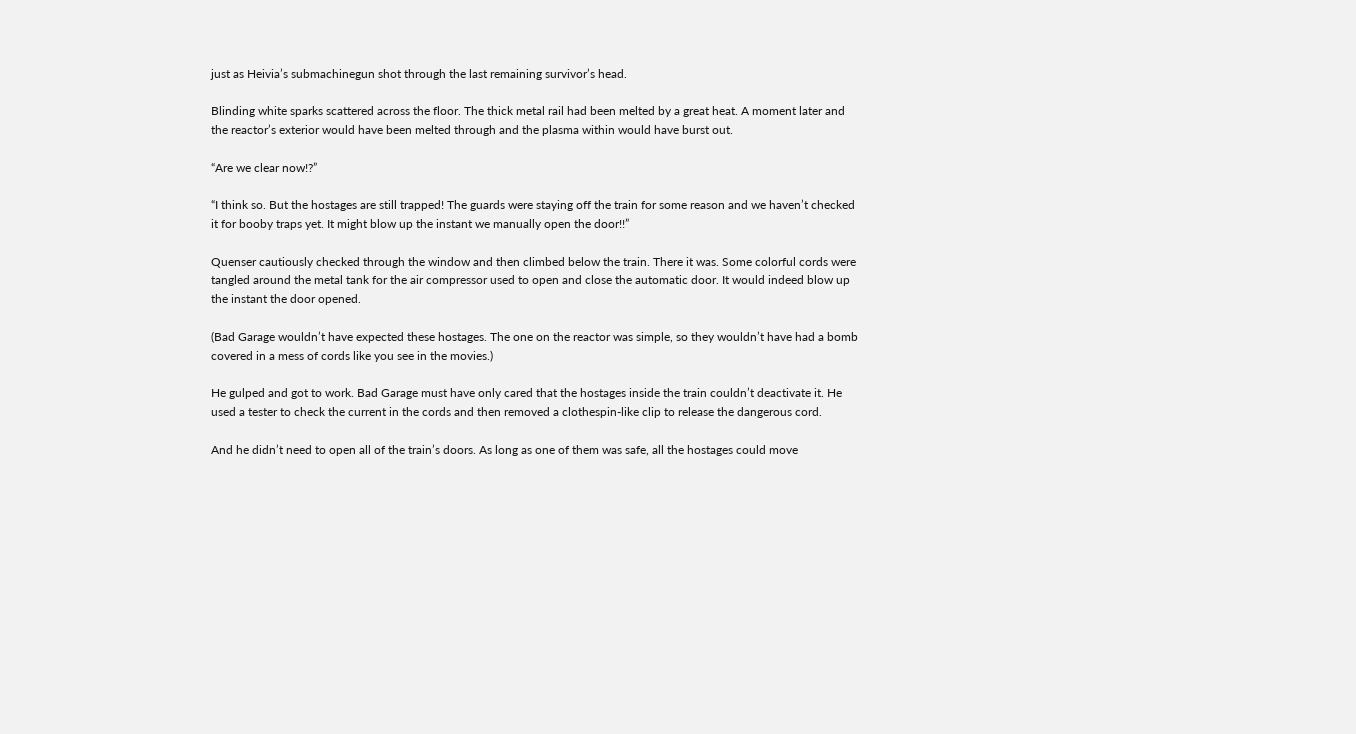just as Heivia’s submachinegun shot through the last remaining survivor’s head.

Blinding white sparks scattered across the floor. The thick metal rail had been melted by a great heat. A moment later and the reactor’s exterior would have been melted through and the plasma within would have burst out.

“Are we clear now!?”

“I think so. But the hostages are still trapped! The guards were staying off the train for some reason and we haven’t checked it for booby traps yet. It might blow up the instant we manually open the door!!”

Quenser cautiously checked through the window and then climbed below the train. There it was. Some colorful cords were tangled around the metal tank for the air compressor used to open and close the automatic door. It would indeed blow up the instant the door opened.

(Bad Garage wouldn’t have expected these hostages. The one on the reactor was simple, so they wouldn’t have had a bomb covered in a mess of cords like you see in the movies.)

He gulped and got to work. Bad Garage must have only cared that the hostages inside the train couldn’t deactivate it. He used a tester to check the current in the cords and then removed a clothespin-like clip to release the dangerous cord.

And he didn’t need to open all of the train’s doors. As long as one of them was safe, all the hostages could move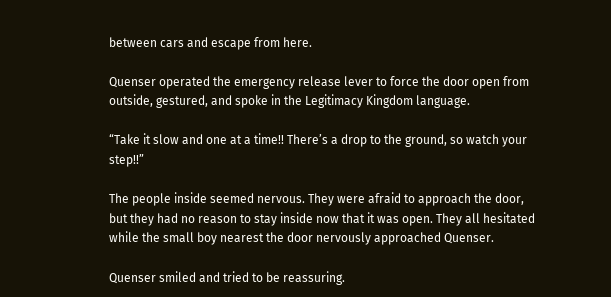between cars and escape from here.

Quenser operated the emergency release lever to force the door open from outside, gestured, and spoke in the Legitimacy Kingdom language.

“Take it slow and one at a time!! There’s a drop to the ground, so watch your step!!”

The people inside seemed nervous. They were afraid to approach the door, but they had no reason to stay inside now that it was open. They all hesitated while the small boy nearest the door nervously approached Quenser.

Quenser smiled and tried to be reassuring.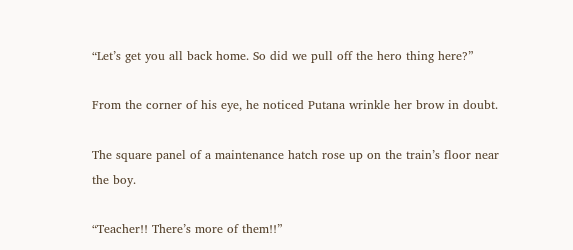“Let’s get you all back home. So did we pull off the hero thing here?”

From the corner of his eye, he noticed Putana wrinkle her brow in doubt.

The square panel of a maintenance hatch rose up on the train’s floor near the boy.

“Teacher!! There’s more of them!!”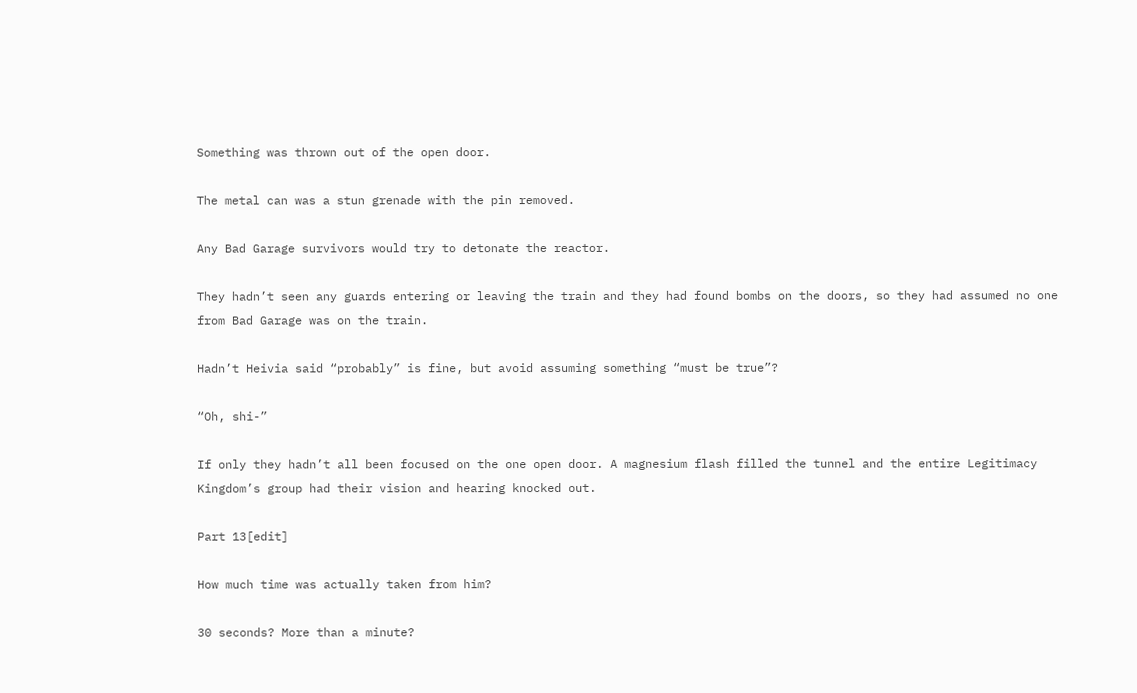Something was thrown out of the open door.

The metal can was a stun grenade with the pin removed.

Any Bad Garage survivors would try to detonate the reactor.

They hadn’t seen any guards entering or leaving the train and they had found bombs on the doors, so they had assumed no one from Bad Garage was on the train.

Hadn’t Heivia said “probably” is fine, but avoid assuming something “must be true”?

“Oh, shi-”

If only they hadn’t all been focused on the one open door. A magnesium flash filled the tunnel and the entire Legitimacy Kingdom’s group had their vision and hearing knocked out.

Part 13[edit]

How much time was actually taken from him?

30 seconds? More than a minute?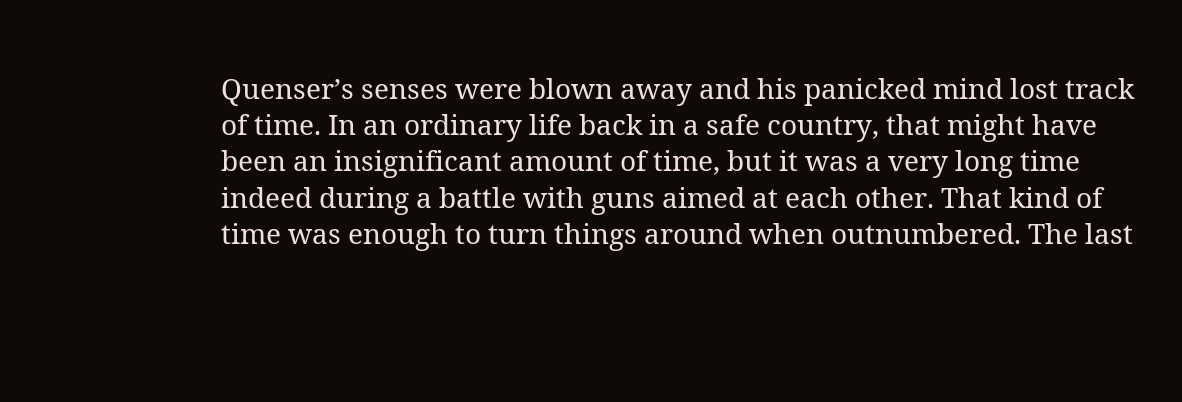Quenser’s senses were blown away and his panicked mind lost track of time. In an ordinary life back in a safe country, that might have been an insignificant amount of time, but it was a very long time indeed during a battle with guns aimed at each other. That kind of time was enough to turn things around when outnumbered. The last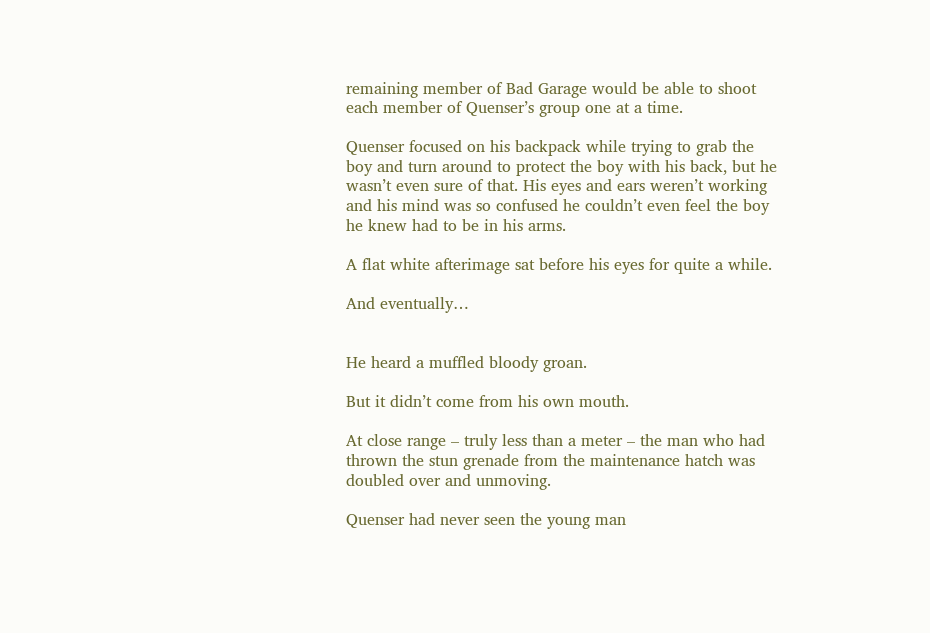remaining member of Bad Garage would be able to shoot each member of Quenser’s group one at a time.

Quenser focused on his backpack while trying to grab the boy and turn around to protect the boy with his back, but he wasn’t even sure of that. His eyes and ears weren’t working and his mind was so confused he couldn’t even feel the boy he knew had to be in his arms.

A flat white afterimage sat before his eyes for quite a while.

And eventually…


He heard a muffled bloody groan.

But it didn’t come from his own mouth.

At close range – truly less than a meter – the man who had thrown the stun grenade from the maintenance hatch was doubled over and unmoving.

Quenser had never seen the young man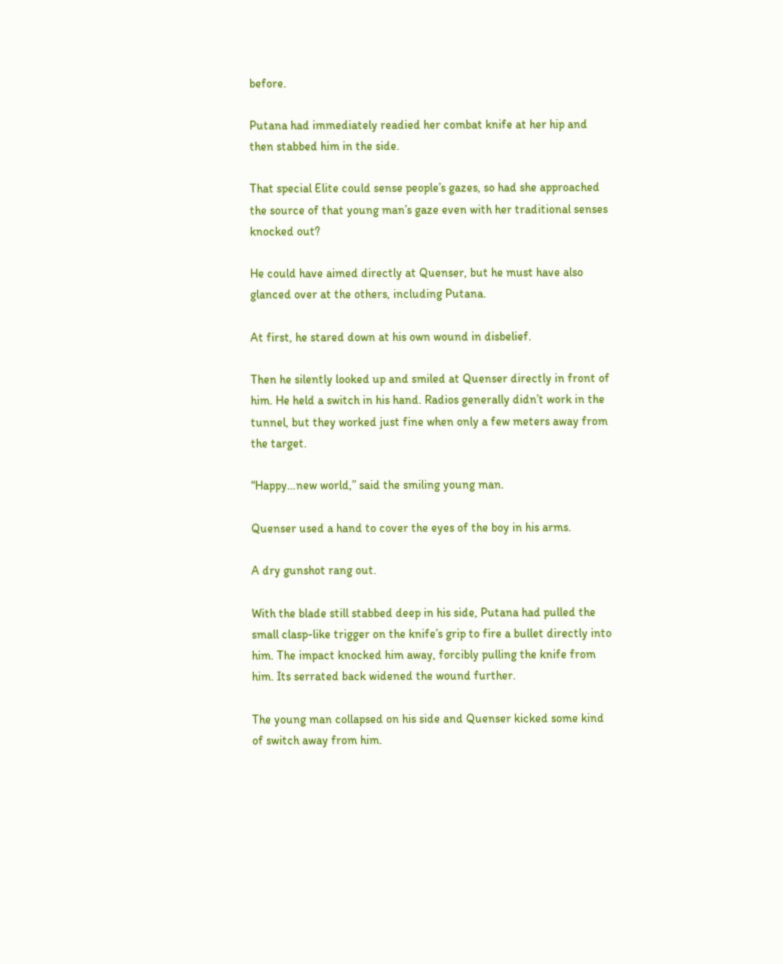before.

Putana had immediately readied her combat knife at her hip and then stabbed him in the side.

That special Elite could sense people’s gazes, so had she approached the source of that young man’s gaze even with her traditional senses knocked out?

He could have aimed directly at Quenser, but he must have also glanced over at the others, including Putana.

At first, he stared down at his own wound in disbelief.

Then he silently looked up and smiled at Quenser directly in front of him. He held a switch in his hand. Radios generally didn’t work in the tunnel, but they worked just fine when only a few meters away from the target.

“Happy…new world,” said the smiling young man.

Quenser used a hand to cover the eyes of the boy in his arms.

A dry gunshot rang out.

With the blade still stabbed deep in his side, Putana had pulled the small clasp-like trigger on the knife’s grip to fire a bullet directly into him. The impact knocked him away, forcibly pulling the knife from him. Its serrated back widened the wound further.

The young man collapsed on his side and Quenser kicked some kind of switch away from him.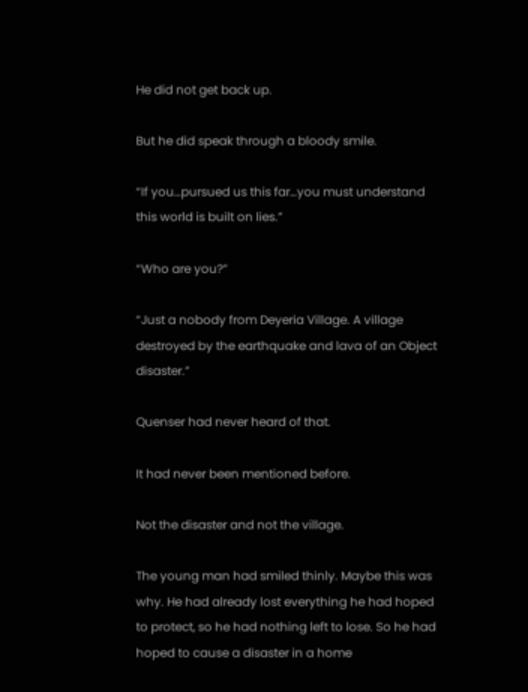He did not get back up.

But he did speak through a bloody smile.

“If you…pursued us this far…you must understand this world is built on lies.”

“Who are you?”

“Just a nobody from Deyeria Village. A village destroyed by the earthquake and lava of an Object disaster.”

Quenser had never heard of that.

It had never been mentioned before.

Not the disaster and not the village.

The young man had smiled thinly. Maybe this was why. He had already lost everything he had hoped to protect, so he had nothing left to lose. So he had hoped to cause a disaster in a home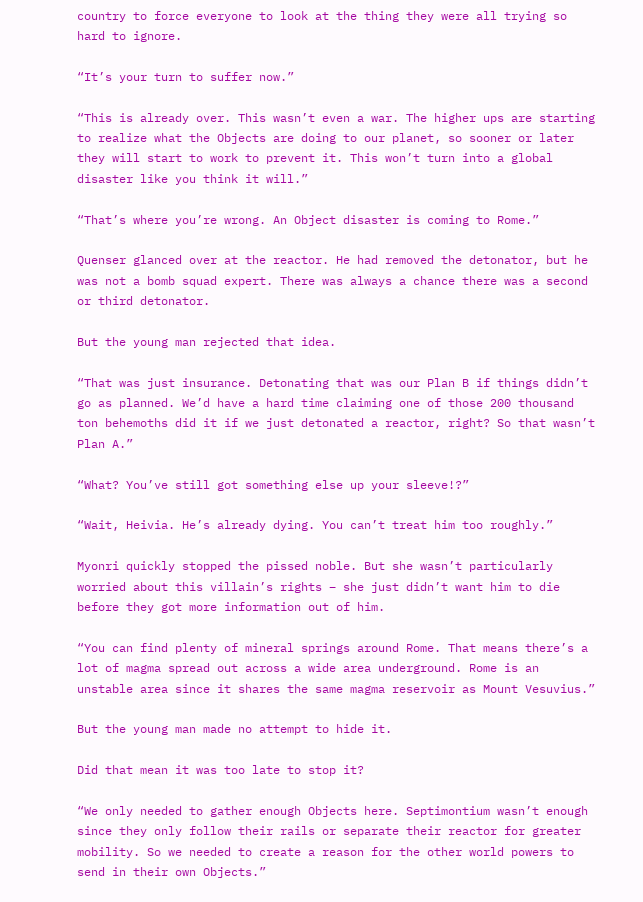country to force everyone to look at the thing they were all trying so hard to ignore.

“It’s your turn to suffer now.”

“This is already over. This wasn’t even a war. The higher ups are starting to realize what the Objects are doing to our planet, so sooner or later they will start to work to prevent it. This won’t turn into a global disaster like you think it will.”

“That’s where you’re wrong. An Object disaster is coming to Rome.”

Quenser glanced over at the reactor. He had removed the detonator, but he was not a bomb squad expert. There was always a chance there was a second or third detonator.

But the young man rejected that idea.

“That was just insurance. Detonating that was our Plan B if things didn’t go as planned. We’d have a hard time claiming one of those 200 thousand ton behemoths did it if we just detonated a reactor, right? So that wasn’t Plan A.”

“What? You’ve still got something else up your sleeve!?”

“Wait, Heivia. He’s already dying. You can’t treat him too roughly.”

Myonri quickly stopped the pissed noble. But she wasn’t particularly worried about this villain’s rights – she just didn’t want him to die before they got more information out of him.

“You can find plenty of mineral springs around Rome. That means there’s a lot of magma spread out across a wide area underground. Rome is an unstable area since it shares the same magma reservoir as Mount Vesuvius.”

But the young man made no attempt to hide it.

Did that mean it was too late to stop it?

“We only needed to gather enough Objects here. Septimontium wasn’t enough since they only follow their rails or separate their reactor for greater mobility. So we needed to create a reason for the other world powers to send in their own Objects.”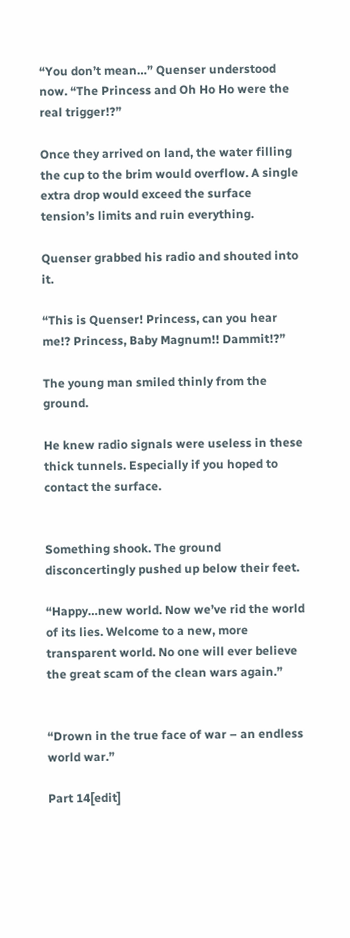“You don’t mean…” Quenser understood now. “The Princess and Oh Ho Ho were the real trigger!?”

Once they arrived on land, the water filling the cup to the brim would overflow. A single extra drop would exceed the surface tension’s limits and ruin everything.

Quenser grabbed his radio and shouted into it.

“This is Quenser! Princess, can you hear me!? Princess, Baby Magnum!! Dammit!?”

The young man smiled thinly from the ground.

He knew radio signals were useless in these thick tunnels. Especially if you hoped to contact the surface.


Something shook. The ground disconcertingly pushed up below their feet.

“Happy…new world. Now we’ve rid the world of its lies. Welcome to a new, more transparent world. No one will ever believe the great scam of the clean wars again.”


“Drown in the true face of war – an endless world war.”

Part 14[edit]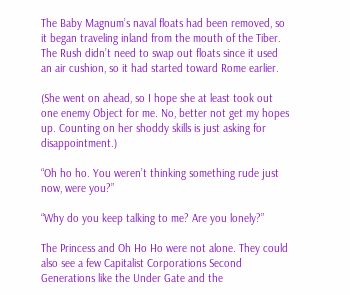The Baby Magnum’s naval floats had been removed, so it began traveling inland from the mouth of the Tiber. The Rush didn’t need to swap out floats since it used an air cushion, so it had started toward Rome earlier.

(She went on ahead, so I hope she at least took out one enemy Object for me. No, better not get my hopes up. Counting on her shoddy skills is just asking for disappointment.)

“Oh ho ho. You weren’t thinking something rude just now, were you?”

“Why do you keep talking to me? Are you lonely?”

The Princess and Oh Ho Ho were not alone. They could also see a few Capitalist Corporations Second Generations like the Under Gate and the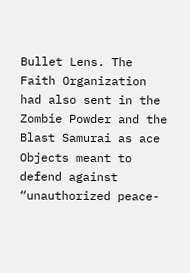Bullet Lens. The Faith Organization had also sent in the Zombie Powder and the Blast Samurai as ace Objects meant to defend against “unauthorized peace-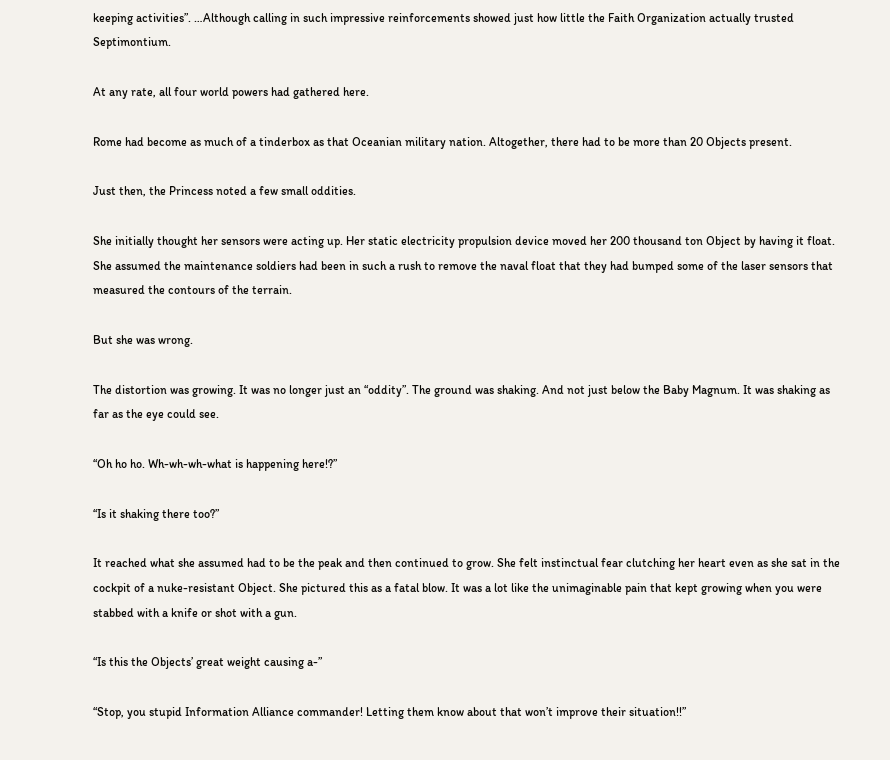keeping activities”. …Although calling in such impressive reinforcements showed just how little the Faith Organization actually trusted Septimontium.

At any rate, all four world powers had gathered here.

Rome had become as much of a tinderbox as that Oceanian military nation. Altogether, there had to be more than 20 Objects present.

Just then, the Princess noted a few small oddities.

She initially thought her sensors were acting up. Her static electricity propulsion device moved her 200 thousand ton Object by having it float. She assumed the maintenance soldiers had been in such a rush to remove the naval float that they had bumped some of the laser sensors that measured the contours of the terrain.

But she was wrong.

The distortion was growing. It was no longer just an “oddity”. The ground was shaking. And not just below the Baby Magnum. It was shaking as far as the eye could see.

“Oh ho ho. Wh-wh-wh-what is happening here!?”

“Is it shaking there too?”

It reached what she assumed had to be the peak and then continued to grow. She felt instinctual fear clutching her heart even as she sat in the cockpit of a nuke-resistant Object. She pictured this as a fatal blow. It was a lot like the unimaginable pain that kept growing when you were stabbed with a knife or shot with a gun.

“Is this the Objects’ great weight causing a-”

“Stop, you stupid Information Alliance commander! Letting them know about that won’t improve their situation!!”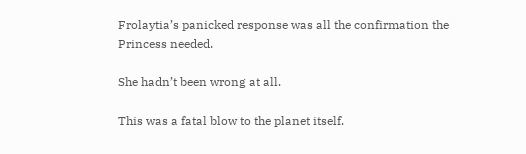Frolaytia’s panicked response was all the confirmation the Princess needed.

She hadn’t been wrong at all.

This was a fatal blow to the planet itself.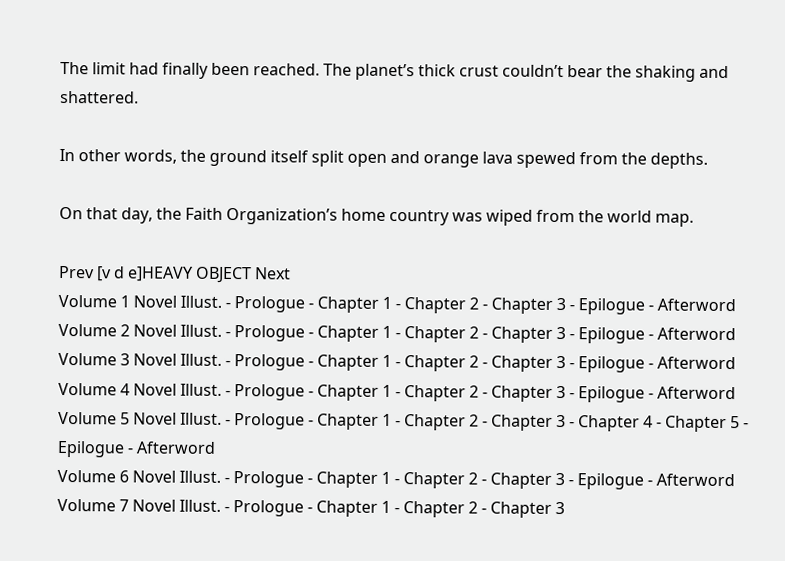The limit had finally been reached. The planet’s thick crust couldn’t bear the shaking and shattered.

In other words, the ground itself split open and orange lava spewed from the depths.

On that day, the Faith Organization’s home country was wiped from the world map.

Prev [v d e]HEAVY OBJECT Next
Volume 1 Novel Illust. - Prologue - Chapter 1 - Chapter 2 - Chapter 3 - Epilogue - Afterword
Volume 2 Novel Illust. - Prologue - Chapter 1 - Chapter 2 - Chapter 3 - Epilogue - Afterword
Volume 3 Novel Illust. - Prologue - Chapter 1 - Chapter 2 - Chapter 3 - Epilogue - Afterword
Volume 4 Novel Illust. - Prologue - Chapter 1 - Chapter 2 - Chapter 3 - Epilogue - Afterword
Volume 5 Novel Illust. - Prologue - Chapter 1 - Chapter 2 - Chapter 3 - Chapter 4 - Chapter 5 - Epilogue - Afterword
Volume 6 Novel Illust. - Prologue - Chapter 1 - Chapter 2 - Chapter 3 - Epilogue - Afterword
Volume 7 Novel Illust. - Prologue - Chapter 1 - Chapter 2 - Chapter 3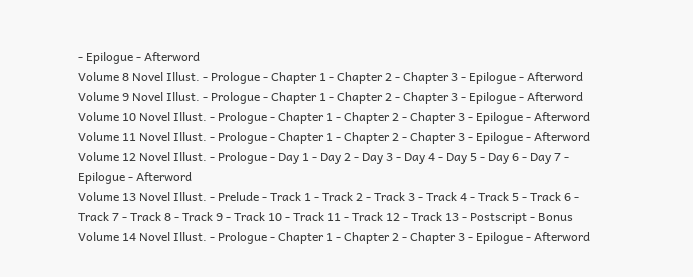- Epilogue - Afterword
Volume 8 Novel Illust. - Prologue - Chapter 1 - Chapter 2 - Chapter 3 - Epilogue - Afterword
Volume 9 Novel Illust. - Prologue - Chapter 1 - Chapter 2 - Chapter 3 - Epilogue - Afterword
Volume 10 Novel Illust. - Prologue - Chapter 1 - Chapter 2 - Chapter 3 - Epilogue - Afterword
Volume 11 Novel Illust. - Prologue - Chapter 1 - Chapter 2 - Chapter 3 - Epilogue - Afterword
Volume 12 Novel Illust. - Prologue - Day 1 - Day 2 - Day 3 - Day 4 - Day 5 - Day 6 - Day 7 - Epilogue - Afterword
Volume 13 Novel Illust. - Prelude - Track 1 - Track 2 - Track 3 - Track 4 - Track 5 - Track 6 - Track 7 - Track 8 - Track 9 - Track 10 - Track 11 - Track 12 - Track 13 - Postscript - Bonus
Volume 14 Novel Illust. - Prologue - Chapter 1 - Chapter 2 - Chapter 3 - Epilogue - Afterword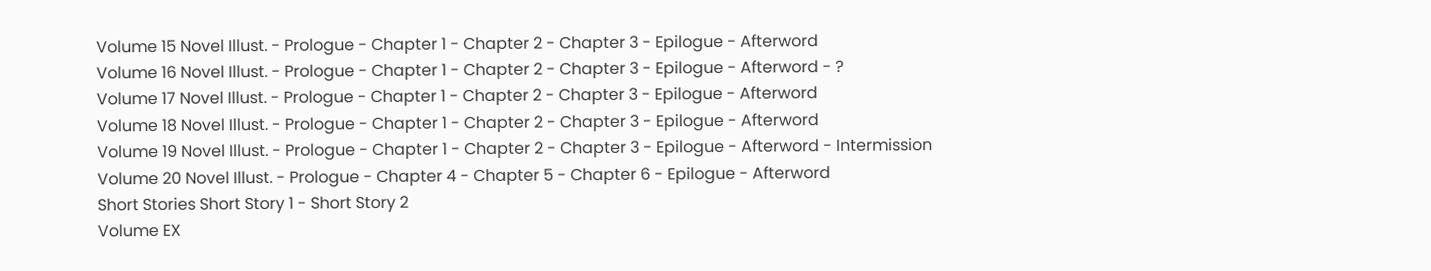Volume 15 Novel Illust. - Prologue - Chapter 1 - Chapter 2 - Chapter 3 - Epilogue - Afterword
Volume 16 Novel Illust. - Prologue - Chapter 1 - Chapter 2 - Chapter 3 - Epilogue - Afterword - ?
Volume 17 Novel Illust. - Prologue - Chapter 1 - Chapter 2 - Chapter 3 - Epilogue - Afterword
Volume 18 Novel Illust. - Prologue - Chapter 1 - Chapter 2 - Chapter 3 - Epilogue - Afterword
Volume 19 Novel Illust. - Prologue - Chapter 1 - Chapter 2 - Chapter 3 - Epilogue - Afterword - Intermission
Volume 20 Novel Illust. - Prologue - Chapter 4 - Chapter 5 - Chapter 6 - Epilogue - Afterword
Short Stories Short Story 1 - Short Story 2
Volume EX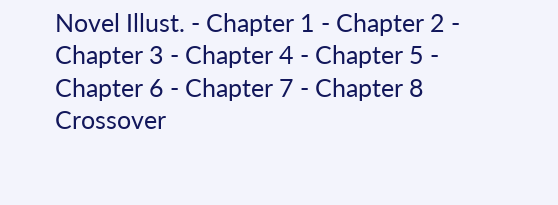Novel Illust. - Chapter 1 - Chapter 2 - Chapter 3 - Chapter 4 - Chapter 5 - Chapter 6 - Chapter 7 - Chapter 8
Crossover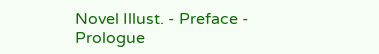Novel Illust. - Preface - Prologue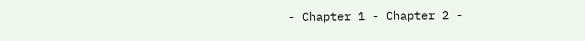- Chapter 1 - Chapter 2 -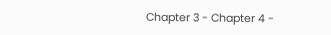Chapter 3 - Chapter 4 -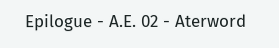Epilogue - A.E. 02 - Aterword